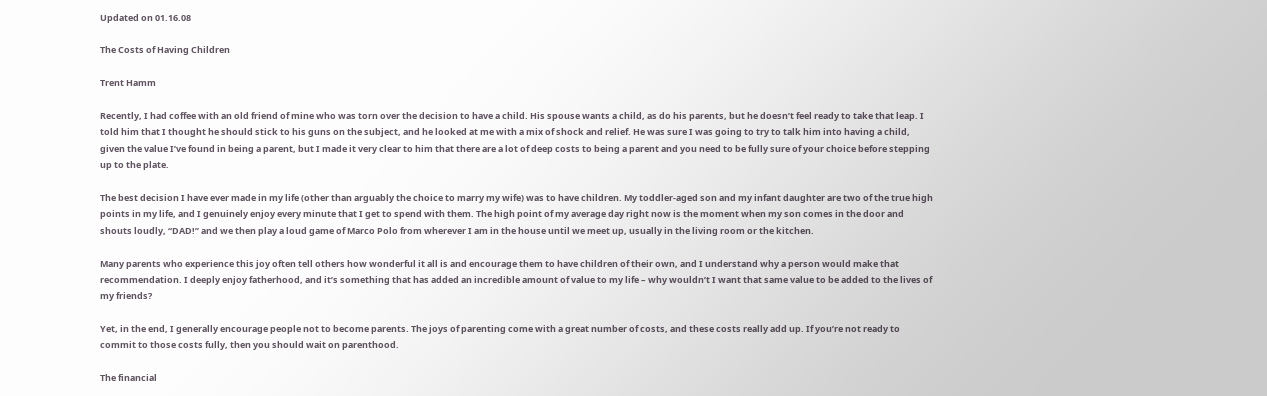Updated on 01.16.08

The Costs of Having Children

Trent Hamm

Recently, I had coffee with an old friend of mine who was torn over the decision to have a child. His spouse wants a child, as do his parents, but he doesn’t feel ready to take that leap. I told him that I thought he should stick to his guns on the subject, and he looked at me with a mix of shock and relief. He was sure I was going to try to talk him into having a child, given the value I’ve found in being a parent, but I made it very clear to him that there are a lot of deep costs to being a parent and you need to be fully sure of your choice before stepping up to the plate.

The best decision I have ever made in my life (other than arguably the choice to marry my wife) was to have children. My toddler-aged son and my infant daughter are two of the true high points in my life, and I genuinely enjoy every minute that I get to spend with them. The high point of my average day right now is the moment when my son comes in the door and shouts loudly, “DAD!” and we then play a loud game of Marco Polo from wherever I am in the house until we meet up, usually in the living room or the kitchen.

Many parents who experience this joy often tell others how wonderful it all is and encourage them to have children of their own, and I understand why a person would make that recommendation. I deeply enjoy fatherhood, and it’s something that has added an incredible amount of value to my life – why wouldn’t I want that same value to be added to the lives of my friends?

Yet, in the end, I generally encourage people not to become parents. The joys of parenting come with a great number of costs, and these costs really add up. If you’re not ready to commit to those costs fully, then you should wait on parenthood.

The financial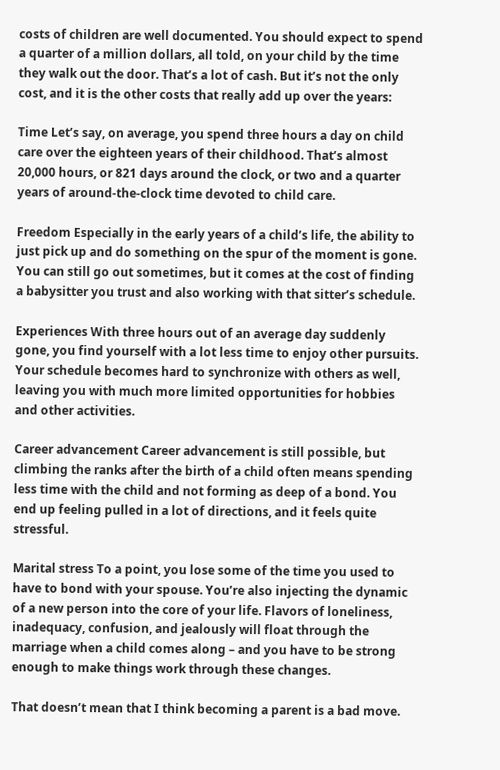costs of children are well documented. You should expect to spend a quarter of a million dollars, all told, on your child by the time they walk out the door. That’s a lot of cash. But it’s not the only cost, and it is the other costs that really add up over the years:

Time Let’s say, on average, you spend three hours a day on child care over the eighteen years of their childhood. That’s almost 20,000 hours, or 821 days around the clock, or two and a quarter years of around-the-clock time devoted to child care.

Freedom Especially in the early years of a child’s life, the ability to just pick up and do something on the spur of the moment is gone. You can still go out sometimes, but it comes at the cost of finding a babysitter you trust and also working with that sitter’s schedule.

Experiences With three hours out of an average day suddenly gone, you find yourself with a lot less time to enjoy other pursuits. Your schedule becomes hard to synchronize with others as well, leaving you with much more limited opportunities for hobbies and other activities.

Career advancement Career advancement is still possible, but climbing the ranks after the birth of a child often means spending less time with the child and not forming as deep of a bond. You end up feeling pulled in a lot of directions, and it feels quite stressful.

Marital stress To a point, you lose some of the time you used to have to bond with your spouse. You’re also injecting the dynamic of a new person into the core of your life. Flavors of loneliness, inadequacy, confusion, and jealously will float through the marriage when a child comes along – and you have to be strong enough to make things work through these changes.

That doesn’t mean that I think becoming a parent is a bad move.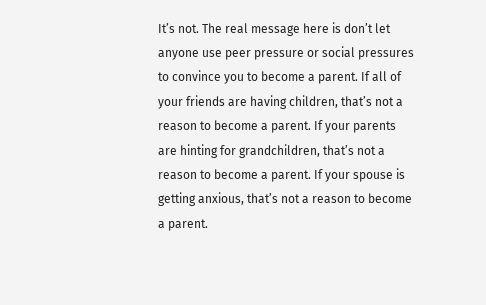It’s not. The real message here is don’t let anyone use peer pressure or social pressures to convince you to become a parent. If all of your friends are having children, that’s not a reason to become a parent. If your parents are hinting for grandchildren, that’s not a reason to become a parent. If your spouse is getting anxious, that’s not a reason to become a parent.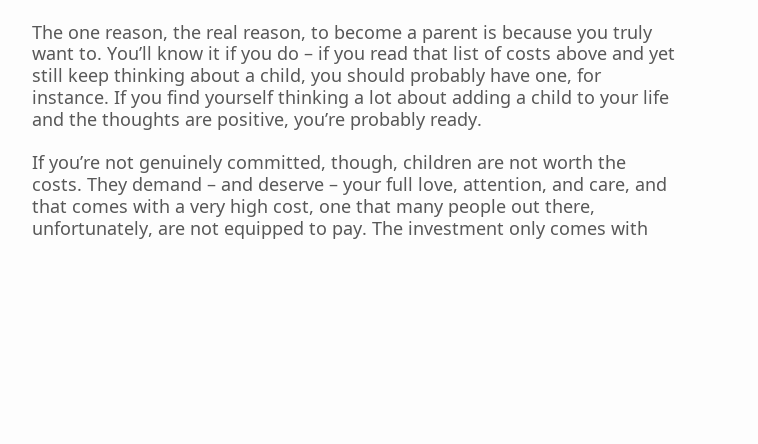The one reason, the real reason, to become a parent is because you truly want to. You’ll know it if you do – if you read that list of costs above and yet still keep thinking about a child, you should probably have one, for instance. If you find yourself thinking a lot about adding a child to your life and the thoughts are positive, you’re probably ready.

If you’re not genuinely committed, though, children are not worth the costs. They demand – and deserve – your full love, attention, and care, and that comes with a very high cost, one that many people out there, unfortunately, are not equipped to pay. The investment only comes with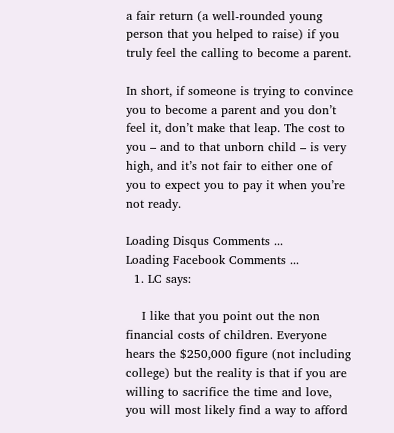a fair return (a well-rounded young person that you helped to raise) if you truly feel the calling to become a parent.

In short, if someone is trying to convince you to become a parent and you don’t feel it, don’t make that leap. The cost to you – and to that unborn child – is very high, and it’s not fair to either one of you to expect you to pay it when you’re not ready.

Loading Disqus Comments ...
Loading Facebook Comments ...
  1. LC says:

    I like that you point out the non financial costs of children. Everyone hears the $250,000 figure (not including college) but the reality is that if you are willing to sacrifice the time and love, you will most likely find a way to afford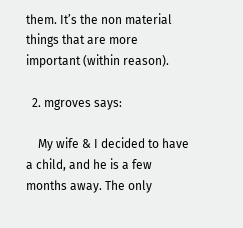them. It’s the non material things that are more important (within reason).

  2. mgroves says:

    My wife & I decided to have a child, and he is a few months away. The only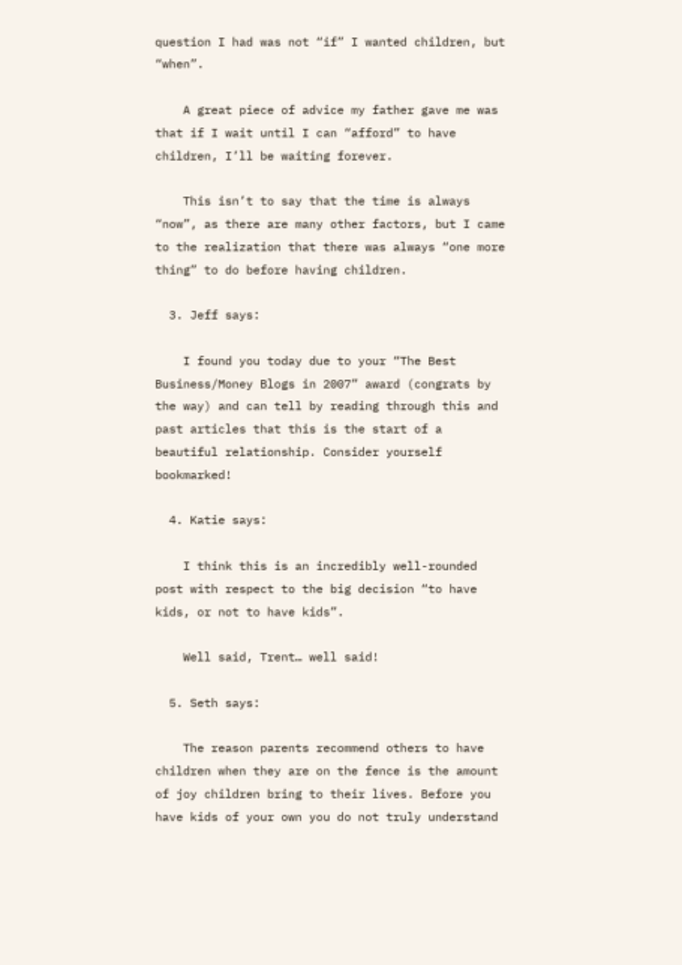question I had was not “if” I wanted children, but “when”.

    A great piece of advice my father gave me was that if I wait until I can “afford” to have children, I’ll be waiting forever.

    This isn’t to say that the time is always “now”, as there are many other factors, but I came to the realization that there was always “one more thing” to do before having children.

  3. Jeff says:

    I found you today due to your “The Best Business/Money Blogs in 2007” award (congrats by the way) and can tell by reading through this and past articles that this is the start of a beautiful relationship. Consider yourself bookmarked!

  4. Katie says:

    I think this is an incredibly well-rounded post with respect to the big decision “to have kids, or not to have kids”.

    Well said, Trent… well said!

  5. Seth says:

    The reason parents recommend others to have children when they are on the fence is the amount of joy children bring to their lives. Before you have kids of your own you do not truly understand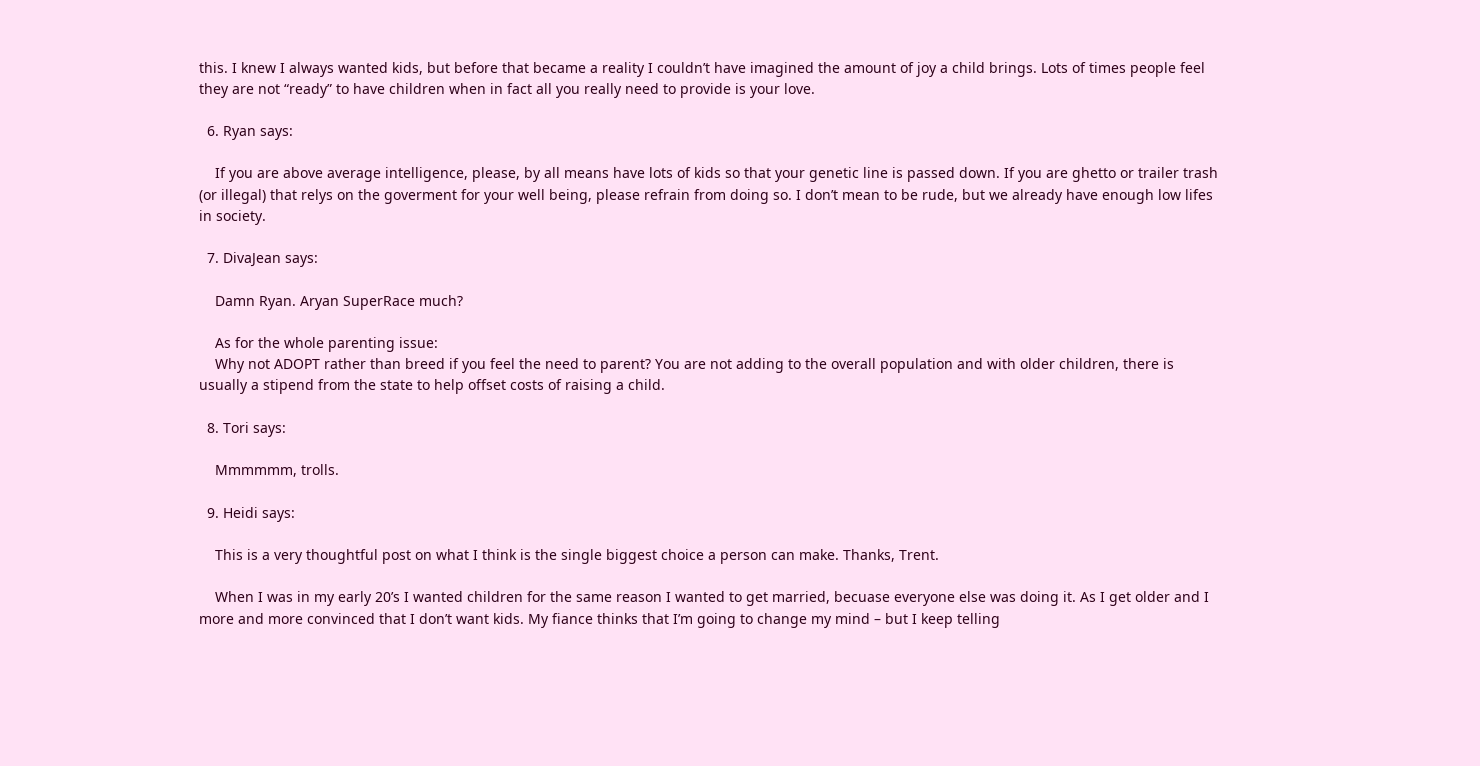this. I knew I always wanted kids, but before that became a reality I couldn’t have imagined the amount of joy a child brings. Lots of times people feel they are not “ready” to have children when in fact all you really need to provide is your love.

  6. Ryan says:

    If you are above average intelligence, please, by all means have lots of kids so that your genetic line is passed down. If you are ghetto or trailer trash (or illegal) that relys on the goverment for your well being, please refrain from doing so. I don’t mean to be rude, but we already have enough low lifes in society.

  7. DivaJean says:

    Damn Ryan. Aryan SuperRace much?

    As for the whole parenting issue:
    Why not ADOPT rather than breed if you feel the need to parent? You are not adding to the overall population and with older children, there is usually a stipend from the state to help offset costs of raising a child.

  8. Tori says:

    Mmmmmm, trolls.

  9. Heidi says:

    This is a very thoughtful post on what I think is the single biggest choice a person can make. Thanks, Trent.

    When I was in my early 20’s I wanted children for the same reason I wanted to get married, becuase everyone else was doing it. As I get older and I more and more convinced that I don’t want kids. My fiance thinks that I’m going to change my mind – but I keep telling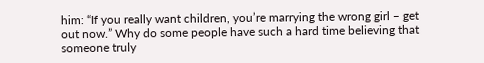him: “If you really want children, you’re marrying the wrong girl – get out now.” Why do some people have such a hard time believing that someone truly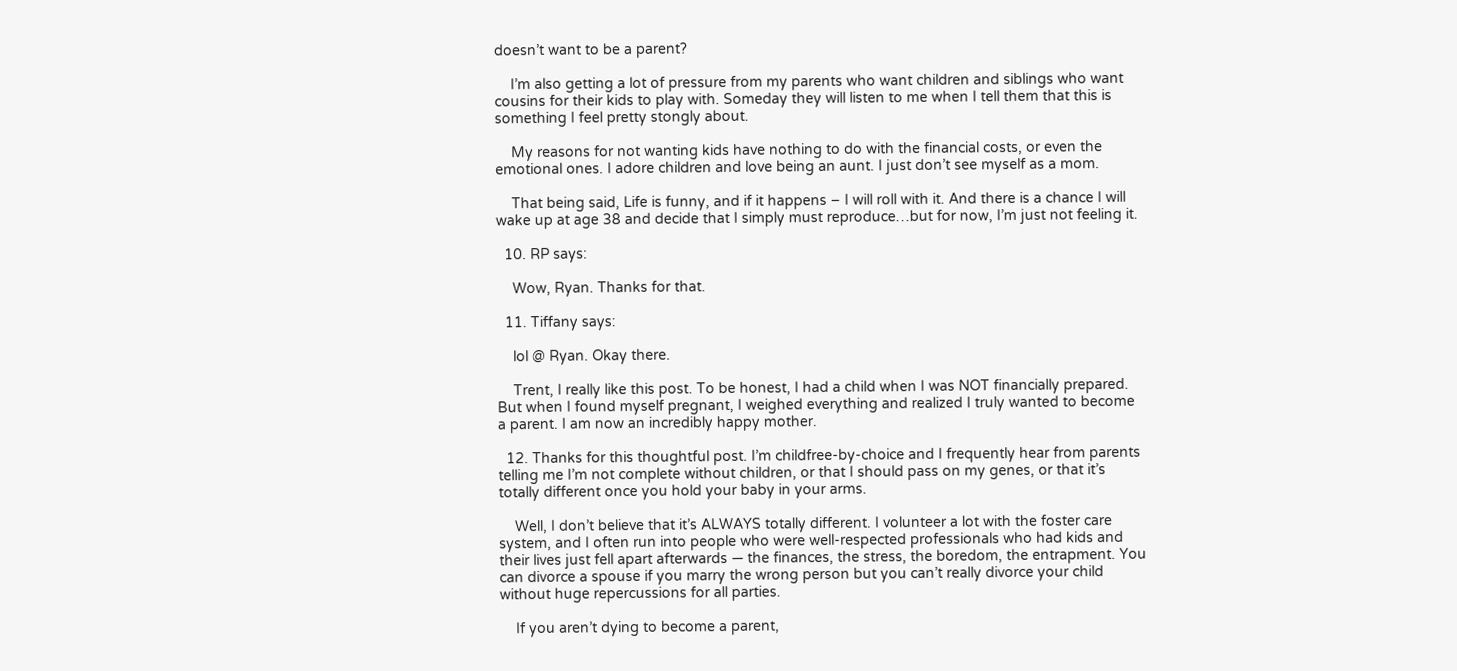doesn’t want to be a parent?

    I’m also getting a lot of pressure from my parents who want children and siblings who want cousins for their kids to play with. Someday they will listen to me when I tell them that this is something I feel pretty stongly about.

    My reasons for not wanting kids have nothing to do with the financial costs, or even the emotional ones. I adore children and love being an aunt. I just don’t see myself as a mom.

    That being said, Life is funny, and if it happens – I will roll with it. And there is a chance I will wake up at age 38 and decide that I simply must reproduce…but for now, I’m just not feeling it.

  10. RP says:

    Wow, Ryan. Thanks for that.

  11. Tiffany says:

    lol @ Ryan. Okay there.

    Trent, I really like this post. To be honest, I had a child when I was NOT financially prepared. But when I found myself pregnant, I weighed everything and realized I truly wanted to become a parent. I am now an incredibly happy mother.

  12. Thanks for this thoughtful post. I’m childfree-by-choice and I frequently hear from parents telling me I’m not complete without children, or that I should pass on my genes, or that it’s totally different once you hold your baby in your arms.

    Well, I don’t believe that it’s ALWAYS totally different. I volunteer a lot with the foster care system, and I often run into people who were well-respected professionals who had kids and their lives just fell apart afterwards — the finances, the stress, the boredom, the entrapment. You can divorce a spouse if you marry the wrong person but you can’t really divorce your child without huge repercussions for all parties.

    If you aren’t dying to become a parent,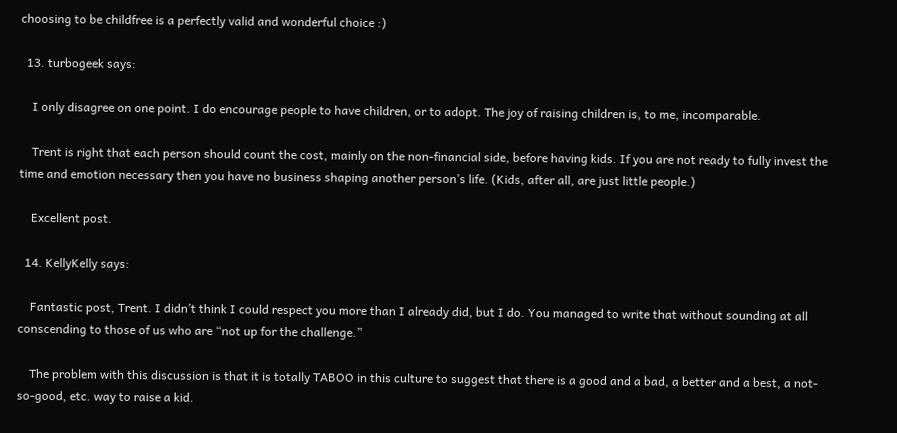choosing to be childfree is a perfectly valid and wonderful choice :)

  13. turbogeek says:

    I only disagree on one point. I do encourage people to have children, or to adopt. The joy of raising children is, to me, incomparable.

    Trent is right that each person should count the cost, mainly on the non-financial side, before having kids. If you are not ready to fully invest the time and emotion necessary then you have no business shaping another person’s life. (Kids, after all, are just little people.)

    Excellent post.

  14. KellyKelly says:

    Fantastic post, Trent. I didn’t think I could respect you more than I already did, but I do. You managed to write that without sounding at all conscending to those of us who are “not up for the challenge.”

    The problem with this discussion is that it is totally TABOO in this culture to suggest that there is a good and a bad, a better and a best, a not-so-good, etc. way to raise a kid.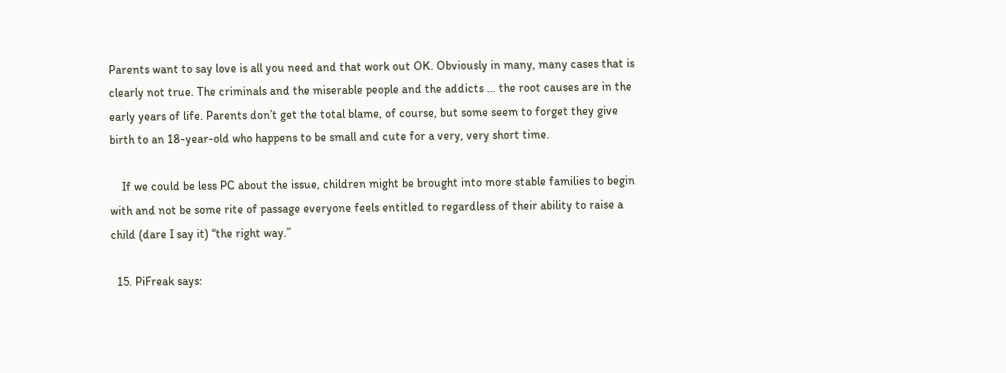Parents want to say love is all you need and that work out OK. Obviously in many, many cases that is clearly not true. The criminals and the miserable people and the addicts … the root causes are in the early years of life. Parents don’t get the total blame, of course, but some seem to forget they give birth to an 18-year-old who happens to be small and cute for a very, very short time.

    If we could be less PC about the issue, children might be brought into more stable families to begin with and not be some rite of passage everyone feels entitled to regardless of their ability to raise a child (dare I say it) “the right way.”

  15. PiFreak says: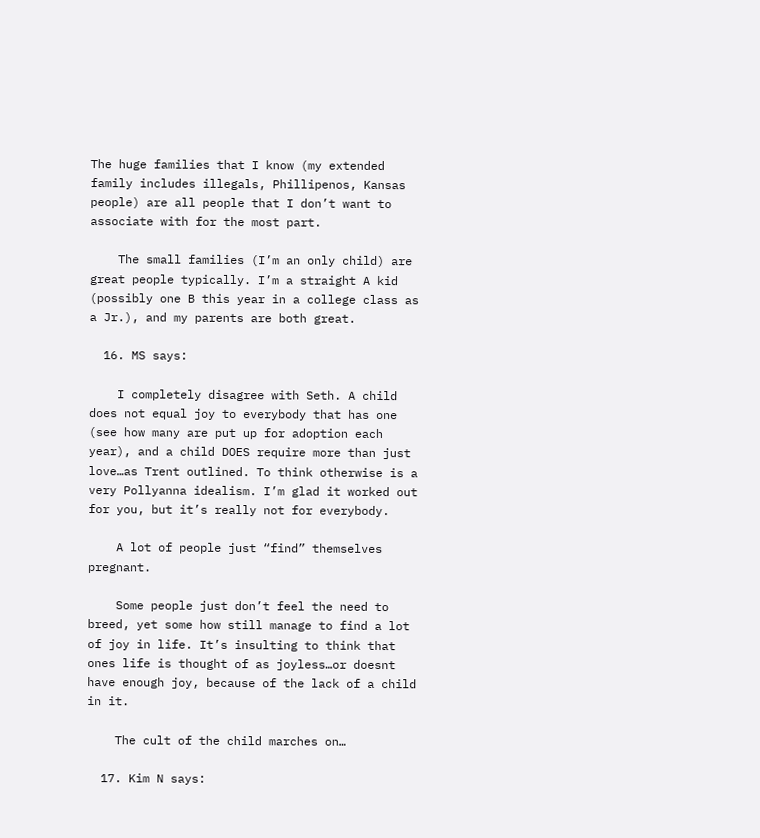The huge families that I know (my extended family includes illegals, Phillipenos, Kansas people) are all people that I don’t want to associate with for the most part.

    The small families (I’m an only child) are great people typically. I’m a straight A kid (possibly one B this year in a college class as a Jr.), and my parents are both great.

  16. MS says:

    I completely disagree with Seth. A child does not equal joy to everybody that has one (see how many are put up for adoption each year), and a child DOES require more than just love…as Trent outlined. To think otherwise is a very Pollyanna idealism. I’m glad it worked out for you, but it’s really not for everybody.

    A lot of people just “find” themselves pregnant.

    Some people just don’t feel the need to breed, yet some how still manage to find a lot of joy in life. It’s insulting to think that ones life is thought of as joyless…or doesnt have enough joy, because of the lack of a child in it.

    The cult of the child marches on…

  17. Kim N says: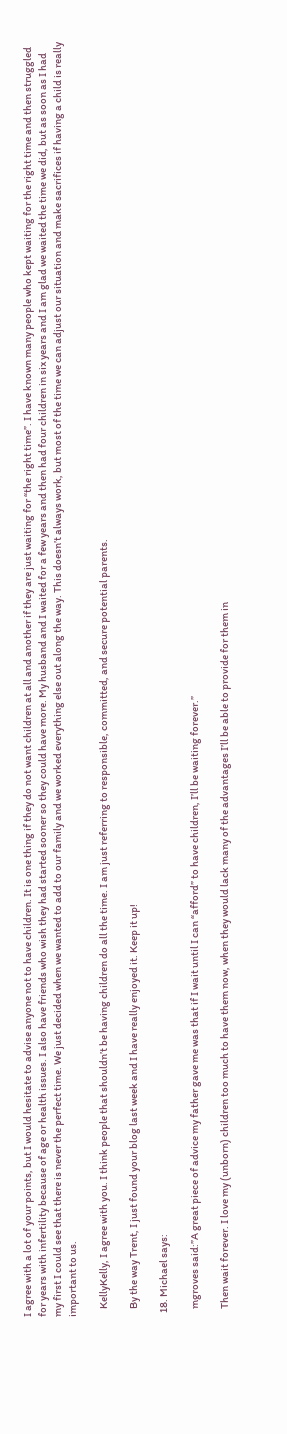I agree with a lot of your points, but I would hesitate to advise anyone not to have children. It is one thing if they do not want children at all and another if they are just waiting for “the right time”. I have known many people who kept waiting for the right time and then struggled for years with infertility because of age or health issues. I also have friends who wish they had started sooner so they could have more. My husband and I waited for a few years and then had four children in six years and I am glad we waited the time we did, but as soon as I had my first I could see that there is never the perfect time. We just decided when we wanted to add to our family and we worked everything else out along the way. This doesn’t always work, but most of the time we can adjust our situation and make sacrifices if having a child is really important to us.

    KellyKelly, I agree with you. I think people that shouldn’t be having children do all the time. I am just referring to responsible, committed, and secure potential parents.

    By the way Trent, I just found your blog last week and I have really enjoyed it. Keep it up!

  18. Michael says:

    mgroves said:”A great piece of advice my father gave me was that if I wait until I can “afford” to have children, I’ll be waiting forever.”

    Then wait forever. I love my (unborn) children too much to have them now, when they would lack many of the advantages I’ll be able to provide for them in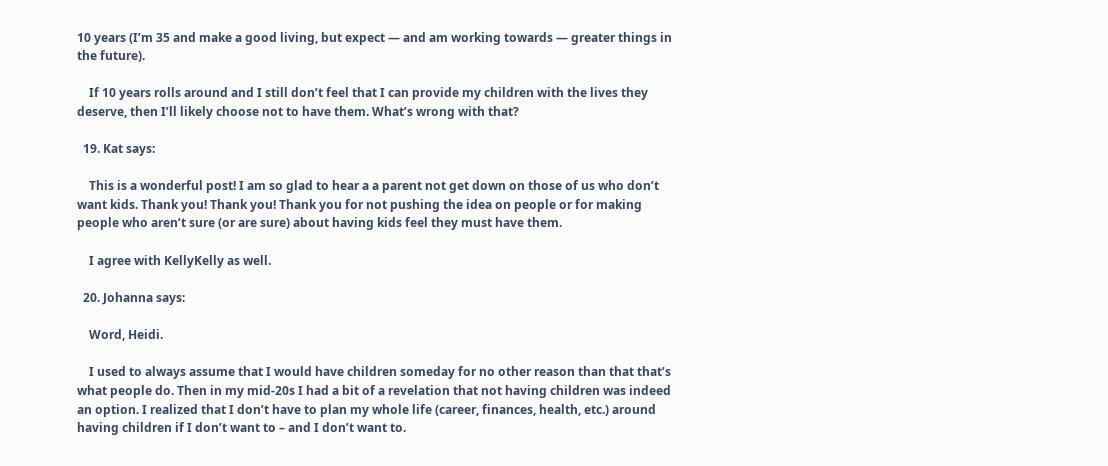10 years (I’m 35 and make a good living, but expect — and am working towards — greater things in the future).

    If 10 years rolls around and I still don’t feel that I can provide my children with the lives they deserve, then I’ll likely choose not to have them. What’s wrong with that?

  19. Kat says:

    This is a wonderful post! I am so glad to hear a a parent not get down on those of us who don’t want kids. Thank you! Thank you! Thank you for not pushing the idea on people or for making people who aren’t sure (or are sure) about having kids feel they must have them.

    I agree with KellyKelly as well.

  20. Johanna says:

    Word, Heidi.

    I used to always assume that I would have children someday for no other reason than that that’s what people do. Then in my mid-20s I had a bit of a revelation that not having children was indeed an option. I realized that I don’t have to plan my whole life (career, finances, health, etc.) around having children if I don’t want to – and I don’t want to.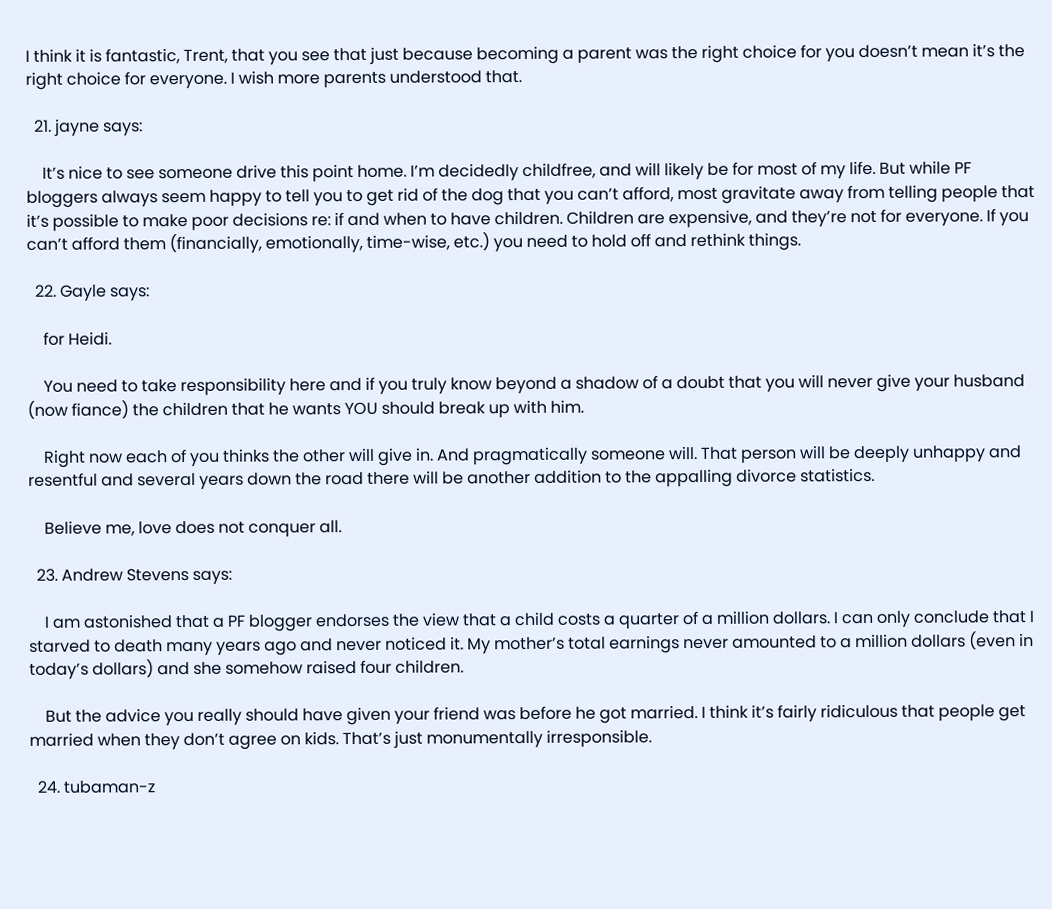I think it is fantastic, Trent, that you see that just because becoming a parent was the right choice for you doesn’t mean it’s the right choice for everyone. I wish more parents understood that.

  21. jayne says:

    It’s nice to see someone drive this point home. I’m decidedly childfree, and will likely be for most of my life. But while PF bloggers always seem happy to tell you to get rid of the dog that you can’t afford, most gravitate away from telling people that it’s possible to make poor decisions re: if and when to have children. Children are expensive, and they’re not for everyone. If you can’t afford them (financially, emotionally, time-wise, etc.) you need to hold off and rethink things.

  22. Gayle says:

    for Heidi.

    You need to take responsibility here and if you truly know beyond a shadow of a doubt that you will never give your husband (now fiance) the children that he wants YOU should break up with him.

    Right now each of you thinks the other will give in. And pragmatically someone will. That person will be deeply unhappy and resentful and several years down the road there will be another addition to the appalling divorce statistics.

    Believe me, love does not conquer all.

  23. Andrew Stevens says:

    I am astonished that a PF blogger endorses the view that a child costs a quarter of a million dollars. I can only conclude that I starved to death many years ago and never noticed it. My mother’s total earnings never amounted to a million dollars (even in today’s dollars) and she somehow raised four children.

    But the advice you really should have given your friend was before he got married. I think it’s fairly ridiculous that people get married when they don’t agree on kids. That’s just monumentally irresponsible.

  24. tubaman-z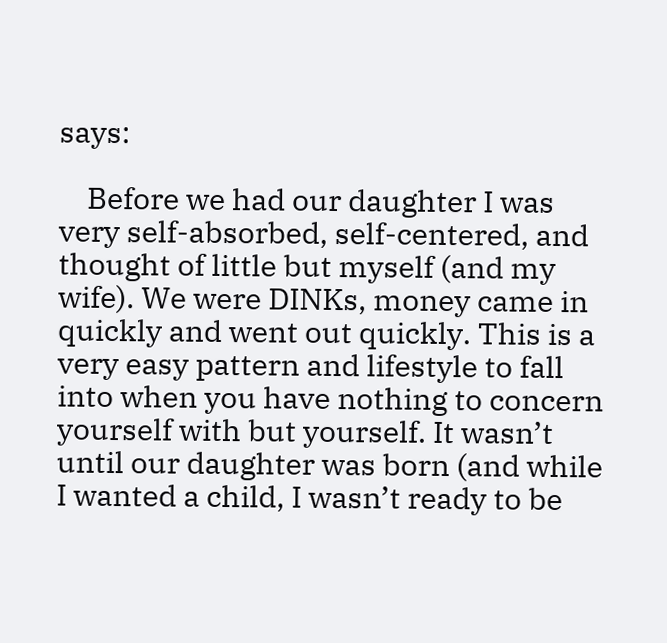says:

    Before we had our daughter I was very self-absorbed, self-centered, and thought of little but myself (and my wife). We were DINKs, money came in quickly and went out quickly. This is a very easy pattern and lifestyle to fall into when you have nothing to concern yourself with but yourself. It wasn’t until our daughter was born (and while I wanted a child, I wasn’t ready to be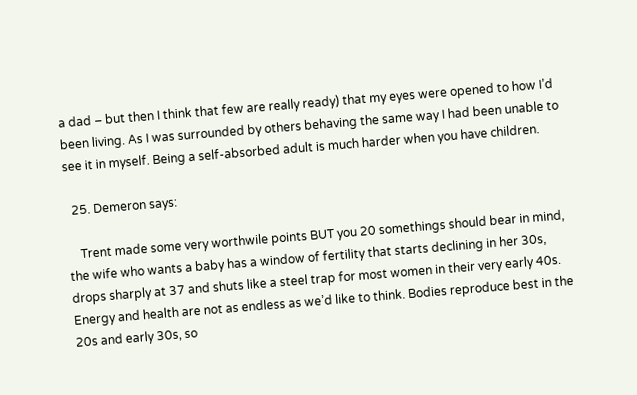a dad – but then I think that few are really ready) that my eyes were opened to how I’d been living. As I was surrounded by others behaving the same way I had been unable to see it in myself. Being a self-absorbed adult is much harder when you have children.

  25. Demeron says:

    Trent made some very worthwile points BUT you 20 somethings should bear in mind, the wife who wants a baby has a window of fertility that starts declining in her 30s, drops sharply at 37 and shuts like a steel trap for most women in their very early 40s. Energy and health are not as endless as we’d like to think. Bodies reproduce best in the 20s and early 30s, so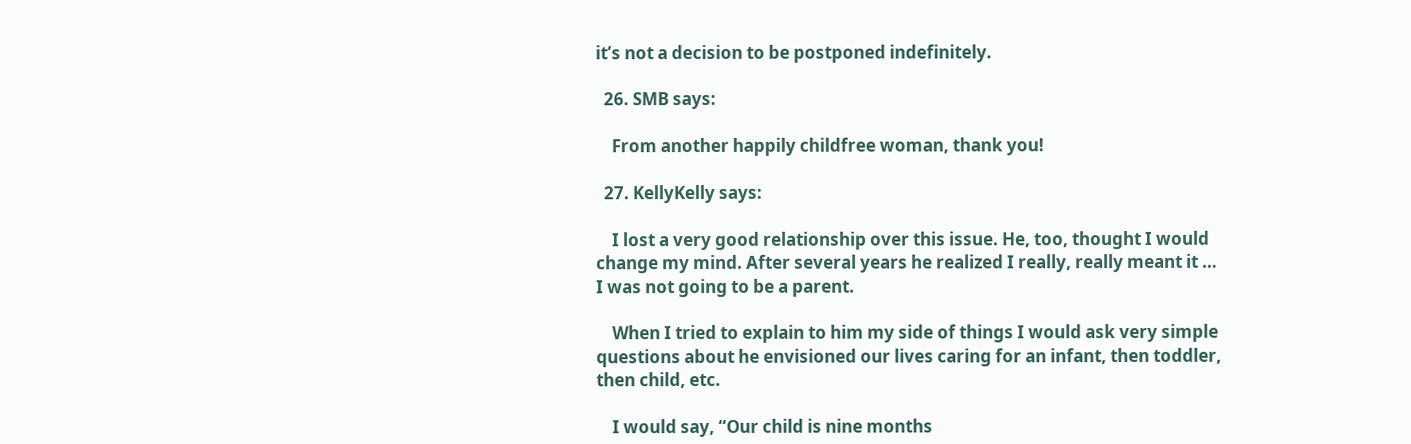it’s not a decision to be postponed indefinitely.

  26. SMB says:

    From another happily childfree woman, thank you!

  27. KellyKelly says:

    I lost a very good relationship over this issue. He, too, thought I would change my mind. After several years he realized I really, really meant it … I was not going to be a parent.

    When I tried to explain to him my side of things I would ask very simple questions about he envisioned our lives caring for an infant, then toddler, then child, etc.

    I would say, “Our child is nine months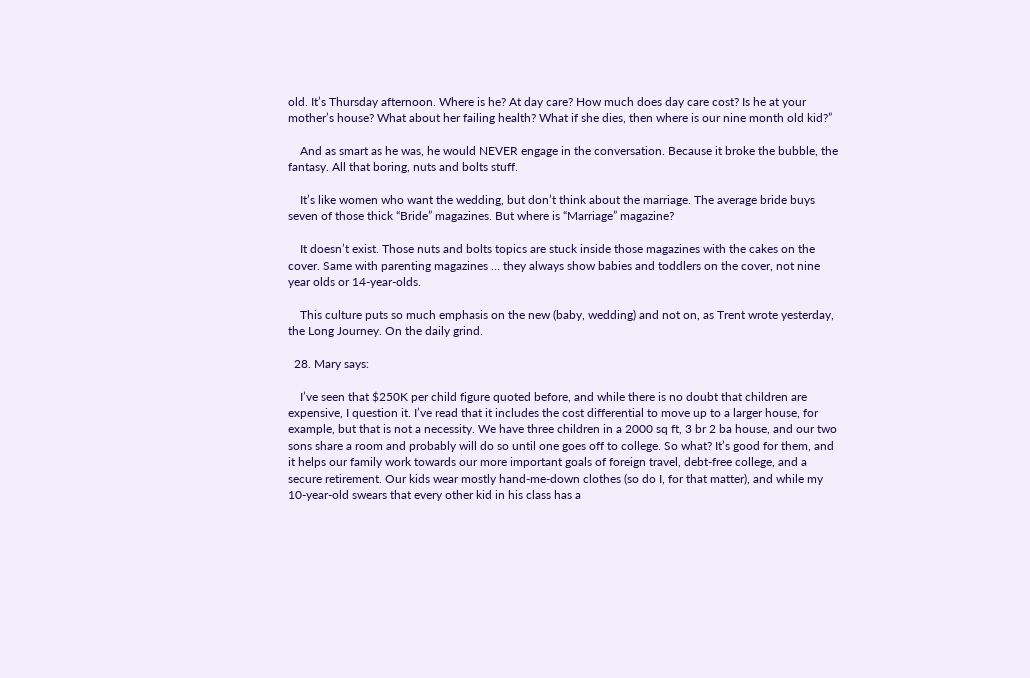old. It’s Thursday afternoon. Where is he? At day care? How much does day care cost? Is he at your mother’s house? What about her failing health? What if she dies, then where is our nine month old kid?”

    And as smart as he was, he would NEVER engage in the conversation. Because it broke the bubble, the fantasy. All that boring, nuts and bolts stuff.

    It’s like women who want the wedding, but don’t think about the marriage. The average bride buys seven of those thick “Bride” magazines. But where is “Marriage” magazine?

    It doesn’t exist. Those nuts and bolts topics are stuck inside those magazines with the cakes on the cover. Same with parenting magazines … they always show babies and toddlers on the cover, not nine year olds or 14-year-olds.

    This culture puts so much emphasis on the new (baby, wedding) and not on, as Trent wrote yesterday, the Long Journey. On the daily grind.

  28. Mary says:

    I’ve seen that $250K per child figure quoted before, and while there is no doubt that children are expensive, I question it. I’ve read that it includes the cost differential to move up to a larger house, for example, but that is not a necessity. We have three children in a 2000 sq ft, 3 br 2 ba house, and our two sons share a room and probably will do so until one goes off to college. So what? It’s good for them, and it helps our family work towards our more important goals of foreign travel, debt-free college, and a secure retirement. Our kids wear mostly hand-me-down clothes (so do I, for that matter), and while my 10-year-old swears that every other kid in his class has a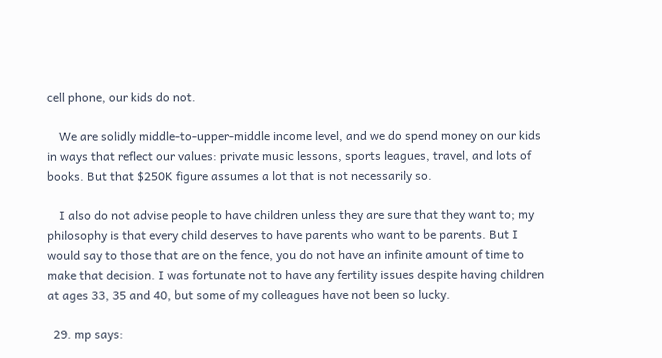cell phone, our kids do not.

    We are solidly middle-to-upper-middle income level, and we do spend money on our kids in ways that reflect our values: private music lessons, sports leagues, travel, and lots of books. But that $250K figure assumes a lot that is not necessarily so.

    I also do not advise people to have children unless they are sure that they want to; my philosophy is that every child deserves to have parents who want to be parents. But I would say to those that are on the fence, you do not have an infinite amount of time to make that decision. I was fortunate not to have any fertility issues despite having children at ages 33, 35 and 40, but some of my colleagues have not been so lucky.

  29. mp says: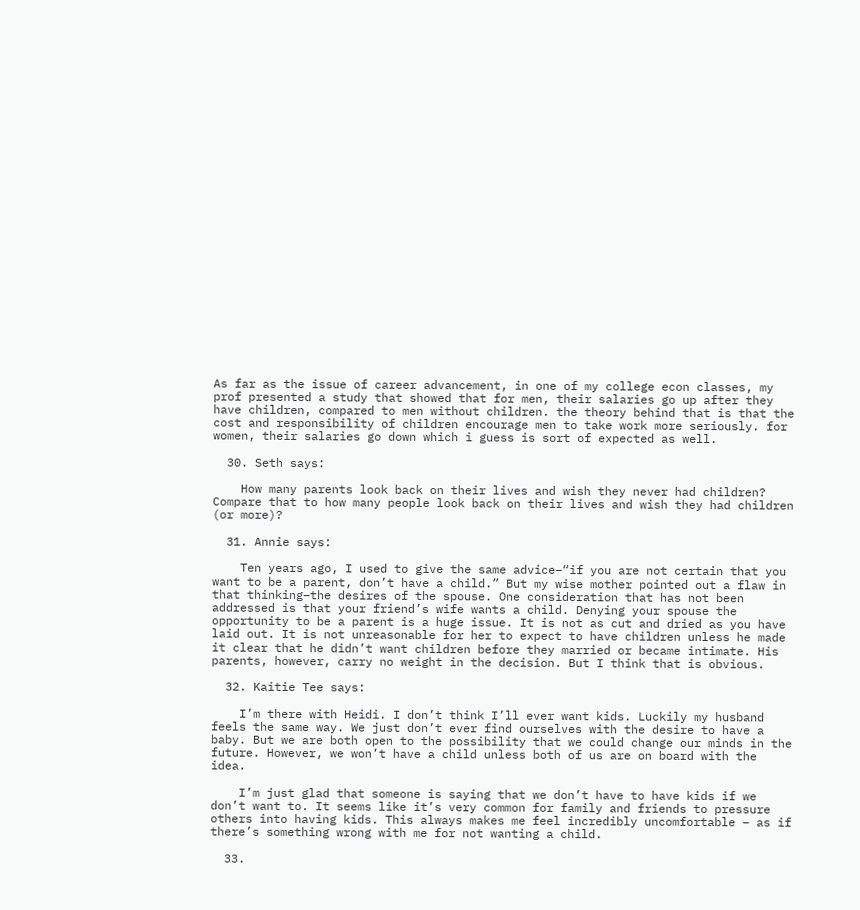As far as the issue of career advancement, in one of my college econ classes, my prof presented a study that showed that for men, their salaries go up after they have children, compared to men without children. the theory behind that is that the cost and responsibility of children encourage men to take work more seriously. for women, their salaries go down which i guess is sort of expected as well.

  30. Seth says:

    How many parents look back on their lives and wish they never had children? Compare that to how many people look back on their lives and wish they had children (or more)?

  31. Annie says:

    Ten years ago, I used to give the same advice–“if you are not certain that you want to be a parent, don’t have a child.” But my wise mother pointed out a flaw in that thinking–the desires of the spouse. One consideration that has not been addressed is that your friend’s wife wants a child. Denying your spouse the opportunity to be a parent is a huge issue. It is not as cut and dried as you have laid out. It is not unreasonable for her to expect to have children unless he made it clear that he didn’t want children before they married or became intimate. His parents, however, carry no weight in the decision. But I think that is obvious.

  32. Kaitie Tee says:

    I’m there with Heidi. I don’t think I’ll ever want kids. Luckily my husband feels the same way. We just don’t ever find ourselves with the desire to have a baby. But we are both open to the possibility that we could change our minds in the future. However, we won’t have a child unless both of us are on board with the idea.

    I’m just glad that someone is saying that we don’t have to have kids if we don’t want to. It seems like it’s very common for family and friends to pressure others into having kids. This always makes me feel incredibly uncomfortable – as if there’s something wrong with me for not wanting a child.

  33.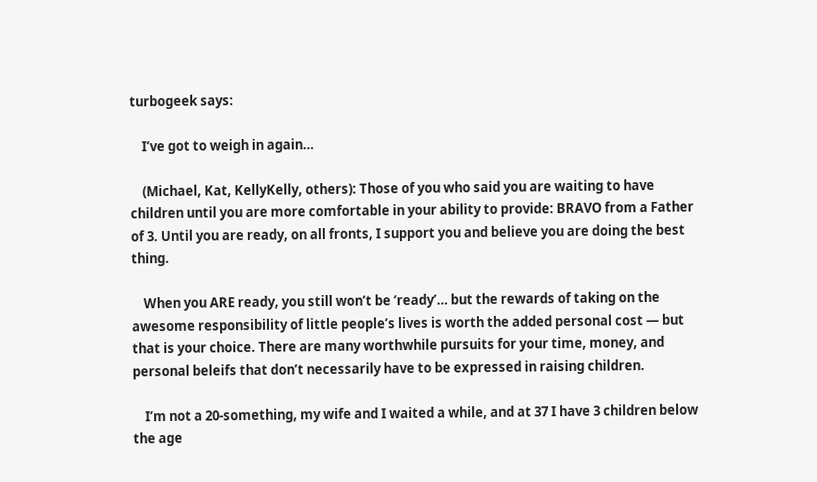turbogeek says:

    I’ve got to weigh in again…

    (Michael, Kat, KellyKelly, others): Those of you who said you are waiting to have children until you are more comfortable in your ability to provide: BRAVO from a Father of 3. Until you are ready, on all fronts, I support you and believe you are doing the best thing.

    When you ARE ready, you still won’t be ‘ready’… but the rewards of taking on the awesome responsibility of little people’s lives is worth the added personal cost — but that is your choice. There are many worthwhile pursuits for your time, money, and personal beleifs that don’t necessarily have to be expressed in raising children.

    I’m not a 20-something, my wife and I waited a while, and at 37 I have 3 children below the age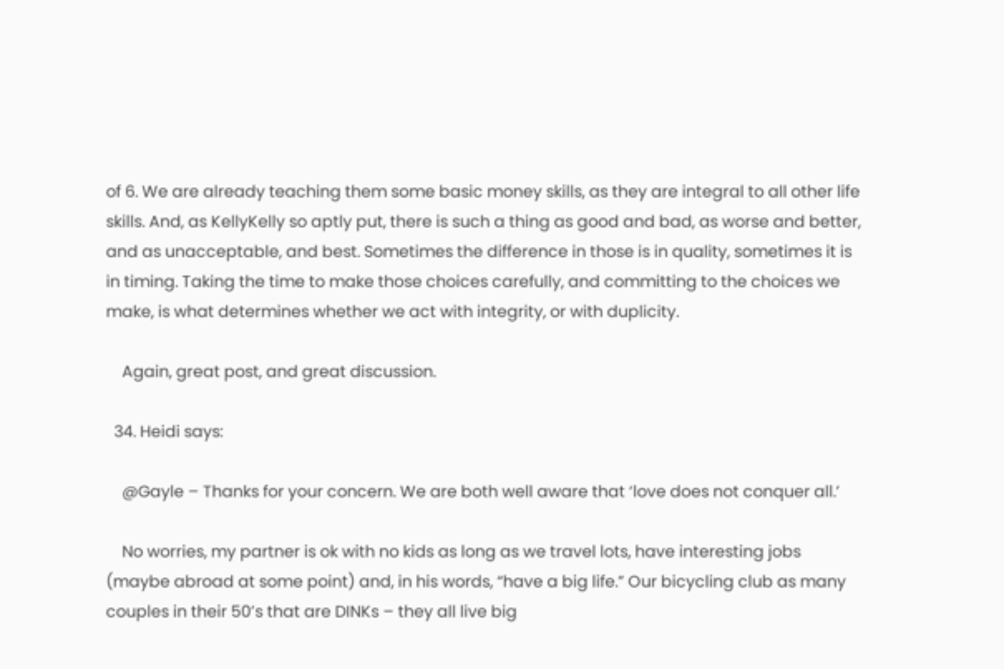of 6. We are already teaching them some basic money skills, as they are integral to all other life skills. And, as KellyKelly so aptly put, there is such a thing as good and bad, as worse and better, and as unacceptable, and best. Sometimes the difference in those is in quality, sometimes it is in timing. Taking the time to make those choices carefully, and committing to the choices we make, is what determines whether we act with integrity, or with duplicity.

    Again, great post, and great discussion.

  34. Heidi says:

    @Gayle – Thanks for your concern. We are both well aware that ‘love does not conquer all.’

    No worries, my partner is ok with no kids as long as we travel lots, have interesting jobs (maybe abroad at some point) and, in his words, “have a big life.” Our bicycling club as many couples in their 50’s that are DINKs – they all live big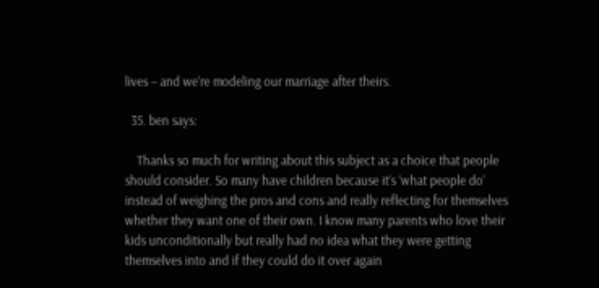lives – and we’re modeling our marriage after theirs.

  35. ben says:

    Thanks so much for writing about this subject as a choice that people should consider. So many have children because it’s ‘what people do’ instead of weighing the pros and cons and really reflecting for themselves whether they want one of their own. I know many parents who love their kids unconditionally but really had no idea what they were getting themselves into and if they could do it over again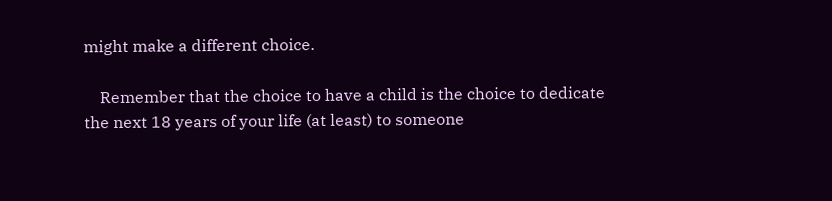might make a different choice.

    Remember that the choice to have a child is the choice to dedicate the next 18 years of your life (at least) to someone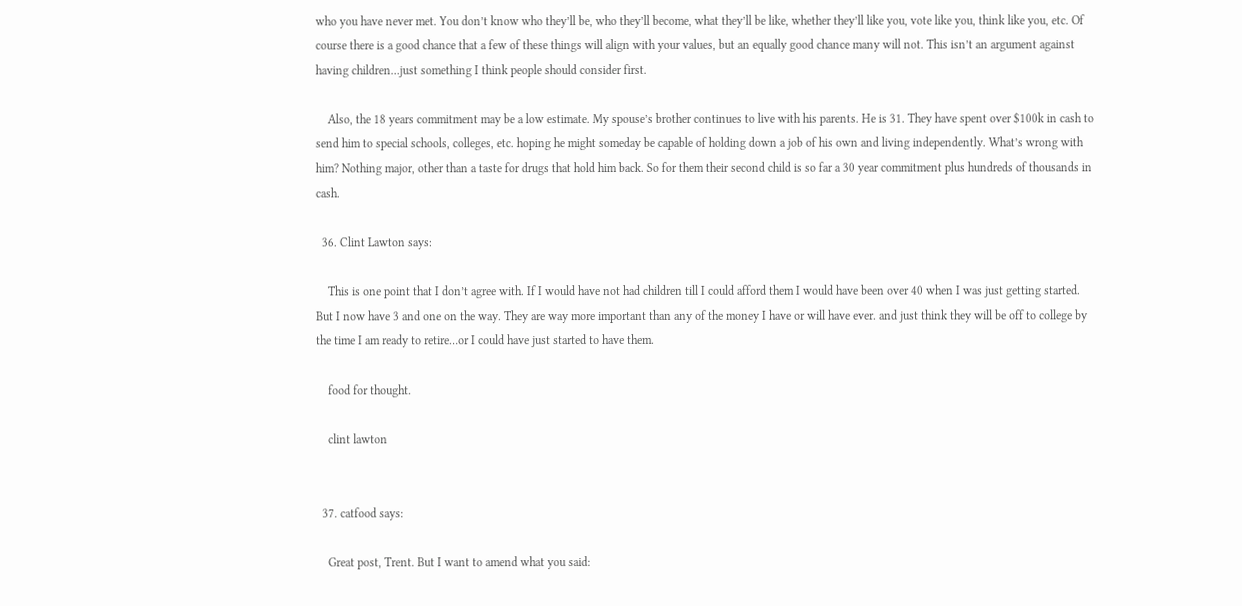who you have never met. You don’t know who they’ll be, who they’ll become, what they’ll be like, whether they’ll like you, vote like you, think like you, etc. Of course there is a good chance that a few of these things will align with your values, but an equally good chance many will not. This isn’t an argument against having children…just something I think people should consider first.

    Also, the 18 years commitment may be a low estimate. My spouse’s brother continues to live with his parents. He is 31. They have spent over $100k in cash to send him to special schools, colleges, etc. hoping he might someday be capable of holding down a job of his own and living independently. What’s wrong with him? Nothing major, other than a taste for drugs that hold him back. So for them their second child is so far a 30 year commitment plus hundreds of thousands in cash.

  36. Clint Lawton says:

    This is one point that I don’t agree with. If I would have not had children till I could afford them I would have been over 40 when I was just getting started. But I now have 3 and one on the way. They are way more important than any of the money I have or will have ever. and just think they will be off to college by the time I am ready to retire…or I could have just started to have them.

    food for thought.

    clint lawton


  37. catfood says:

    Great post, Trent. But I want to amend what you said: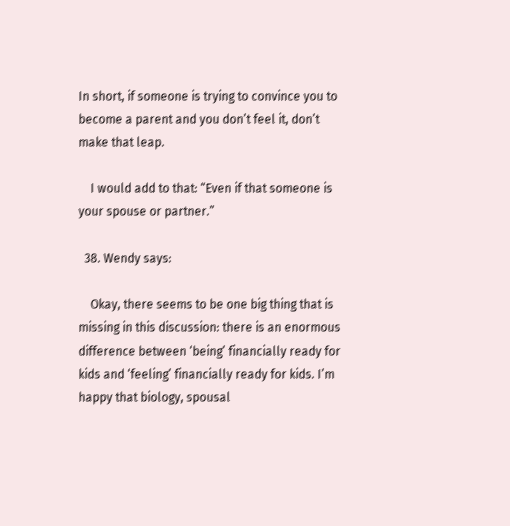In short, if someone is trying to convince you to become a parent and you don’t feel it, don’t make that leap.

    I would add to that: “Even if that someone is your spouse or partner.”

  38. Wendy says:

    Okay, there seems to be one big thing that is missing in this discussion: there is an enormous difference between ‘being’ financially ready for kids and ‘feeling’ financially ready for kids. I’m happy that biology, spousal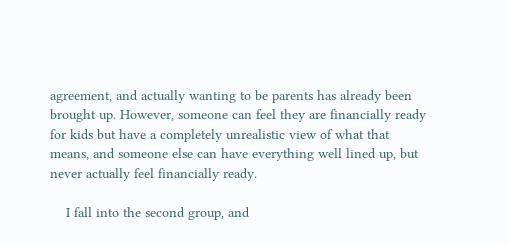agreement, and actually wanting to be parents has already been brought up. However, someone can feel they are financially ready for kids but have a completely unrealistic view of what that means, and someone else can have everything well lined up, but never actually feel financially ready.

    I fall into the second group, and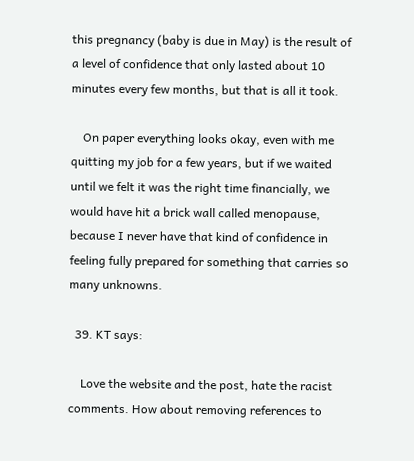this pregnancy (baby is due in May) is the result of a level of confidence that only lasted about 10 minutes every few months, but that is all it took.

    On paper everything looks okay, even with me quitting my job for a few years, but if we waited until we felt it was the right time financially, we would have hit a brick wall called menopause, because I never have that kind of confidence in feeling fully prepared for something that carries so many unknowns.

  39. KT says:

    Love the website and the post, hate the racist comments. How about removing references to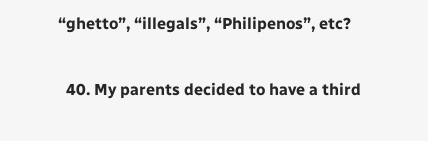“ghetto”, “illegals”, “Philipenos”, etc?

  40. My parents decided to have a third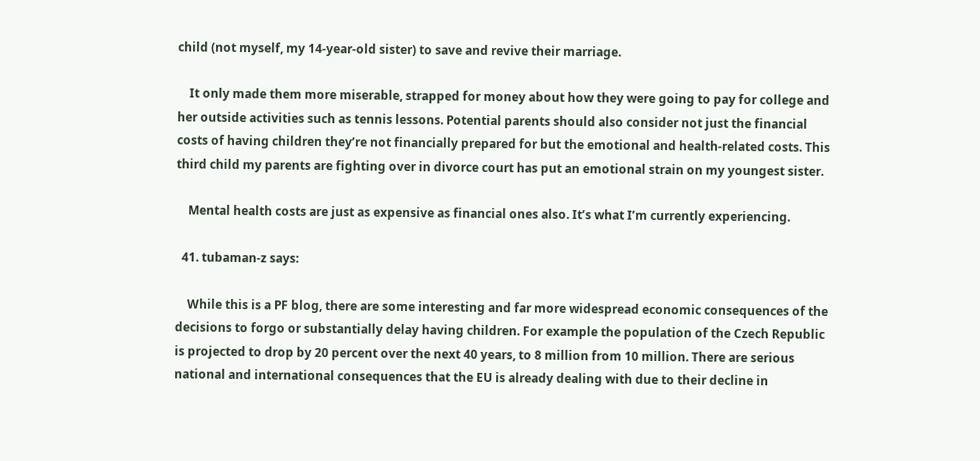child (not myself, my 14-year-old sister) to save and revive their marriage.

    It only made them more miserable, strapped for money about how they were going to pay for college and her outside activities such as tennis lessons. Potential parents should also consider not just the financial costs of having children they’re not financially prepared for but the emotional and health-related costs. This third child my parents are fighting over in divorce court has put an emotional strain on my youngest sister.

    Mental health costs are just as expensive as financial ones also. It’s what I’m currently experiencing.

  41. tubaman-z says:

    While this is a PF blog, there are some interesting and far more widespread economic consequences of the decisions to forgo or substantially delay having children. For example the population of the Czech Republic is projected to drop by 20 percent over the next 40 years, to 8 million from 10 million. There are serious national and international consequences that the EU is already dealing with due to their decline in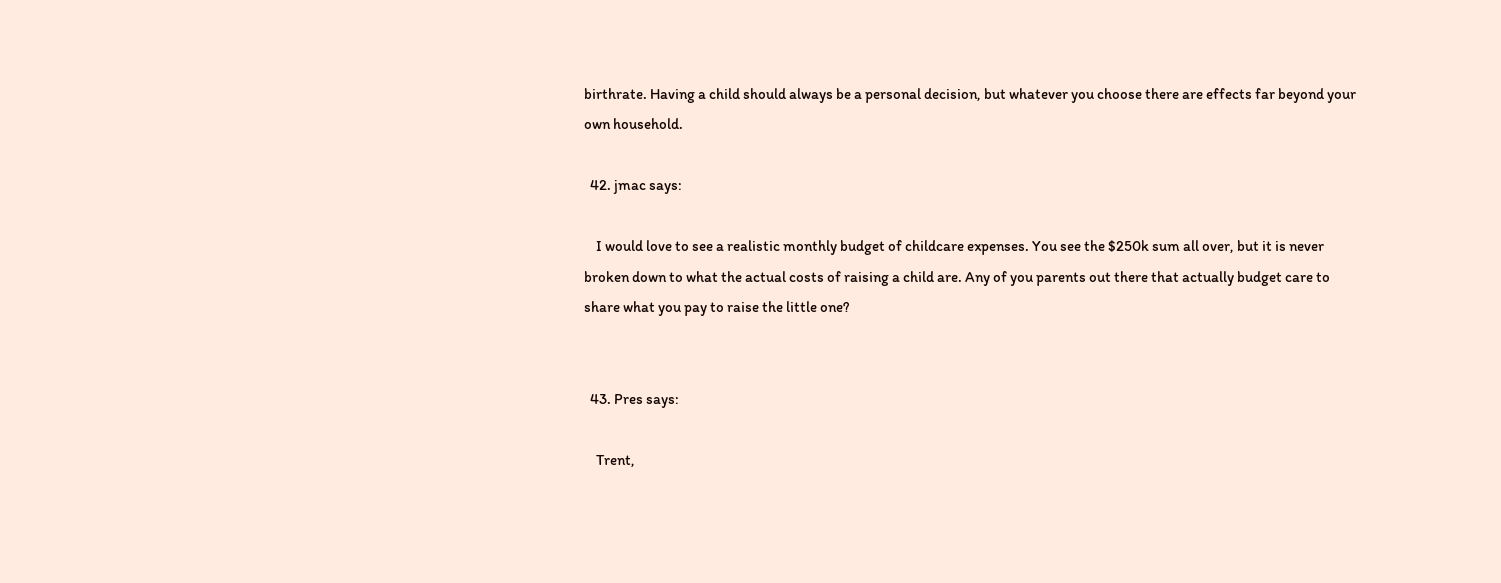birthrate. Having a child should always be a personal decision, but whatever you choose there are effects far beyond your own household.

  42. jmac says:

    I would love to see a realistic monthly budget of childcare expenses. You see the $250k sum all over, but it is never broken down to what the actual costs of raising a child are. Any of you parents out there that actually budget care to share what you pay to raise the little one?


  43. Pres says:

    Trent,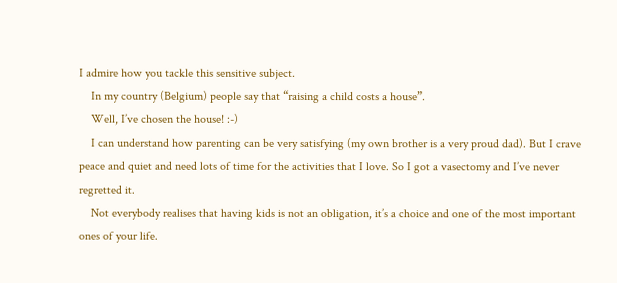I admire how you tackle this sensitive subject.
    In my country (Belgium) people say that “raising a child costs a house”.
    Well, I’ve chosen the house! :-)
    I can understand how parenting can be very satisfying (my own brother is a very proud dad). But I crave peace and quiet and need lots of time for the activities that I love. So I got a vasectomy and I’ve never regretted it.
    Not everybody realises that having kids is not an obligation, it’s a choice and one of the most important ones of your life.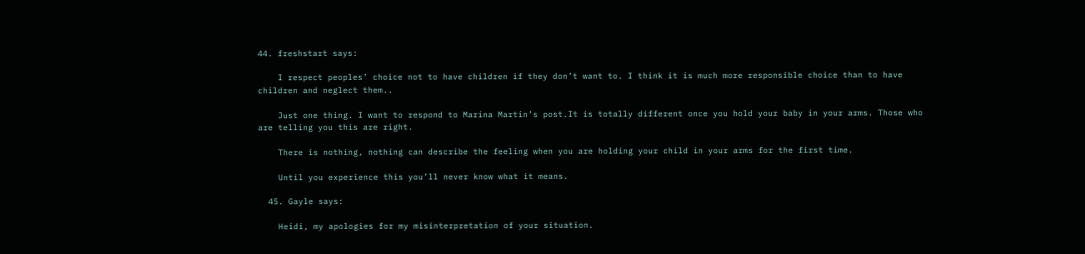44. freshstart says:

    I respect peoples’ choice not to have children if they don’t want to. I think it is much more responsible choice than to have children and neglect them..

    Just one thing. I want to respond to Marina Martin’s post.It is totally different once you hold your baby in your arms. Those who are telling you this are right.

    There is nothing, nothing can describe the feeling when you are holding your child in your arms for the first time.

    Until you experience this you’ll never know what it means.

  45. Gayle says:

    Heidi, my apologies for my misinterpretation of your situation.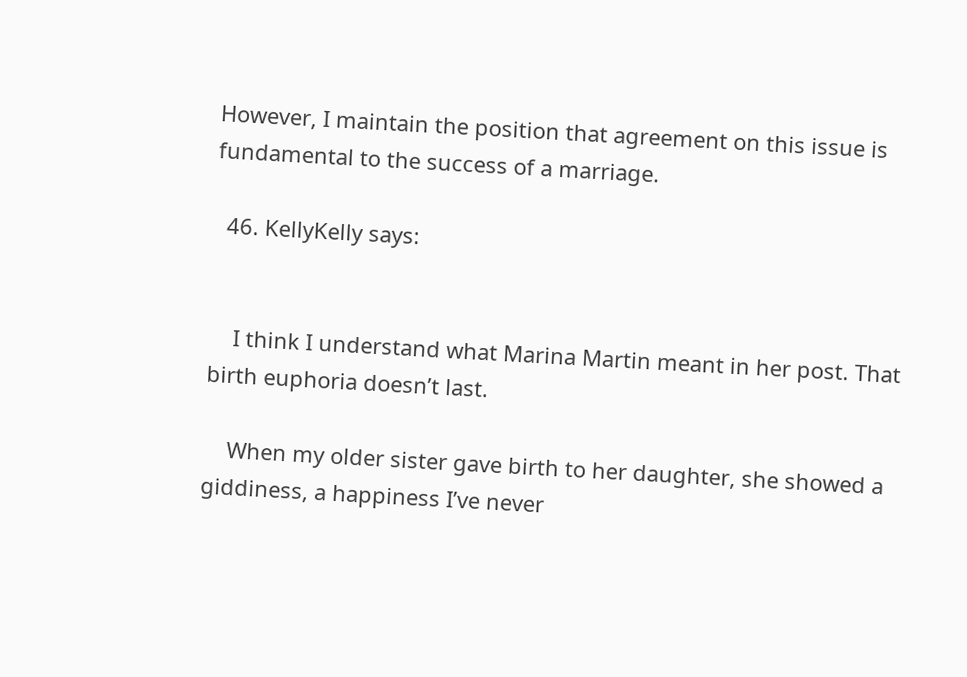However, I maintain the position that agreement on this issue is fundamental to the success of a marriage.

  46. KellyKelly says:


    I think I understand what Marina Martin meant in her post. That birth euphoria doesn’t last.

    When my older sister gave birth to her daughter, she showed a giddiness, a happiness I’ve never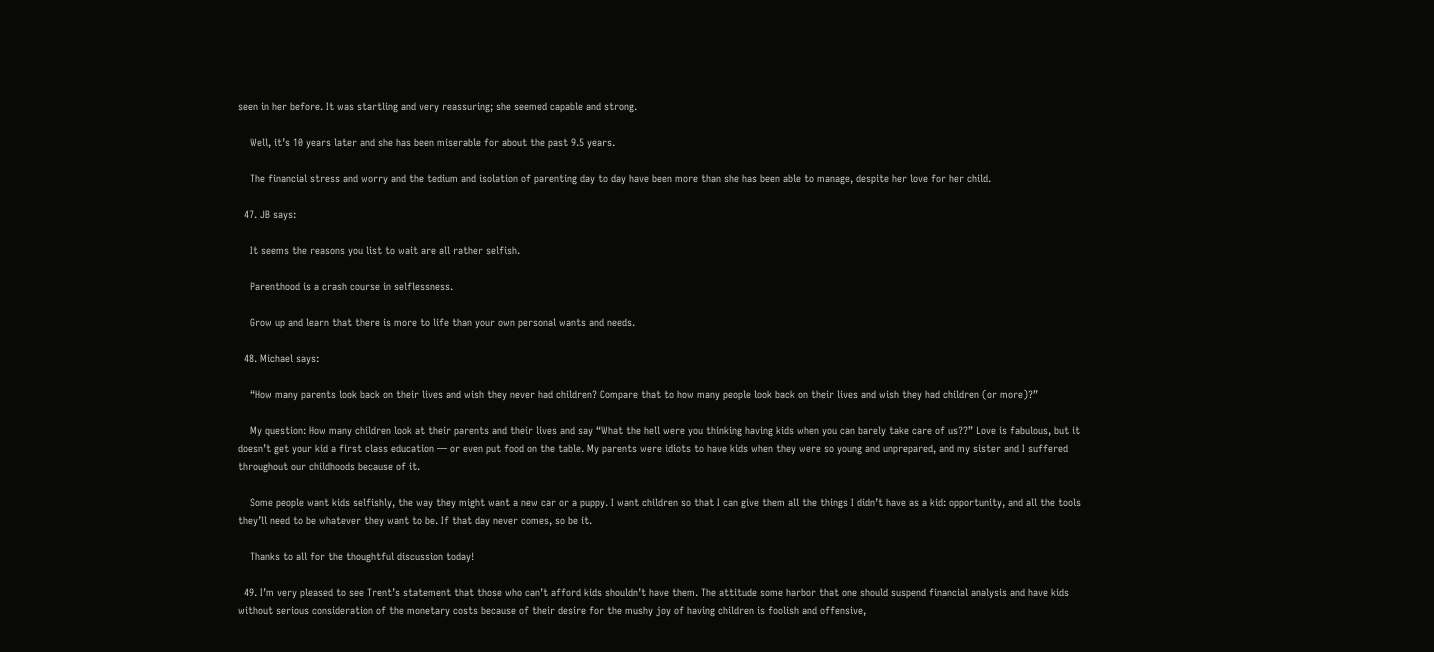seen in her before. It was startling and very reassuring; she seemed capable and strong.

    Well, it’s 10 years later and she has been miserable for about the past 9.5 years.

    The financial stress and worry and the tedium and isolation of parenting day to day have been more than she has been able to manage, despite her love for her child.

  47. JB says:

    It seems the reasons you list to wait are all rather selfish.

    Parenthood is a crash course in selflessness.

    Grow up and learn that there is more to life than your own personal wants and needs.

  48. Michael says:

    “How many parents look back on their lives and wish they never had children? Compare that to how many people look back on their lives and wish they had children (or more)?”

    My question: How many children look at their parents and their lives and say “What the hell were you thinking having kids when you can barely take care of us??” Love is fabulous, but it doesn’t get your kid a first class education — or even put food on the table. My parents were idiots to have kids when they were so young and unprepared, and my sister and I suffered throughout our childhoods because of it.

    Some people want kids selfishly, the way they might want a new car or a puppy. I want children so that I can give them all the things I didn’t have as a kid: opportunity, and all the tools they’ll need to be whatever they want to be. If that day never comes, so be it.

    Thanks to all for the thoughtful discussion today!

  49. I’m very pleased to see Trent’s statement that those who can’t afford kids shouldn’t have them. The attitude some harbor that one should suspend financial analysis and have kids without serious consideration of the monetary costs because of their desire for the mushy joy of having children is foolish and offensive,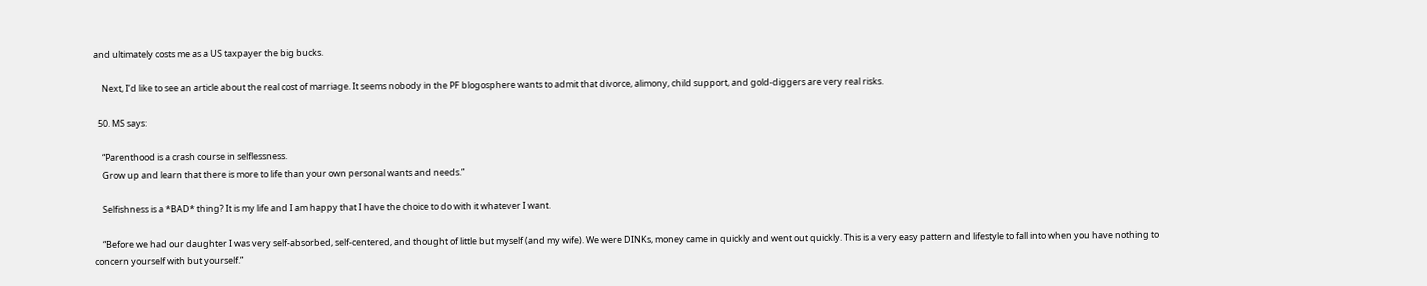and ultimately costs me as a US taxpayer the big bucks.

    Next, I’d like to see an article about the real cost of marriage. It seems nobody in the PF blogosphere wants to admit that divorce, alimony, child support, and gold-diggers are very real risks.

  50. MS says:

    “Parenthood is a crash course in selflessness.
    Grow up and learn that there is more to life than your own personal wants and needs.”

    Selfishness is a *BAD* thing? It is my life and I am happy that I have the choice to do with it whatever I want.

    “Before we had our daughter I was very self-absorbed, self-centered, and thought of little but myself (and my wife). We were DINKs, money came in quickly and went out quickly. This is a very easy pattern and lifestyle to fall into when you have nothing to concern yourself with but yourself.”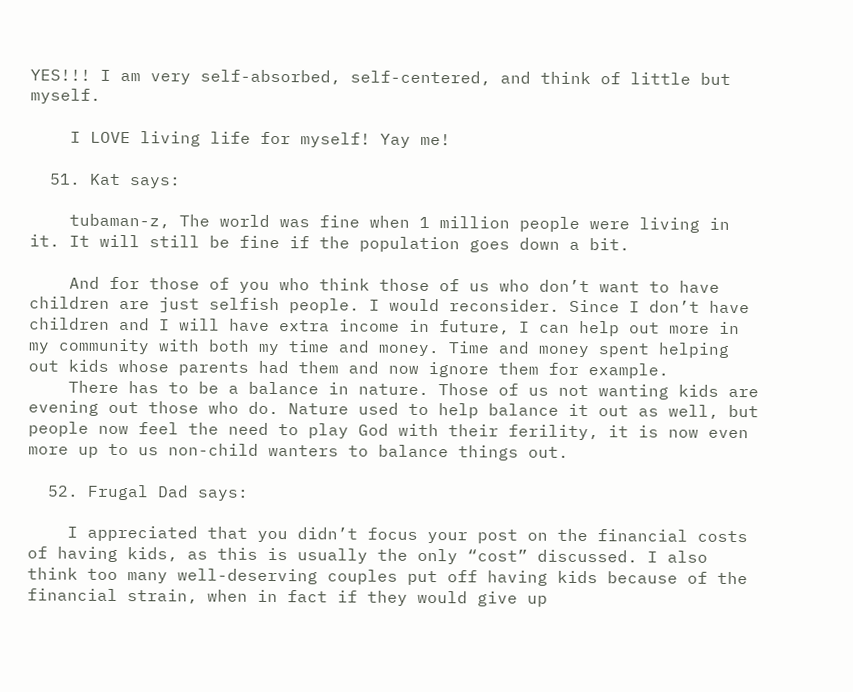YES!!! I am very self-absorbed, self-centered, and think of little but myself.

    I LOVE living life for myself! Yay me!

  51. Kat says:

    tubaman-z, The world was fine when 1 million people were living in it. It will still be fine if the population goes down a bit.

    And for those of you who think those of us who don’t want to have children are just selfish people. I would reconsider. Since I don’t have children and I will have extra income in future, I can help out more in my community with both my time and money. Time and money spent helping out kids whose parents had them and now ignore them for example.
    There has to be a balance in nature. Those of us not wanting kids are evening out those who do. Nature used to help balance it out as well, but people now feel the need to play God with their ferility, it is now even more up to us non-child wanters to balance things out.

  52. Frugal Dad says:

    I appreciated that you didn’t focus your post on the financial costs of having kids, as this is usually the only “cost” discussed. I also think too many well-deserving couples put off having kids because of the financial strain, when in fact if they would give up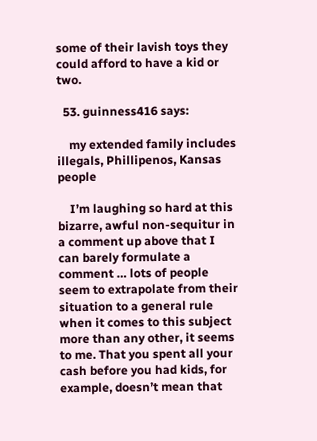some of their lavish toys they could afford to have a kid or two.

  53. guinness416 says:

    my extended family includes illegals, Phillipenos, Kansas people

    I’m laughing so hard at this bizarre, awful non-sequitur in a comment up above that I can barely formulate a comment … lots of people seem to extrapolate from their situation to a general rule when it comes to this subject more than any other, it seems to me. That you spent all your cash before you had kids, for example, doesn’t mean that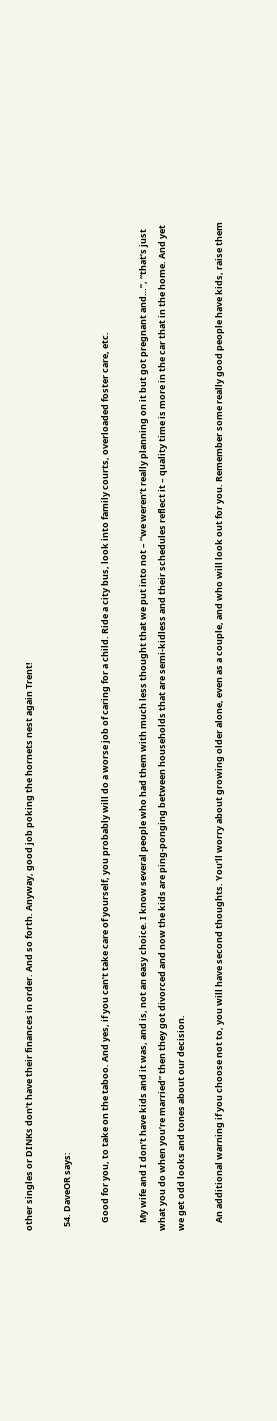other singles or DINKs don’t have their finances in order. And so forth. Anyway, good job poking the hornets nest again Trent!

  54. DaveOR says:

    Good for you, to take on the taboo. And yes, if you can’t take care of yourself, you probably will do a worse job of caring for a child. Ride a city bus, look into family courts, overloaded foster care, etc.

    My wife and I don’t have kids and it was, and is, not an easy choice. I know several people who had them with much less thought that we put into not – “we weren’t really planning on it but got pregnant and…”, “that’s just what you do when you’re married” then they got divorced and now the kids are ping-ponging between households that are semi-kidless and their schedules reflect it – quality time is more in the car that in the home. And yet we get odd looks and tones about our decision.

    An additional warning if you choose not to, you will have second thoughts. You’ll worry about growing older alone, even as a couple, and who will look out for you. Remember some really good people have kids, raise them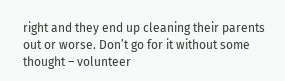right and they end up cleaning their parents out or worse. Don’t go for it without some thought – volunteer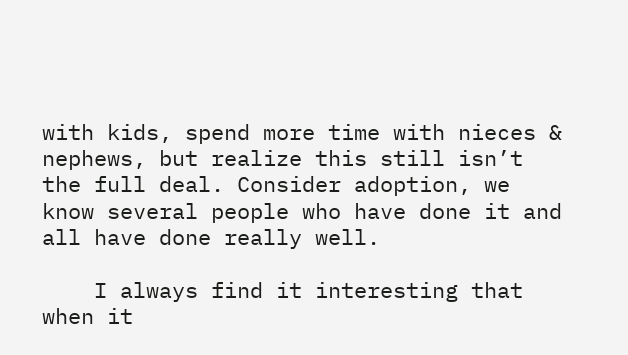with kids, spend more time with nieces & nephews, but realize this still isn’t the full deal. Consider adoption, we know several people who have done it and all have done really well.

    I always find it interesting that when it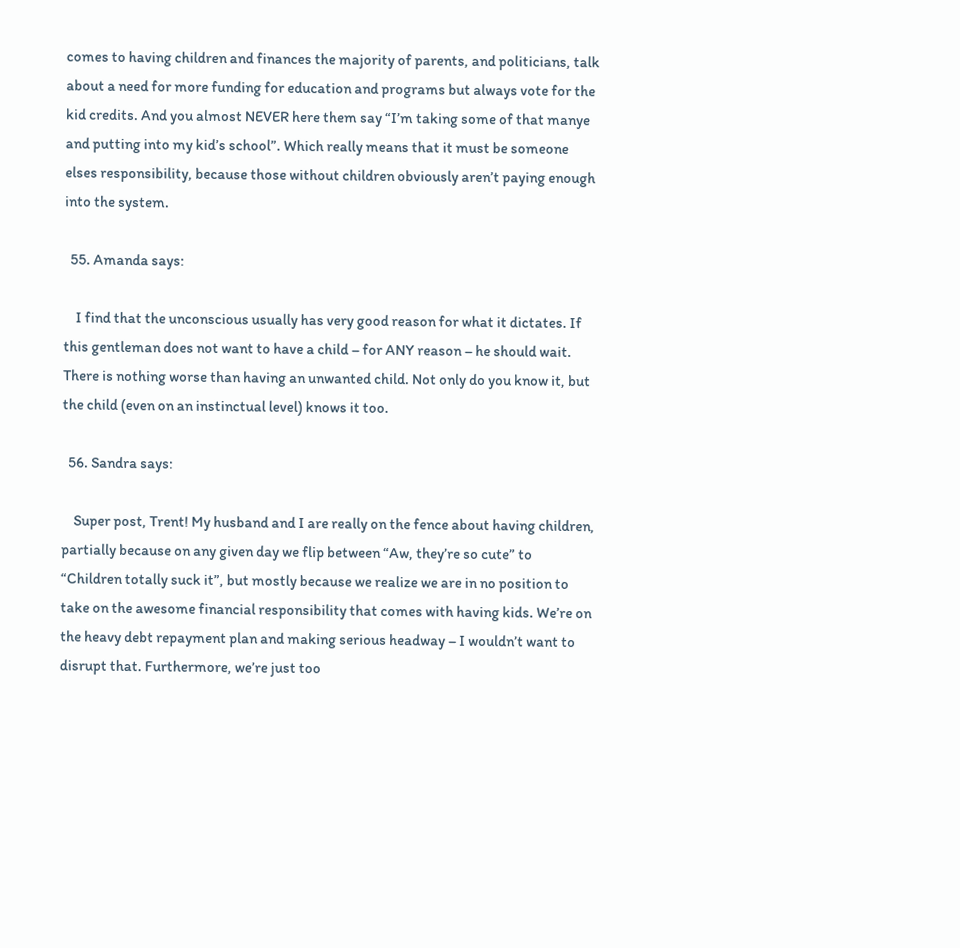comes to having children and finances the majority of parents, and politicians, talk about a need for more funding for education and programs but always vote for the kid credits. And you almost NEVER here them say “I’m taking some of that manye and putting into my kid’s school”. Which really means that it must be someone elses responsibility, because those without children obviously aren’t paying enough into the system.

  55. Amanda says:

    I find that the unconscious usually has very good reason for what it dictates. If this gentleman does not want to have a child – for ANY reason – he should wait. There is nothing worse than having an unwanted child. Not only do you know it, but the child (even on an instinctual level) knows it too.

  56. Sandra says:

    Super post, Trent! My husband and I are really on the fence about having children, partially because on any given day we flip between “Aw, they’re so cute” to “Children totally suck it”, but mostly because we realize we are in no position to take on the awesome financial responsibility that comes with having kids. We’re on the heavy debt repayment plan and making serious headway – I wouldn’t want to disrupt that. Furthermore, we’re just too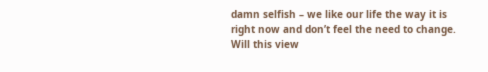damn selfish – we like our life the way it is right now and don’t feel the need to change. Will this view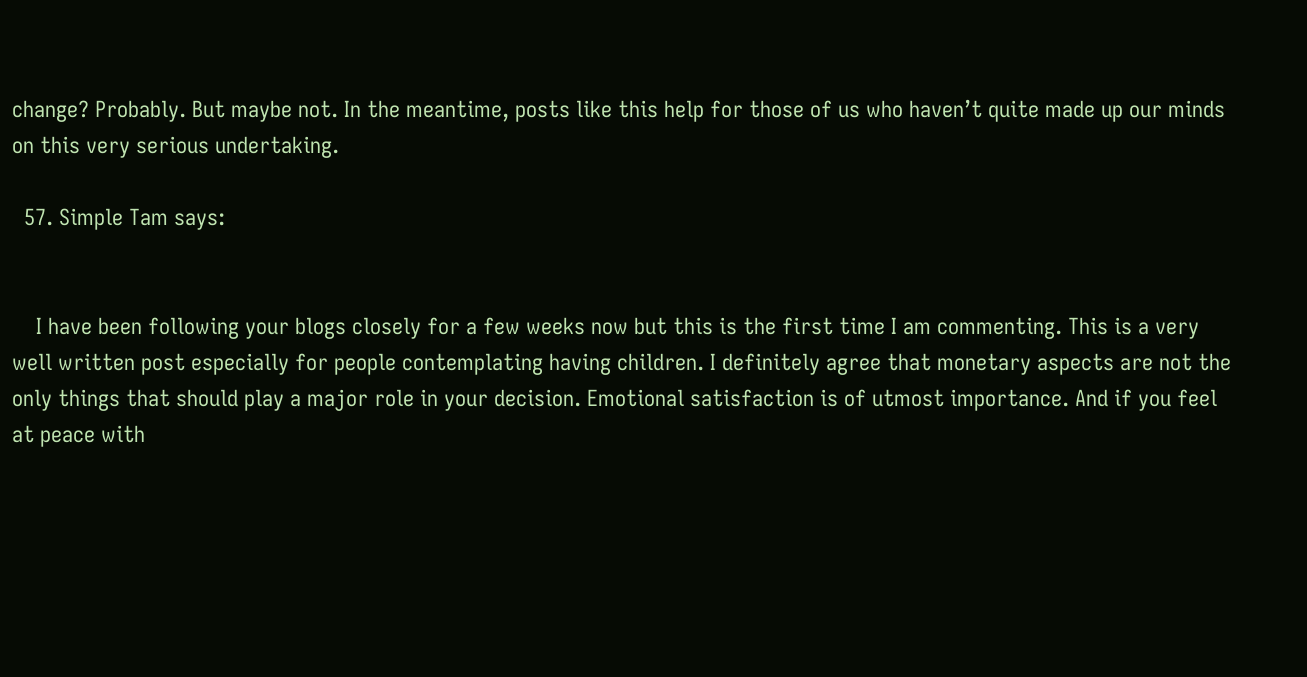change? Probably. But maybe not. In the meantime, posts like this help for those of us who haven’t quite made up our minds on this very serious undertaking.

  57. Simple Tam says:


    I have been following your blogs closely for a few weeks now but this is the first time I am commenting. This is a very well written post especially for people contemplating having children. I definitely agree that monetary aspects are not the only things that should play a major role in your decision. Emotional satisfaction is of utmost importance. And if you feel at peace with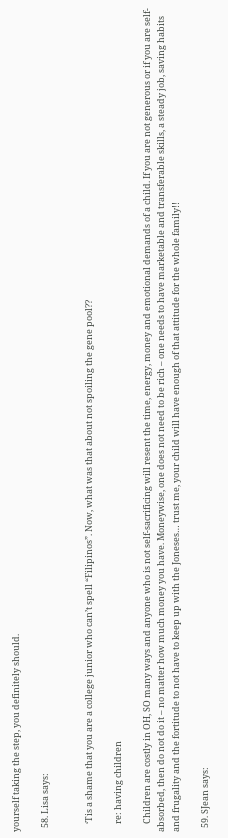yourself taking the step, you definitely should.

  58. Lisa says:


    ‘Tis a shame that you are a college junior who can’t spell “Filipinos”. Now, what was that about not spoiling the gene pool??

    re: having children

    Children are costly in OH, SO many ways and anyone who is not self-sacrificing will resent the time, energy, money and emotional demands of a child. If you are not generous or if you are self-absorbed, then do not do it – no matter how much money you have. Moneywise, one does not need to be rich – one needs to have marketable and transferable skills, a steady job, saving habits and frugality and the fortitude to not have to keep up with the Joneses… trust me, your child will have enough of that attitude for the whole family!!

  59. SJean says: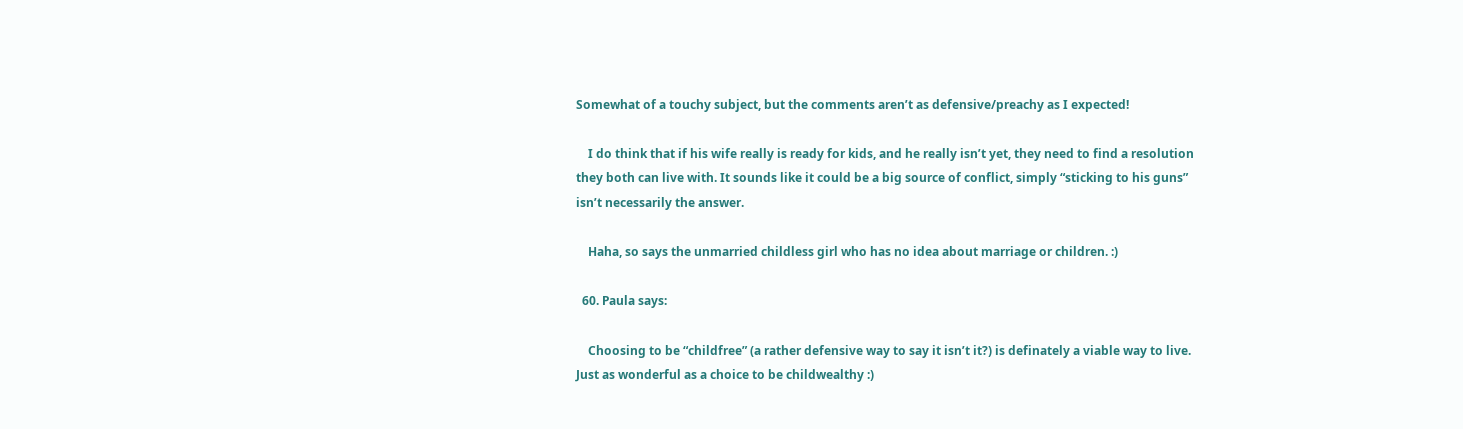Somewhat of a touchy subject, but the comments aren’t as defensive/preachy as I expected!

    I do think that if his wife really is ready for kids, and he really isn’t yet, they need to find a resolution they both can live with. It sounds like it could be a big source of conflict, simply “sticking to his guns” isn’t necessarily the answer.

    Haha, so says the unmarried childless girl who has no idea about marriage or children. :)

  60. Paula says:

    Choosing to be “childfree” (a rather defensive way to say it isn’t it?) is definately a viable way to live. Just as wonderful as a choice to be childwealthy :)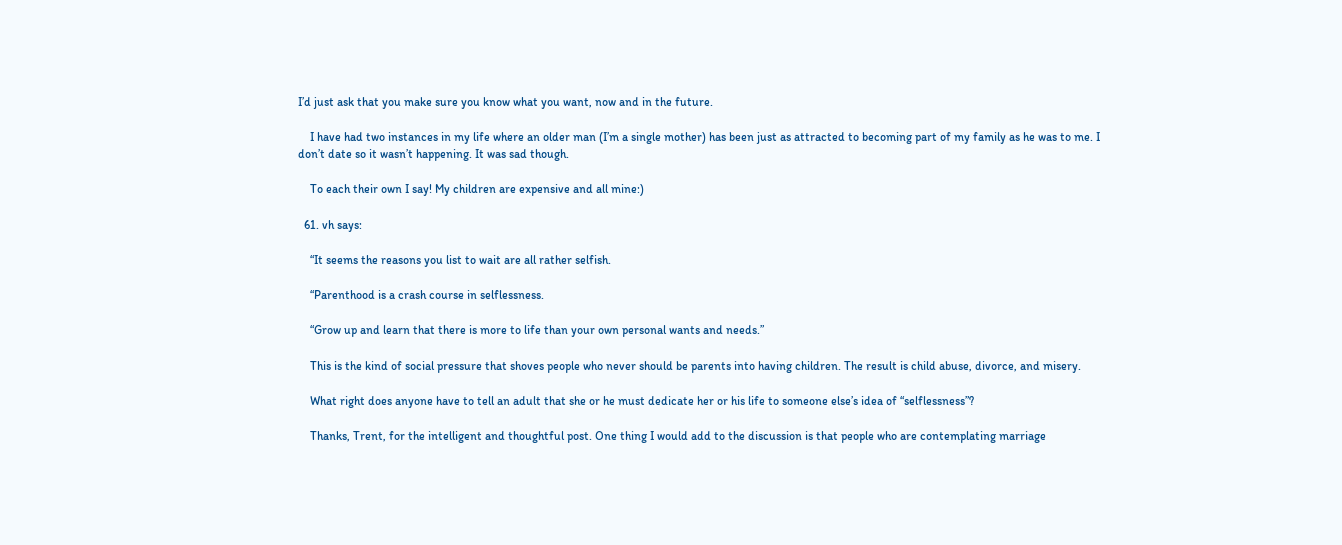I’d just ask that you make sure you know what you want, now and in the future.

    I have had two instances in my life where an older man (I’m a single mother) has been just as attracted to becoming part of my family as he was to me. I don’t date so it wasn’t happening. It was sad though.

    To each their own I say! My children are expensive and all mine:)

  61. vh says:

    “It seems the reasons you list to wait are all rather selfish.

    “Parenthood is a crash course in selflessness.

    “Grow up and learn that there is more to life than your own personal wants and needs.”

    This is the kind of social pressure that shoves people who never should be parents into having children. The result is child abuse, divorce, and misery.

    What right does anyone have to tell an adult that she or he must dedicate her or his life to someone else’s idea of “selflessness”?

    Thanks, Trent, for the intelligent and thoughtful post. One thing I would add to the discussion is that people who are contemplating marriage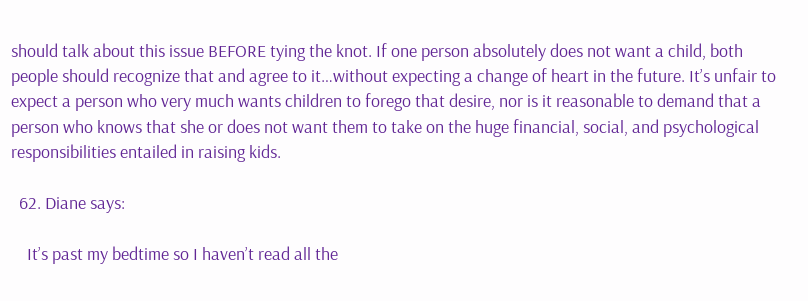should talk about this issue BEFORE tying the knot. If one person absolutely does not want a child, both people should recognize that and agree to it…without expecting a change of heart in the future. It’s unfair to expect a person who very much wants children to forego that desire, nor is it reasonable to demand that a person who knows that she or does not want them to take on the huge financial, social, and psychological responsibilities entailed in raising kids.

  62. Diane says:

    It’s past my bedtime so I haven’t read all the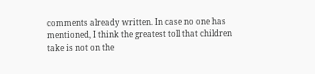comments already written. In case no one has mentioned, I think the greatest toll that children take is not on the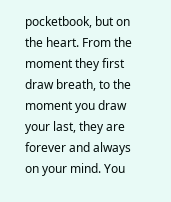pocketbook, but on the heart. From the moment they first draw breath, to the moment you draw your last, they are forever and always on your mind. You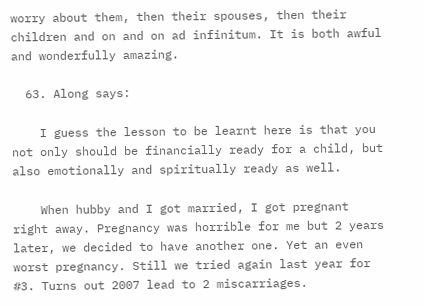worry about them, then their spouses, then their children and on and on ad infinitum. It is both awful and wonderfully amazing.

  63. Along says:

    I guess the lesson to be learnt here is that you not only should be financially ready for a child, but also emotionally and spiritually ready as well.

    When hubby and I got married, I got pregnant right away. Pregnancy was horrible for me but 2 years later, we decided to have another one. Yet an even worst pregnancy. Still we tried again last year for #3. Turns out 2007 lead to 2 miscarriages.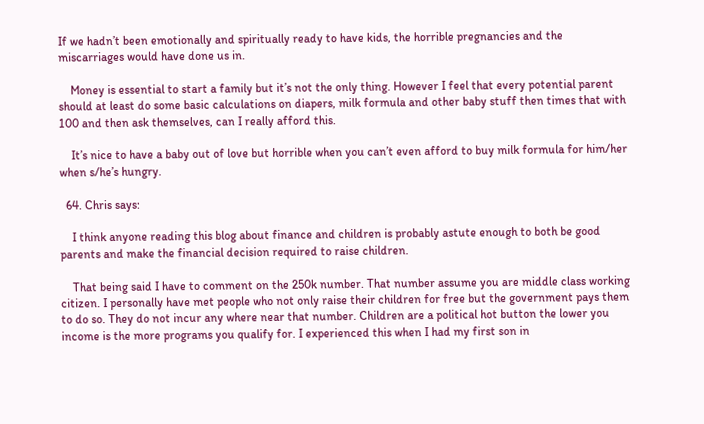If we hadn’t been emotionally and spiritually ready to have kids, the horrible pregnancies and the miscarriages would have done us in.

    Money is essential to start a family but it’s not the only thing. However I feel that every potential parent should at least do some basic calculations on diapers, milk formula and other baby stuff then times that with 100 and then ask themselves, can I really afford this.

    It’s nice to have a baby out of love but horrible when you can’t even afford to buy milk formula for him/her when s/he’s hungry.

  64. Chris says:

    I think anyone reading this blog about finance and children is probably astute enough to both be good parents and make the financial decision required to raise children.

    That being said I have to comment on the 250k number. That number assume you are middle class working citizen. I personally have met people who not only raise their children for free but the government pays them to do so. They do not incur any where near that number. Children are a political hot button the lower you income is the more programs you qualify for. I experienced this when I had my first son in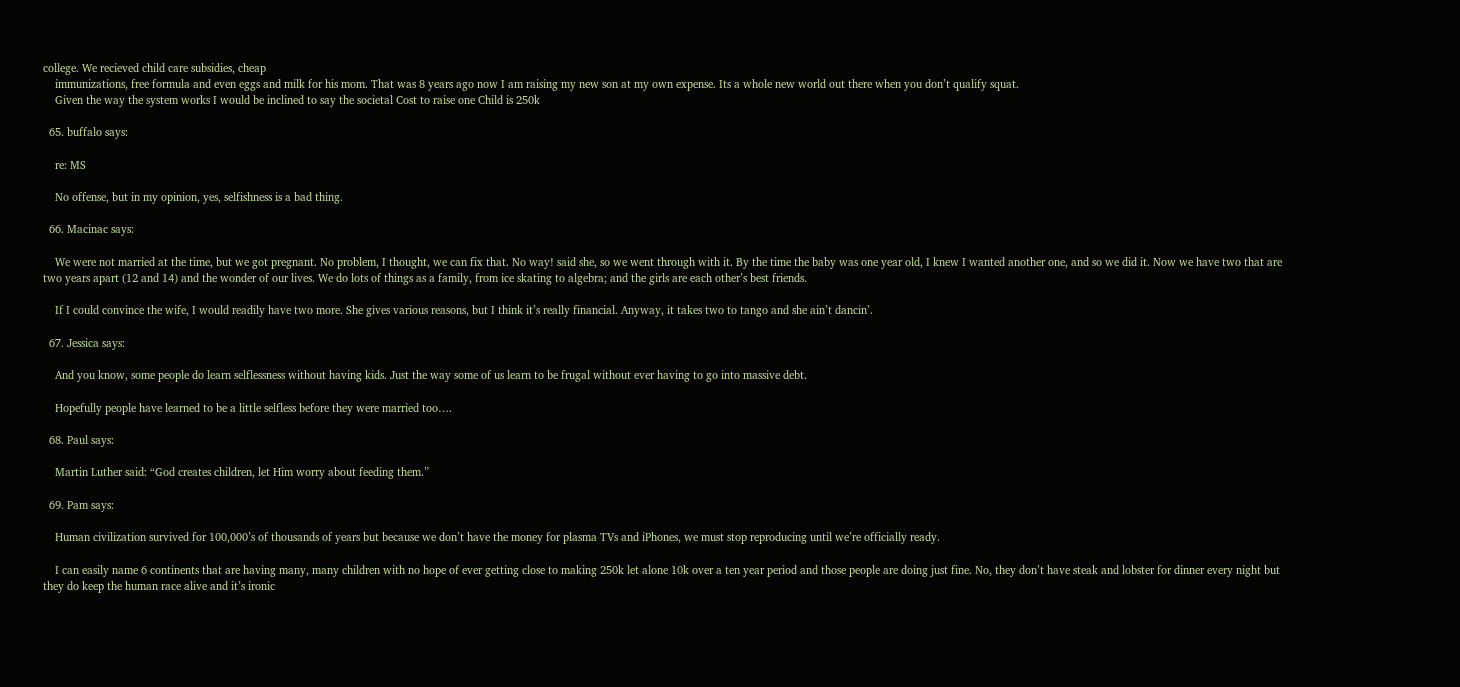college. We recieved child care subsidies, cheap
    immunizations, free formula and even eggs and milk for his mom. That was 8 years ago now I am raising my new son at my own expense. Its a whole new world out there when you don’t qualify squat.
    Given the way the system works I would be inclined to say the societal Cost to raise one Child is 250k

  65. buffalo says:

    re: MS

    No offense, but in my opinion, yes, selfishness is a bad thing.

  66. Macinac says:

    We were not married at the time, but we got pregnant. No problem, I thought, we can fix that. No way! said she, so we went through with it. By the time the baby was one year old, I knew I wanted another one, and so we did it. Now we have two that are two years apart (12 and 14) and the wonder of our lives. We do lots of things as a family, from ice skating to algebra; and the girls are each other’s best friends.

    If I could convince the wife, I would readily have two more. She gives various reasons, but I think it’s really financial. Anyway, it takes two to tango and she ain’t dancin’.

  67. Jessica says:

    And you know, some people do learn selflessness without having kids. Just the way some of us learn to be frugal without ever having to go into massive debt.

    Hopefully people have learned to be a little selfless before they were married too….

  68. Paul says:

    Martin Luther said: “God creates children, let Him worry about feeding them.”

  69. Pam says:

    Human civilization survived for 100,000’s of thousands of years but because we don’t have the money for plasma TVs and iPhones, we must stop reproducing until we’re officially ready.

    I can easily name 6 continents that are having many, many children with no hope of ever getting close to making 250k let alone 10k over a ten year period and those people are doing just fine. No, they don’t have steak and lobster for dinner every night but they do keep the human race alive and it’s ironic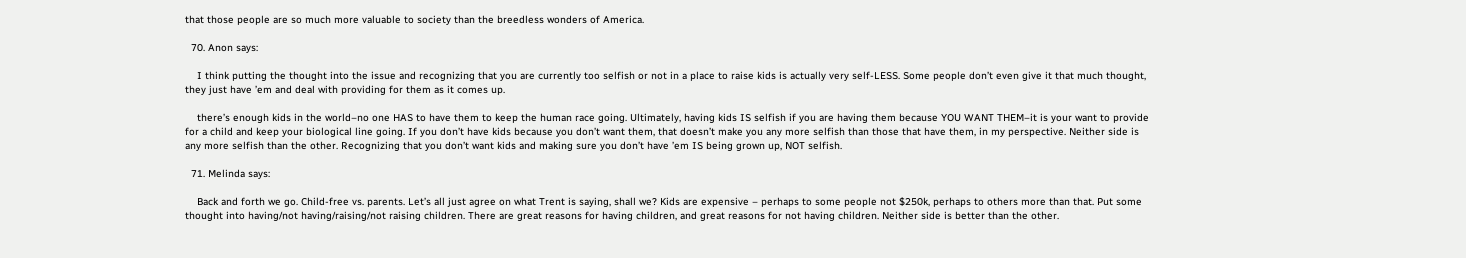that those people are so much more valuable to society than the breedless wonders of America.

  70. Anon says:

    I think putting the thought into the issue and recognizing that you are currently too selfish or not in a place to raise kids is actually very self-LESS. Some people don’t even give it that much thought, they just have ’em and deal with providing for them as it comes up.

    there’s enough kids in the world–no one HAS to have them to keep the human race going. Ultimately, having kids IS selfish if you are having them because YOU WANT THEM–it is your want to provide for a child and keep your biological line going. If you don’t have kids because you don’t want them, that doesn’t make you any more selfish than those that have them, in my perspective. Neither side is any more selfish than the other. Recognizing that you don’t want kids and making sure you don’t have ’em IS being grown up, NOT selfish.

  71. Melinda says:

    Back and forth we go. Child-free vs. parents. Let’s all just agree on what Trent is saying, shall we? Kids are expensive – perhaps to some people not $250k, perhaps to others more than that. Put some thought into having/not having/raising/not raising children. There are great reasons for having children, and great reasons for not having children. Neither side is better than the other.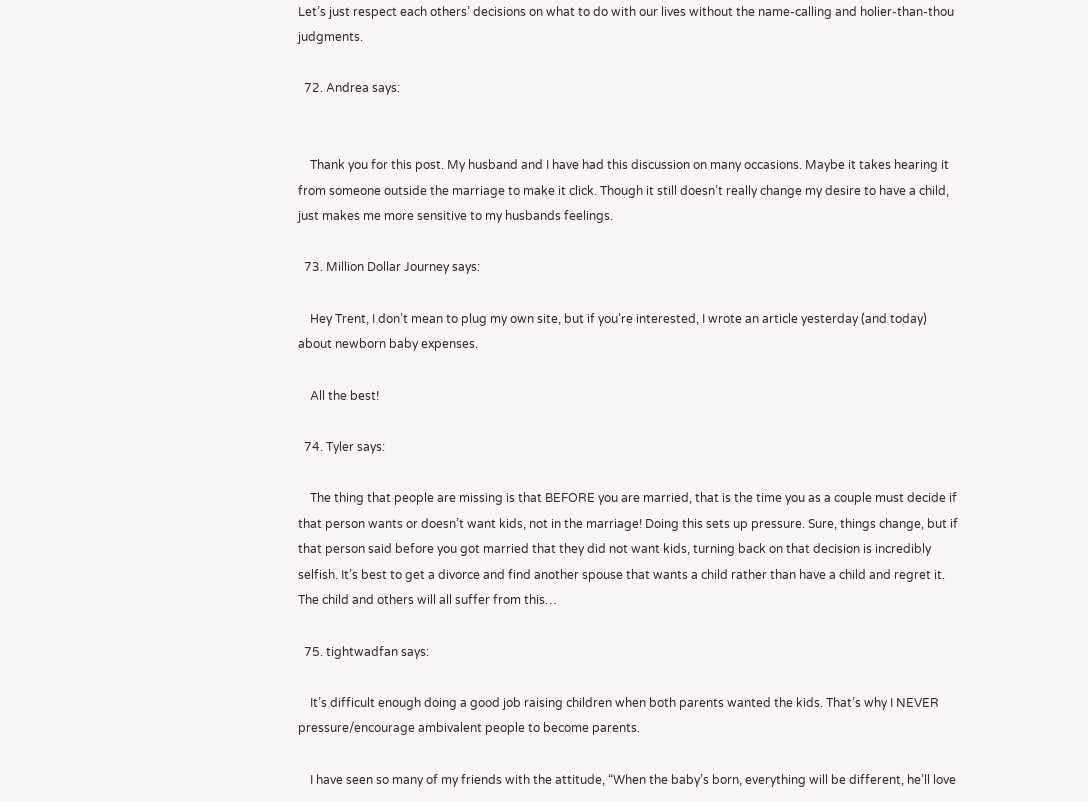Let’s just respect each others’ decisions on what to do with our lives without the name-calling and holier-than-thou judgments.

  72. Andrea says:


    Thank you for this post. My husband and I have had this discussion on many occasions. Maybe it takes hearing it from someone outside the marriage to make it click. Though it still doesn’t really change my desire to have a child, just makes me more sensitive to my husbands feelings.

  73. Million Dollar Journey says:

    Hey Trent, I don’t mean to plug my own site, but if you’re interested, I wrote an article yesterday (and today) about newborn baby expenses.

    All the best!

  74. Tyler says:

    The thing that people are missing is that BEFORE you are married, that is the time you as a couple must decide if that person wants or doesn’t want kids, not in the marriage! Doing this sets up pressure. Sure, things change, but if that person said before you got married that they did not want kids, turning back on that decision is incredibly selfish. It’s best to get a divorce and find another spouse that wants a child rather than have a child and regret it. The child and others will all suffer from this…

  75. tightwadfan says:

    It’s difficult enough doing a good job raising children when both parents wanted the kids. That’s why I NEVER pressure/encourage ambivalent people to become parents.

    I have seen so many of my friends with the attitude, “When the baby’s born, everything will be different, he’ll love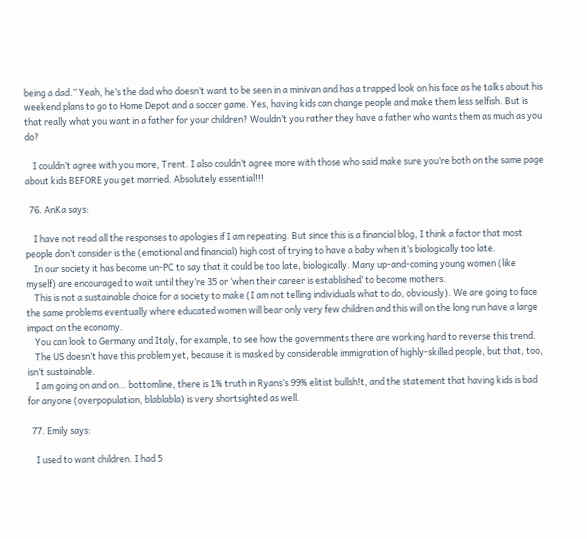being a dad.” Yeah, he’s the dad who doesn’t want to be seen in a minivan and has a trapped look on his face as he talks about his weekend plans to go to Home Depot and a soccer game. Yes, having kids can change people and make them less selfish. But is that really what you want in a father for your children? Wouldn’t you rather they have a father who wants them as much as you do?

    I couldn’t agree with you more, Trent. I also couldn’t agree more with those who said make sure you’re both on the same page about kids BEFORE you get married. Absolutely essential!!!

  76. AnKa says:

    I have not read all the responses to apologies if I am repeating. But since this is a financial blog, I think a factor that most people don’t consider is the (emotional and financial) high cost of trying to have a baby when it’s biologically too late.
    In our society it has become un-PC to say that it could be too late, biologically. Many up-and-coming young women (like myself) are encouraged to wait until they’re 35 or ‘when their career is established’ to become mothers.
    This is not a sustainable choice for a society to make (I am not telling individuals what to do, obviously). We are going to face the same problems eventually where educated women will bear only very few children and this will on the long run have a large impact on the economy.
    You can look to Germany and Italy, for example, to see how the governments there are working hard to reverse this trend.
    The US doesn’t have this problem yet, because it is masked by considerable immigration of highly-skilled people, but that, too, isn’t sustainable.
    I am going on and on… bottomline, there is 1% truth in Ryans’s 99% elitist bullsh!t, and the statement that having kids is bad for anyone (overpopulation, blablabla) is very shortsighted as well.

  77. Emily says:

    I used to want children. I had 5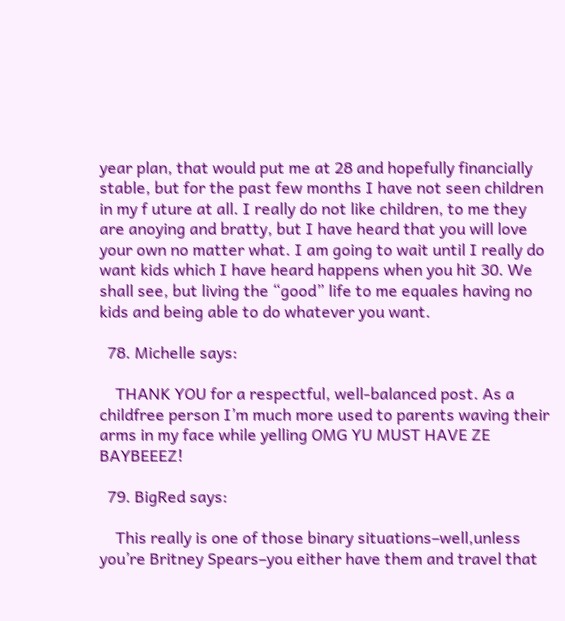year plan, that would put me at 28 and hopefully financially stable, but for the past few months I have not seen children in my f uture at all. I really do not like children, to me they are anoying and bratty, but I have heard that you will love your own no matter what. I am going to wait until I really do want kids which I have heard happens when you hit 30. We shall see, but living the “good” life to me equales having no kids and being able to do whatever you want.

  78. Michelle says:

    THANK YOU for a respectful, well-balanced post. As a childfree person I’m much more used to parents waving their arms in my face while yelling OMG YU MUST HAVE ZE BAYBEEEZ!

  79. BigRed says:

    This really is one of those binary situations–well,unless you’re Britney Spears–you either have them and travel that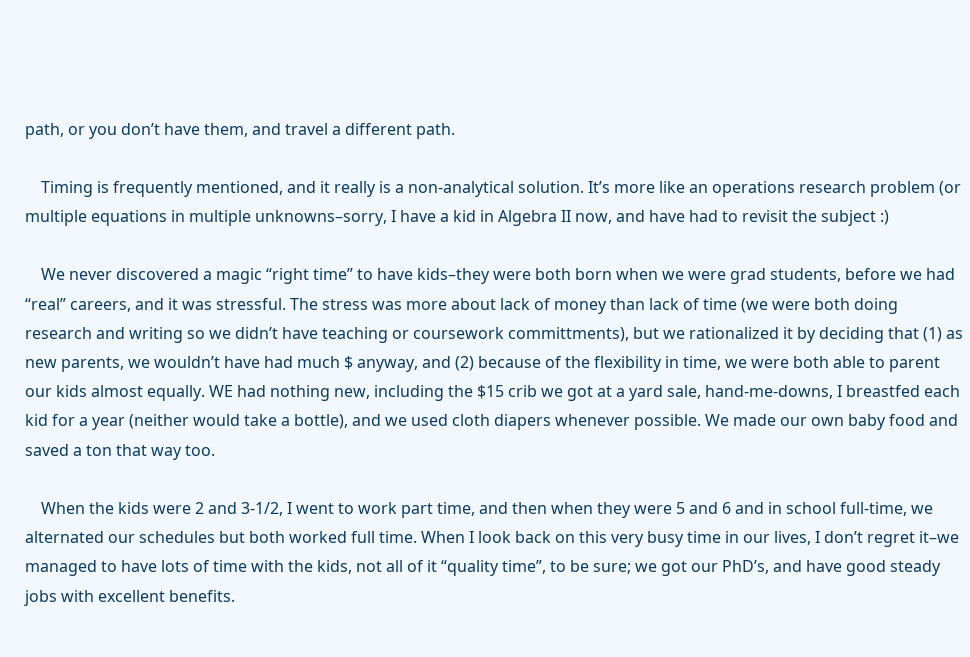path, or you don’t have them, and travel a different path.

    Timing is frequently mentioned, and it really is a non-analytical solution. It’s more like an operations research problem (or multiple equations in multiple unknowns–sorry, I have a kid in Algebra II now, and have had to revisit the subject :)

    We never discovered a magic “right time” to have kids–they were both born when we were grad students, before we had “real” careers, and it was stressful. The stress was more about lack of money than lack of time (we were both doing research and writing so we didn’t have teaching or coursework committments), but we rationalized it by deciding that (1) as new parents, we wouldn’t have had much $ anyway, and (2) because of the flexibility in time, we were both able to parent our kids almost equally. WE had nothing new, including the $15 crib we got at a yard sale, hand-me-downs, I breastfed each kid for a year (neither would take a bottle), and we used cloth diapers whenever possible. We made our own baby food and saved a ton that way too.

    When the kids were 2 and 3-1/2, I went to work part time, and then when they were 5 and 6 and in school full-time, we alternated our schedules but both worked full time. When I look back on this very busy time in our lives, I don’t regret it–we managed to have lots of time with the kids, not all of it “quality time”, to be sure; we got our PhD’s, and have good steady jobs with excellent benefits.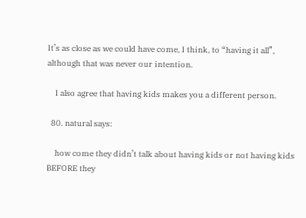It’s as close as we could have come, I think, to “having it all”, although that was never our intention.

    I also agree that having kids makes you a different person.

  80. natural says:

    how come they didn’t talk about having kids or not having kids BEFORE they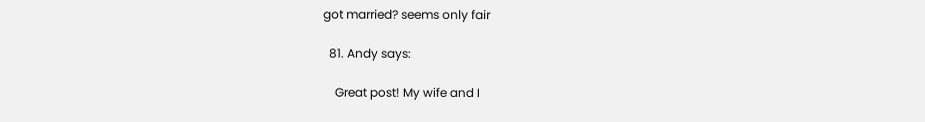got married? seems only fair

  81. Andy says:

    Great post! My wife and I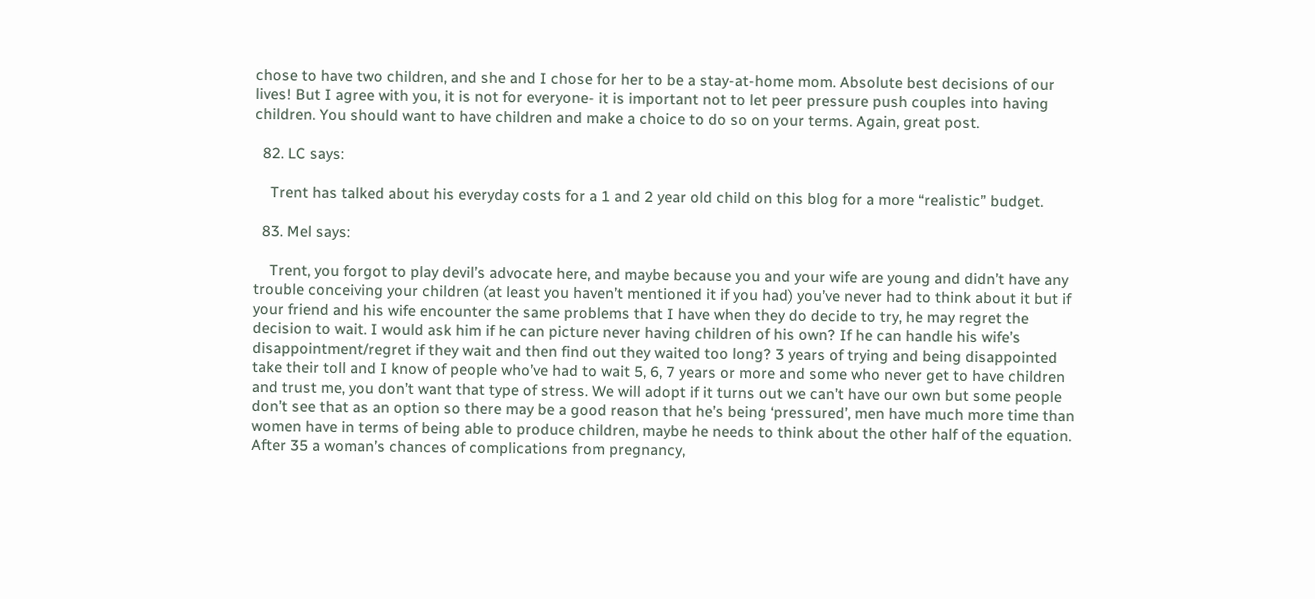chose to have two children, and she and I chose for her to be a stay-at-home mom. Absolute best decisions of our lives! But I agree with you, it is not for everyone- it is important not to let peer pressure push couples into having children. You should want to have children and make a choice to do so on your terms. Again, great post.

  82. LC says:

    Trent has talked about his everyday costs for a 1 and 2 year old child on this blog for a more “realistic” budget.

  83. Mel says:

    Trent, you forgot to play devil’s advocate here, and maybe because you and your wife are young and didn’t have any trouble conceiving your children (at least you haven’t mentioned it if you had) you’ve never had to think about it but if your friend and his wife encounter the same problems that I have when they do decide to try, he may regret the decision to wait. I would ask him if he can picture never having children of his own? If he can handle his wife’s disappointment/regret if they wait and then find out they waited too long? 3 years of trying and being disappointed take their toll and I know of people who’ve had to wait 5, 6, 7 years or more and some who never get to have children and trust me, you don’t want that type of stress. We will adopt if it turns out we can’t have our own but some people don’t see that as an option so there may be a good reason that he’s being ‘pressured’, men have much more time than women have in terms of being able to produce children, maybe he needs to think about the other half of the equation. After 35 a woman’s chances of complications from pregnancy,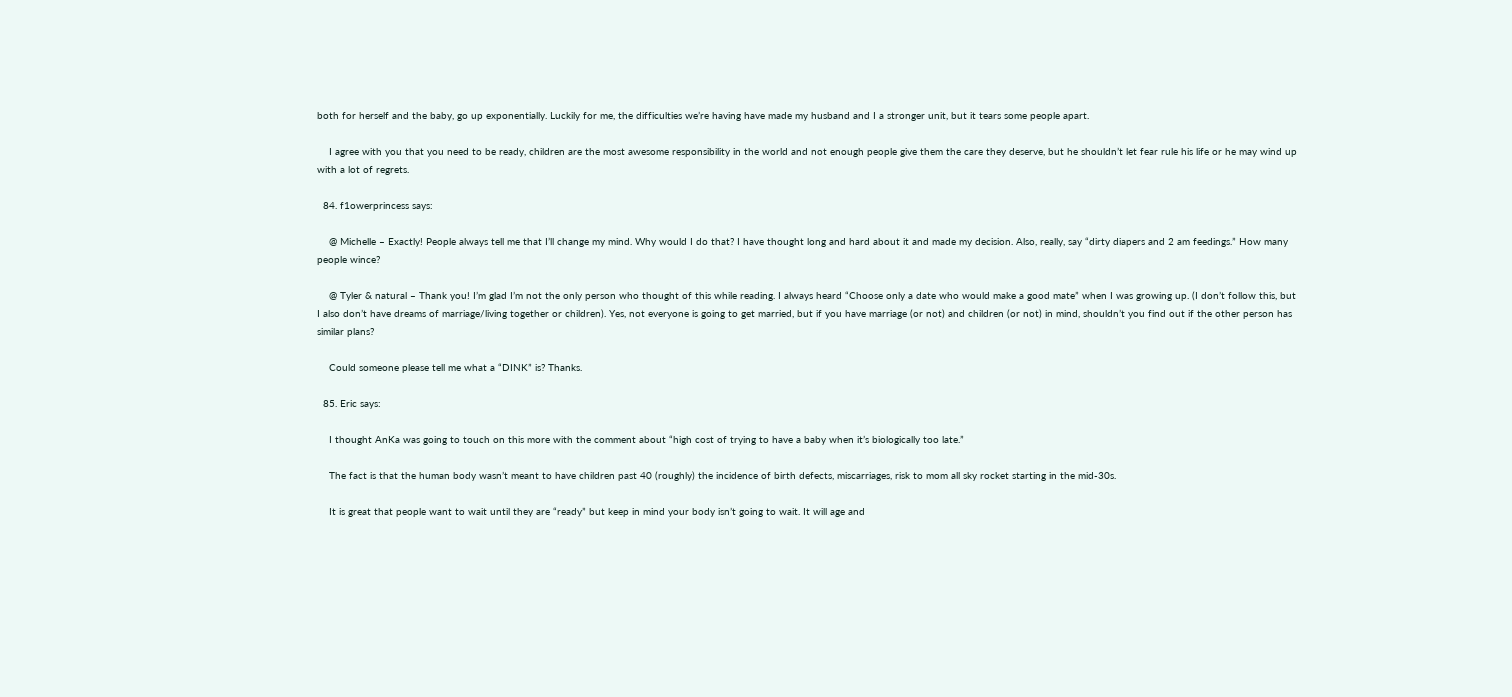both for herself and the baby, go up exponentially. Luckily for me, the difficulties we’re having have made my husband and I a stronger unit, but it tears some people apart.

    I agree with you that you need to be ready, children are the most awesome responsibility in the world and not enough people give them the care they deserve, but he shouldn’t let fear rule his life or he may wind up with a lot of regrets.

  84. f1owerprincess says:

    @ Michelle – Exactly! People always tell me that I’ll change my mind. Why would I do that? I have thought long and hard about it and made my decision. Also, really, say “dirty diapers and 2 am feedings.” How many people wince?

    @ Tyler & natural – Thank you! I’m glad I’m not the only person who thought of this while reading. I always heard “Choose only a date who would make a good mate” when I was growing up. (I don’t follow this, but I also don’t have dreams of marriage/living together or children). Yes, not everyone is going to get married, but if you have marriage (or not) and children (or not) in mind, shouldn’t you find out if the other person has similar plans?

    Could someone please tell me what a “DINK” is? Thanks.

  85. Eric says:

    I thought AnKa was going to touch on this more with the comment about “high cost of trying to have a baby when it’s biologically too late.”

    The fact is that the human body wasn’t meant to have children past 40 (roughly) the incidence of birth defects, miscarriages, risk to mom all sky rocket starting in the mid-30s.

    It is great that people want to wait until they are “ready” but keep in mind your body isn’t going to wait. It will age and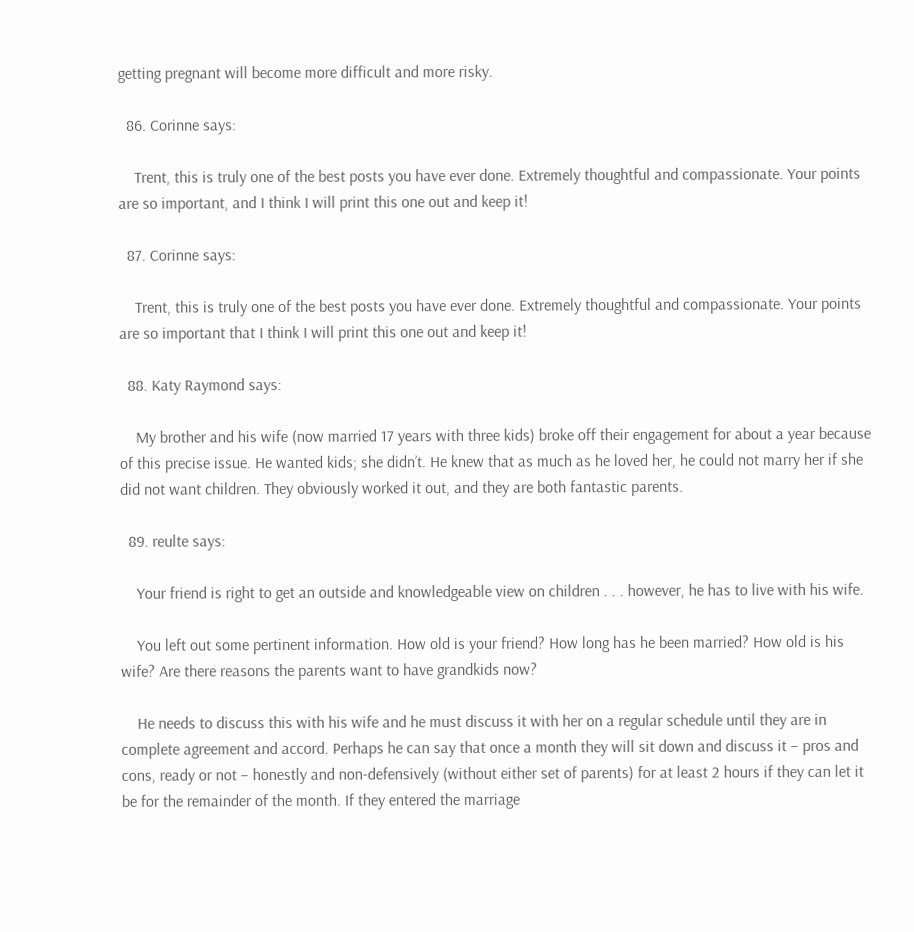getting pregnant will become more difficult and more risky.

  86. Corinne says:

    Trent, this is truly one of the best posts you have ever done. Extremely thoughtful and compassionate. Your points are so important, and I think I will print this one out and keep it!

  87. Corinne says:

    Trent, this is truly one of the best posts you have ever done. Extremely thoughtful and compassionate. Your points are so important that I think I will print this one out and keep it!

  88. Katy Raymond says:

    My brother and his wife (now married 17 years with three kids) broke off their engagement for about a year because of this precise issue. He wanted kids; she didn’t. He knew that as much as he loved her, he could not marry her if she did not want children. They obviously worked it out, and they are both fantastic parents.

  89. reulte says:

    Your friend is right to get an outside and knowledgeable view on children . . . however, he has to live with his wife.

    You left out some pertinent information. How old is your friend? How long has he been married? How old is his wife? Are there reasons the parents want to have grandkids now?

    He needs to discuss this with his wife and he must discuss it with her on a regular schedule until they are in complete agreement and accord. Perhaps he can say that once a month they will sit down and discuss it – pros and cons, ready or not – honestly and non-defensively (without either set of parents) for at least 2 hours if they can let it be for the remainder of the month. If they entered the marriage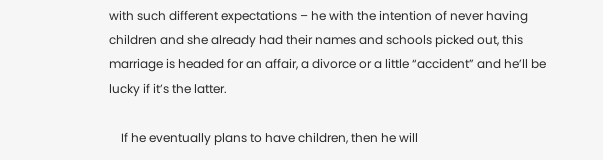with such different expectations – he with the intention of never having children and she already had their names and schools picked out, this marriage is headed for an affair, a divorce or a little “accident” and he’ll be lucky if it’s the latter.

    If he eventually plans to have children, then he will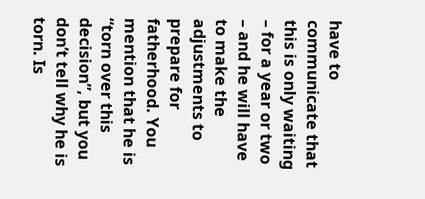have to communicate that this is only waiting – for a year or two – and he will have to make the adjustments to prepare for fatherhood. You mention that he is “torn over this decision”, but you don’t tell why he is torn. Is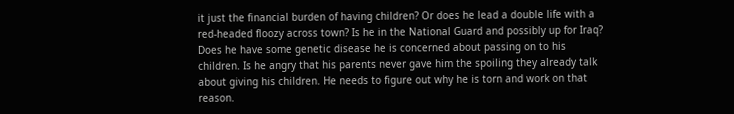it just the financial burden of having children? Or does he lead a double life with a red-headed floozy across town? Is he in the National Guard and possibly up for Iraq? Does he have some genetic disease he is concerned about passing on to his children. Is he angry that his parents never gave him the spoiling they already talk about giving his children. He needs to figure out why he is torn and work on that reason.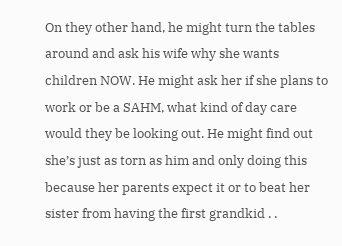On they other hand, he might turn the tables around and ask his wife why she wants children NOW. He might ask her if she plans to work or be a SAHM, what kind of day care would they be looking out. He might find out she’s just as torn as him and only doing this because her parents expect it or to beat her sister from having the first grandkid . .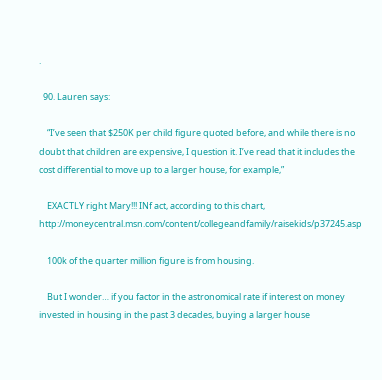.

  90. Lauren says:

    “I’ve seen that $250K per child figure quoted before, and while there is no doubt that children are expensive, I question it. I’ve read that it includes the cost differential to move up to a larger house, for example,”

    EXACTLY right Mary!!! INf act, according to this chart, http://moneycentral.msn.com/content/collegeandfamily/raisekids/p37245.asp

    100k of the quarter million figure is from housing.

    But I wonder… if you factor in the astronomical rate if interest on money invested in housing in the past 3 decades, buying a larger house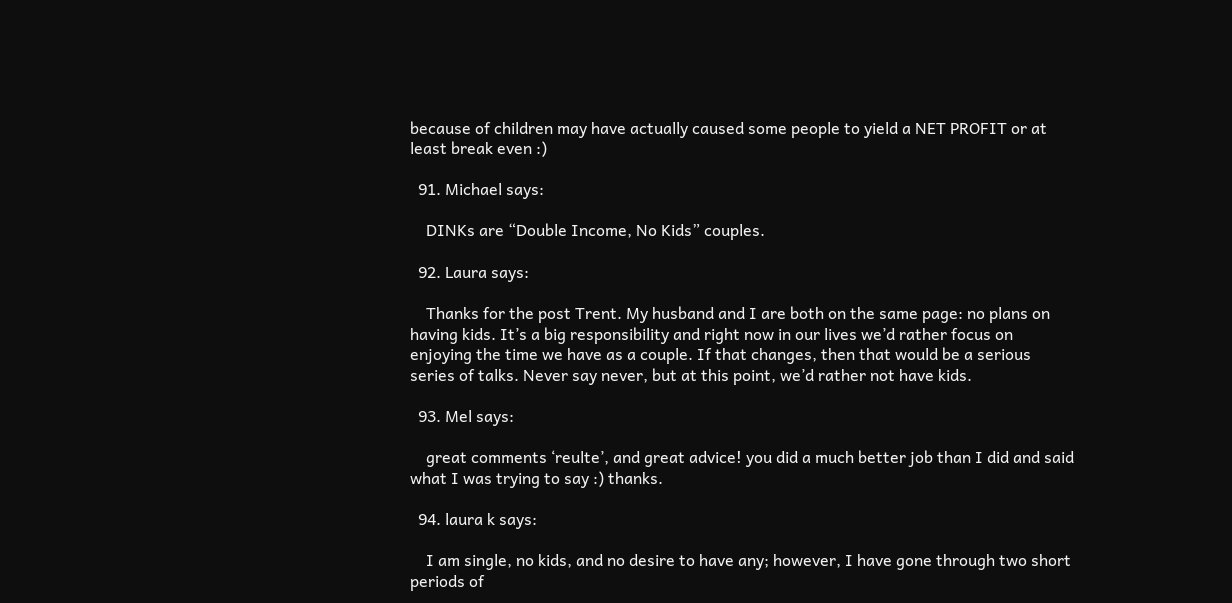because of children may have actually caused some people to yield a NET PROFIT or at least break even :)

  91. Michael says:

    DINKs are “Double Income, No Kids” couples.

  92. Laura says:

    Thanks for the post Trent. My husband and I are both on the same page: no plans on having kids. It’s a big responsibility and right now in our lives we’d rather focus on enjoying the time we have as a couple. If that changes, then that would be a serious series of talks. Never say never, but at this point, we’d rather not have kids.

  93. Mel says:

    great comments ‘reulte’, and great advice! you did a much better job than I did and said what I was trying to say :) thanks.

  94. laura k says:

    I am single, no kids, and no desire to have any; however, I have gone through two short periods of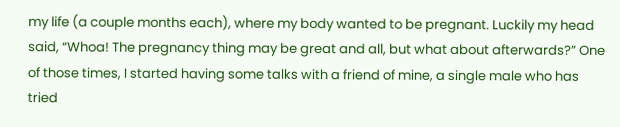my life (a couple months each), where my body wanted to be pregnant. Luckily my head said, “Whoa! The pregnancy thing may be great and all, but what about afterwards?” One of those times, I started having some talks with a friend of mine, a single male who has tried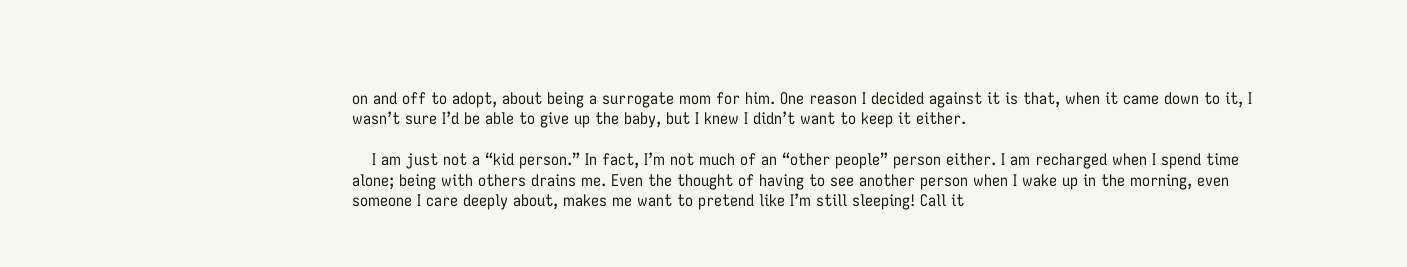on and off to adopt, about being a surrogate mom for him. One reason I decided against it is that, when it came down to it, I wasn’t sure I’d be able to give up the baby, but I knew I didn’t want to keep it either.

    I am just not a “kid person.” In fact, I’m not much of an “other people” person either. I am recharged when I spend time alone; being with others drains me. Even the thought of having to see another person when I wake up in the morning, even someone I care deeply about, makes me want to pretend like I’m still sleeping! Call it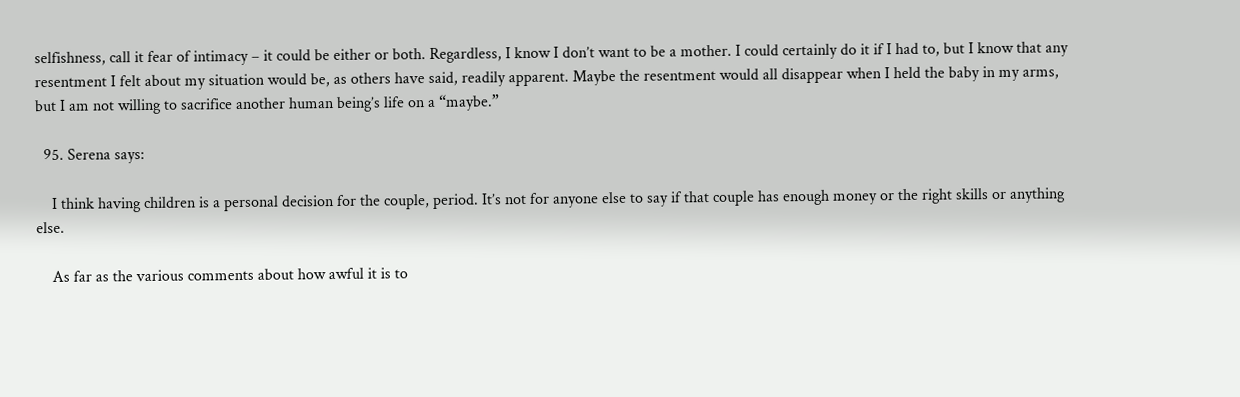selfishness, call it fear of intimacy – it could be either or both. Regardless, I know I don’t want to be a mother. I could certainly do it if I had to, but I know that any resentment I felt about my situation would be, as others have said, readily apparent. Maybe the resentment would all disappear when I held the baby in my arms, but I am not willing to sacrifice another human being’s life on a “maybe.”

  95. Serena says:

    I think having children is a personal decision for the couple, period. It’s not for anyone else to say if that couple has enough money or the right skills or anything else.

    As far as the various comments about how awful it is to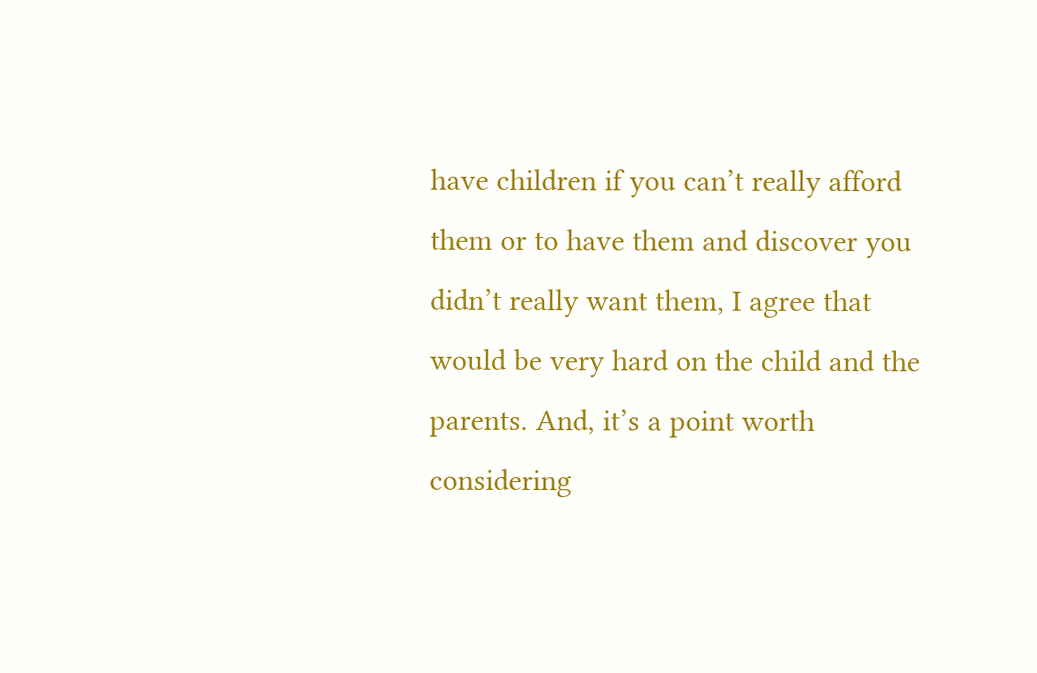have children if you can’t really afford them or to have them and discover you didn’t really want them, I agree that would be very hard on the child and the parents. And, it’s a point worth considering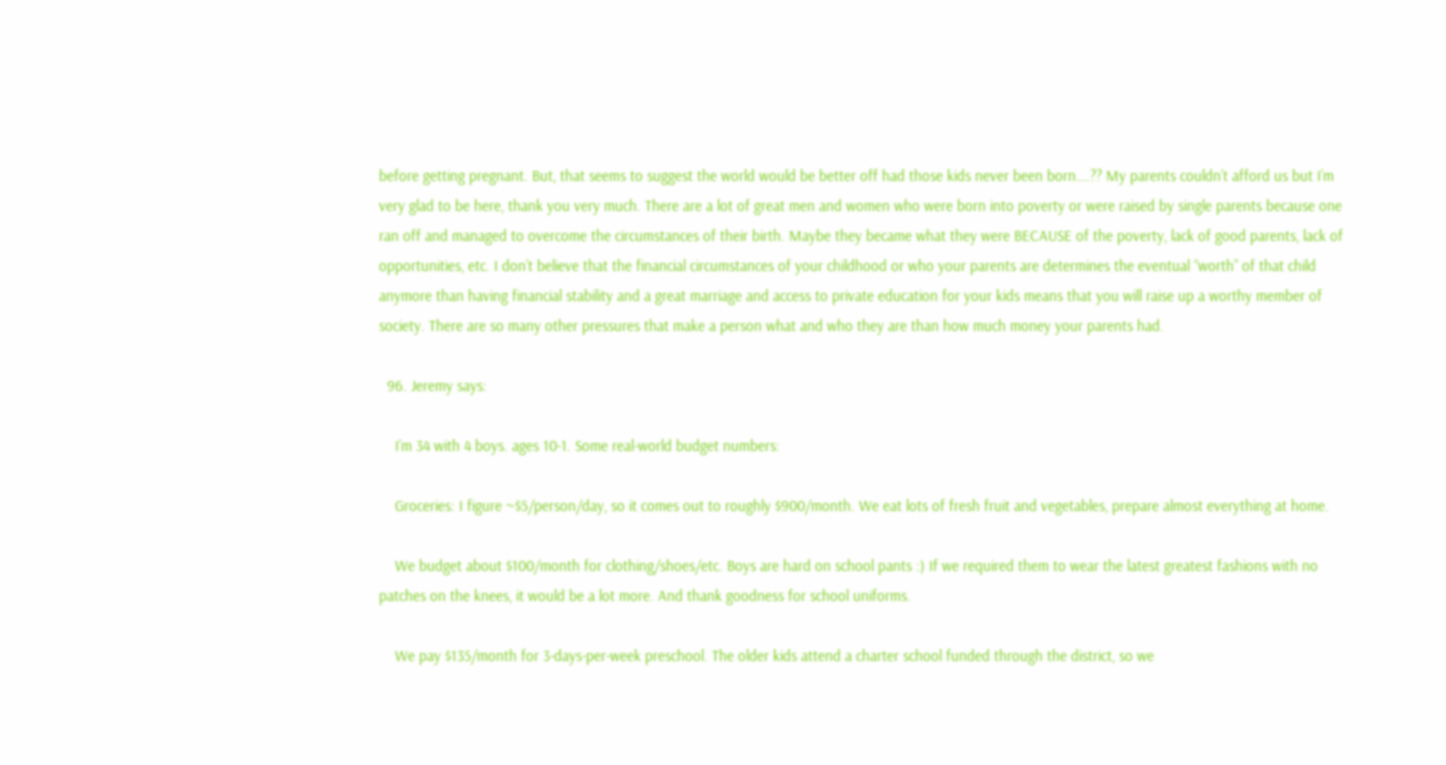before getting pregnant. But, that seems to suggest the world would be better off had those kids never been born….?? My parents couldn’t afford us but I’m very glad to be here, thank you very much. There are a lot of great men and women who were born into poverty or were raised by single parents because one ran off and managed to overcome the circumstances of their birth. Maybe they became what they were BECAUSE of the poverty, lack of good parents, lack of opportunities, etc. I don’t believe that the financial circumstances of your childhood or who your parents are determines the eventual “worth” of that child anymore than having financial stability and a great marriage and access to private education for your kids means that you will raise up a worthy member of society. There are so many other pressures that make a person what and who they are than how much money your parents had.

  96. Jeremy says:

    I’m 34 with 4 boys. ages 10-1. Some real-world budget numbers:

    Groceries: I figure ~$5/person/day, so it comes out to roughly $900/month. We eat lots of fresh fruit and vegetables, prepare almost everything at home.

    We budget about $100/month for clothing/shoes/etc. Boys are hard on school pants :) If we required them to wear the latest greatest fashions with no patches on the knees, it would be a lot more. And thank goodness for school uniforms.

    We pay $135/month for 3-days-per-week preschool. The older kids attend a charter school funded through the district, so we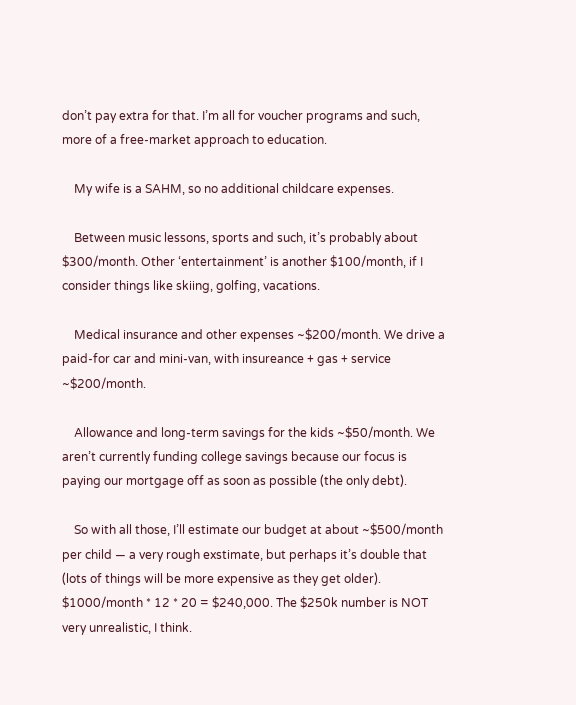don’t pay extra for that. I’m all for voucher programs and such, more of a free-market approach to education.

    My wife is a SAHM, so no additional childcare expenses.

    Between music lessons, sports and such, it’s probably about $300/month. Other ‘entertainment’ is another $100/month, if I consider things like skiing, golfing, vacations.

    Medical insurance and other expenses ~$200/month. We drive a paid-for car and mini-van, with insureance + gas + service ~$200/month.

    Allowance and long-term savings for the kids ~$50/month. We aren’t currently funding college savings because our focus is paying our mortgage off as soon as possible (the only debt).

    So with all those, I’ll estimate our budget at about ~$500/month per child — a very rough exstimate, but perhaps it’s double that (lots of things will be more expensive as they get older). $1000/month * 12 * 20 = $240,000. The $250k number is NOT very unrealistic, I think.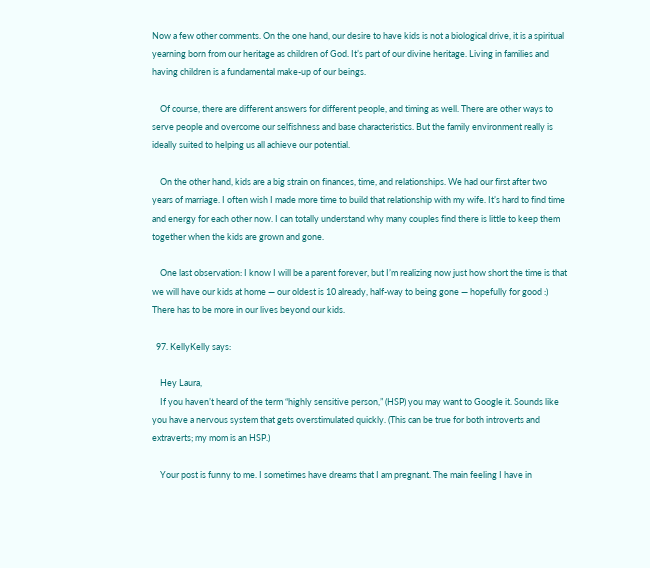Now a few other comments. On the one hand, our desire to have kids is not a biological drive, it is a spiritual yearning born from our heritage as children of God. It’s part of our divine heritage. Living in families and having children is a fundamental make-up of our beings.

    Of course, there are different answers for different people, and timing as well. There are other ways to serve people and overcome our selfishness and base characteristics. But the family environment really is ideally suited to helping us all achieve our potential.

    On the other hand, kids are a big strain on finances, time, and relationships. We had our first after two years of marriage. I often wish I made more time to build that relationship with my wife. It’s hard to find time and energy for each other now. I can totally understand why many couples find there is little to keep them together when the kids are grown and gone.

    One last observation: I know I will be a parent forever, but I’m realizing now just how short the time is that we will have our kids at home — our oldest is 10 already, half-way to being gone — hopefully for good :) There has to be more in our lives beyond our kids.

  97. KellyKelly says:

    Hey Laura,
    If you haven’t heard of the term “highly sensitive person,” (HSP) you may want to Google it. Sounds like you have a nervous system that gets overstimulated quickly. (This can be true for both introverts and extraverts; my mom is an HSP.)

    Your post is funny to me. I sometimes have dreams that I am pregnant. The main feeling I have in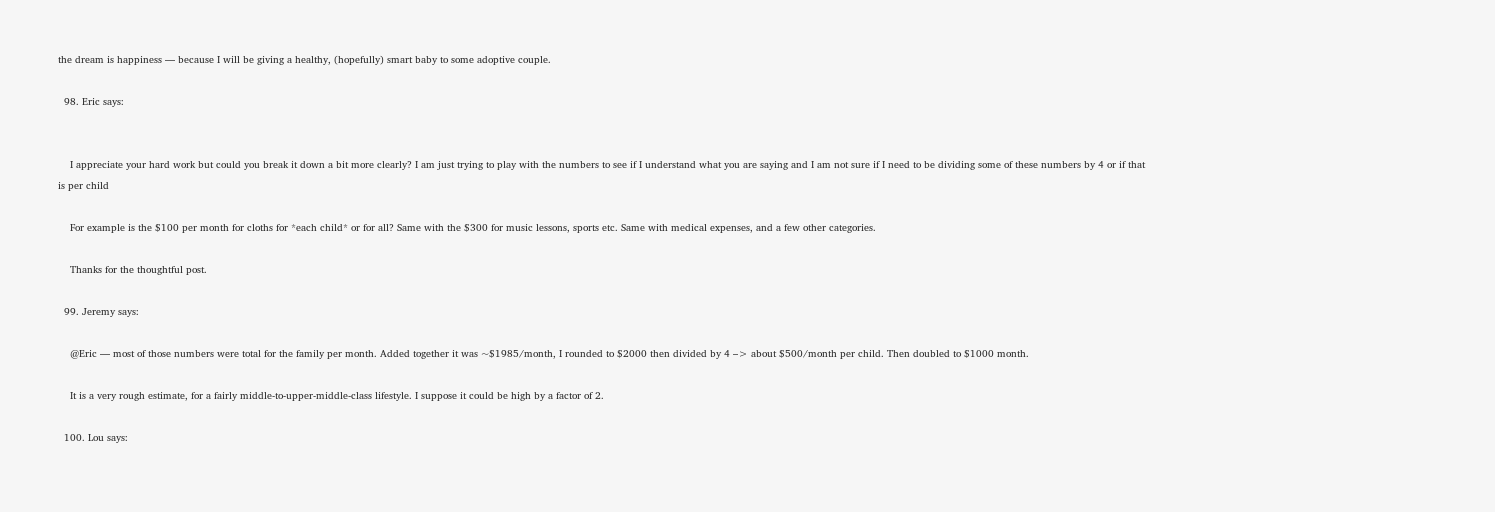the dream is happiness — because I will be giving a healthy, (hopefully) smart baby to some adoptive couple.

  98. Eric says:


    I appreciate your hard work but could you break it down a bit more clearly? I am just trying to play with the numbers to see if I understand what you are saying and I am not sure if I need to be dividing some of these numbers by 4 or if that is per child

    For example is the $100 per month for cloths for *each child* or for all? Same with the $300 for music lessons, sports etc. Same with medical expenses, and a few other categories.

    Thanks for the thoughtful post.

  99. Jeremy says:

    @Eric — most of those numbers were total for the family per month. Added together it was ~$1985/month, I rounded to $2000 then divided by 4 –> about $500/month per child. Then doubled to $1000 month.

    It is a very rough estimate, for a fairly middle-to-upper-middle-class lifestyle. I suppose it could be high by a factor of 2.

  100. Lou says: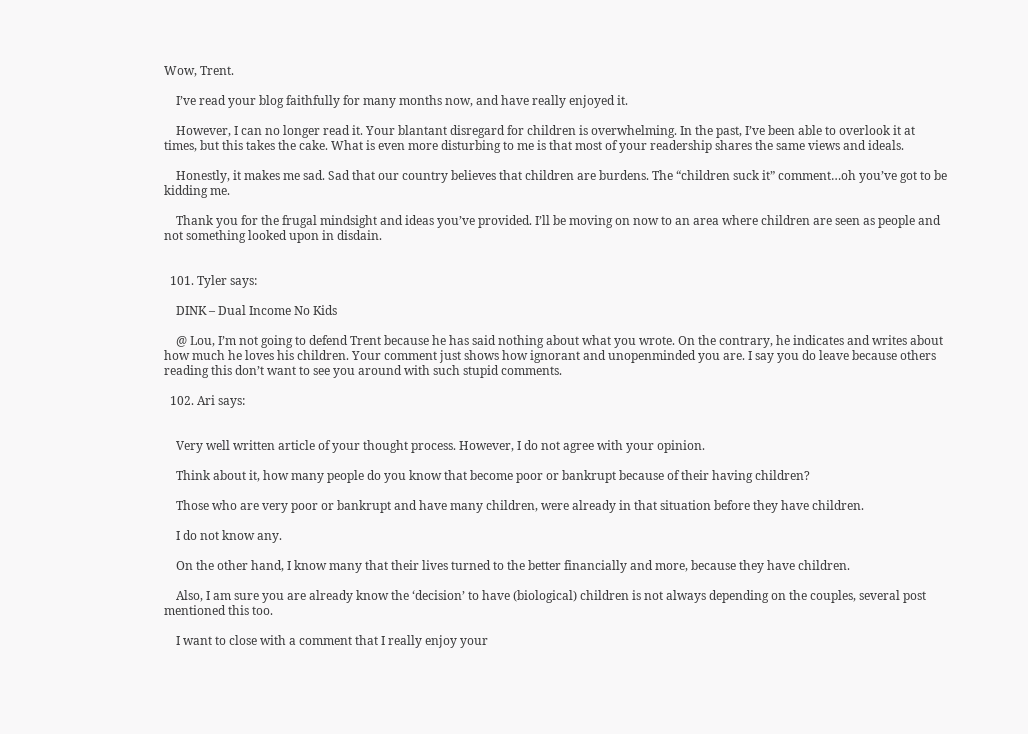Wow, Trent.

    I’ve read your blog faithfully for many months now, and have really enjoyed it.

    However, I can no longer read it. Your blantant disregard for children is overwhelming. In the past, I’ve been able to overlook it at times, but this takes the cake. What is even more disturbing to me is that most of your readership shares the same views and ideals.

    Honestly, it makes me sad. Sad that our country believes that children are burdens. The “children suck it” comment…oh you’ve got to be kidding me.

    Thank you for the frugal mindsight and ideas you’ve provided. I’ll be moving on now to an area where children are seen as people and not something looked upon in disdain.


  101. Tyler says:

    DINK – Dual Income No Kids

    @ Lou, I’m not going to defend Trent because he has said nothing about what you wrote. On the contrary, he indicates and writes about how much he loves his children. Your comment just shows how ignorant and unopenminded you are. I say you do leave because others reading this don’t want to see you around with such stupid comments.

  102. Ari says:


    Very well written article of your thought process. However, I do not agree with your opinion.

    Think about it, how many people do you know that become poor or bankrupt because of their having children?

    Those who are very poor or bankrupt and have many children, were already in that situation before they have children.

    I do not know any.

    On the other hand, I know many that their lives turned to the better financially and more, because they have children.

    Also, I am sure you are already know the ‘decision’ to have (biological) children is not always depending on the couples, several post mentioned this too.

    I want to close with a comment that I really enjoy your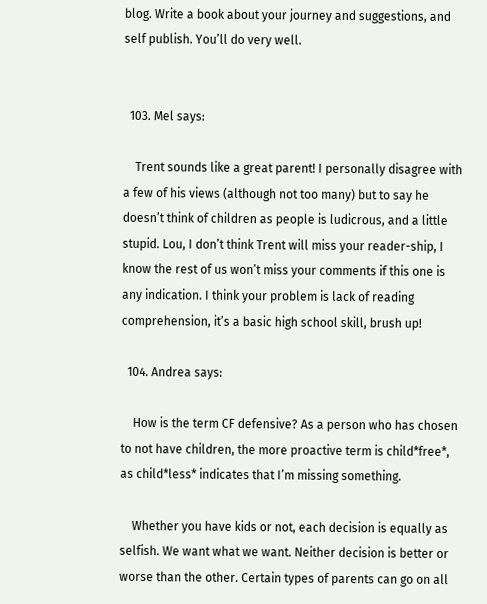blog. Write a book about your journey and suggestions, and self publish. You’ll do very well.


  103. Mel says:

    Trent sounds like a great parent! I personally disagree with a few of his views (although not too many) but to say he doesn’t think of children as people is ludicrous, and a little stupid. Lou, I don’t think Trent will miss your reader-ship, I know the rest of us won’t miss your comments if this one is any indication. I think your problem is lack of reading comprehension, it’s a basic high school skill, brush up!

  104. Andrea says:

    How is the term CF defensive? As a person who has chosen to not have children, the more proactive term is child*free*, as child*less* indicates that I’m missing something.

    Whether you have kids or not, each decision is equally as selfish. We want what we want. Neither decision is better or worse than the other. Certain types of parents can go on all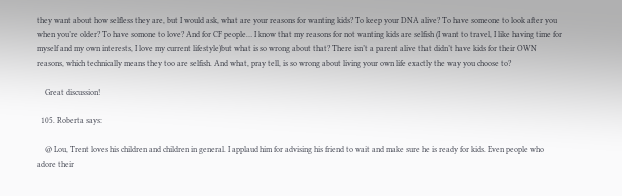they want about how selfless they are, but I would ask, what are your reasons for wanting kids? To keep your DNA alive? To have someone to look after you when you’re older? To have somone to love? And for CF people… I know that my reasons for not wanting kids are selfish (I want to travel, I like having time for myself and my own interests, I love my current lifestyle)but what is so wrong about that? There isn’t a parent alive that didn’t have kids for their OWN reasons, which technically means they too are selfish. And what, pray tell, is so wrong about living your own life exactly the way you choose to?

    Great discussion!

  105. Roberta says:

    @ Lou, Trent loves his children and children in general. I applaud him for advising his friend to wait and make sure he is ready for kids. Even people who adore their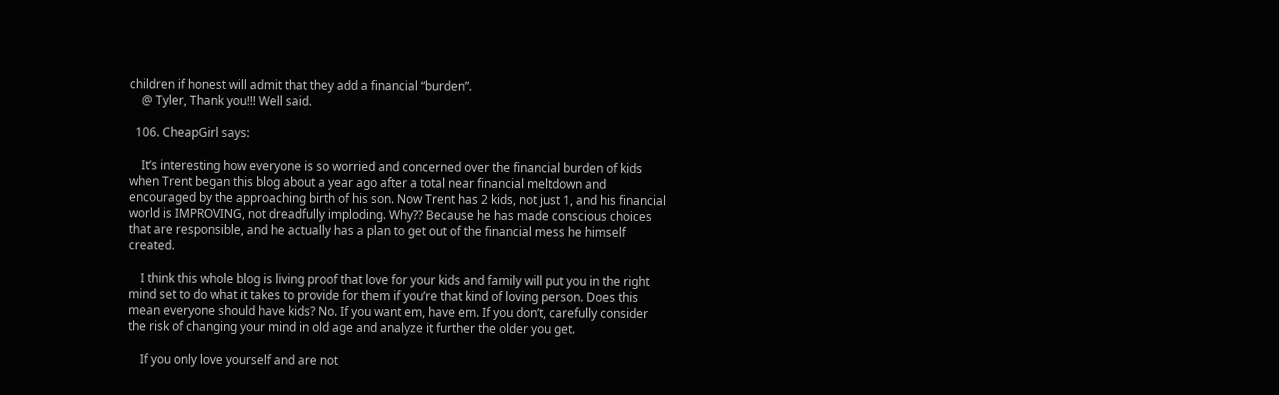children if honest will admit that they add a financial “burden”.
    @ Tyler, Thank you!!! Well said.

  106. CheapGirl says:

    It’s interesting how everyone is so worried and concerned over the financial burden of kids when Trent began this blog about a year ago after a total near financial meltdown and encouraged by the approaching birth of his son. Now Trent has 2 kids, not just 1, and his financial world is IMPROVING, not dreadfully imploding. Why?? Because he has made conscious choices that are responsible, and he actually has a plan to get out of the financial mess he himself created.

    I think this whole blog is living proof that love for your kids and family will put you in the right mind set to do what it takes to provide for them if you’re that kind of loving person. Does this mean everyone should have kids? No. If you want em, have em. If you don’t, carefully consider the risk of changing your mind in old age and analyze it further the older you get.

    If you only love yourself and are not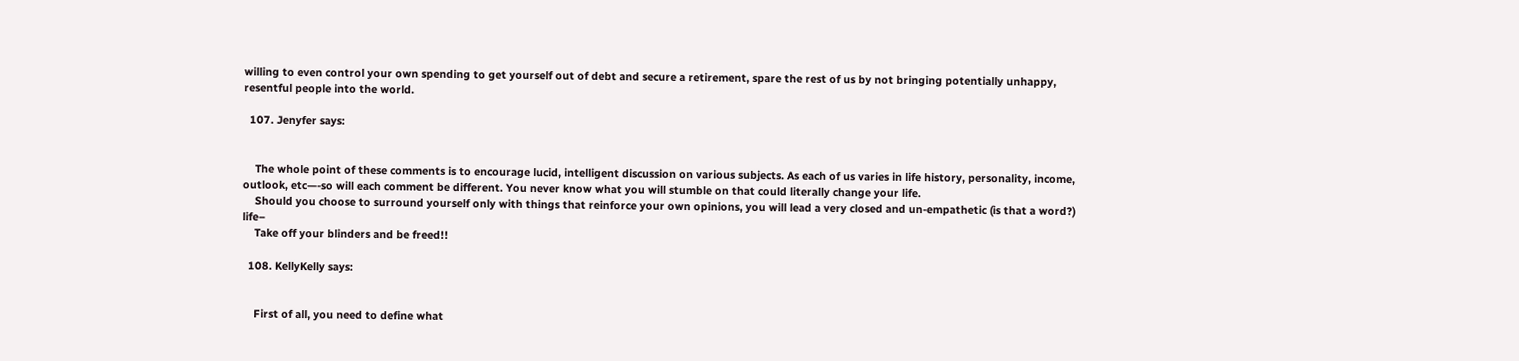willing to even control your own spending to get yourself out of debt and secure a retirement, spare the rest of us by not bringing potentially unhappy, resentful people into the world.

  107. Jenyfer says:


    The whole point of these comments is to encourage lucid, intelligent discussion on various subjects. As each of us varies in life history, personality, income, outlook, etc—-so will each comment be different. You never know what you will stumble on that could literally change your life.
    Should you choose to surround yourself only with things that reinforce your own opinions, you will lead a very closed and un-empathetic (is that a word?) life–
    Take off your blinders and be freed!!

  108. KellyKelly says:


    First of all, you need to define what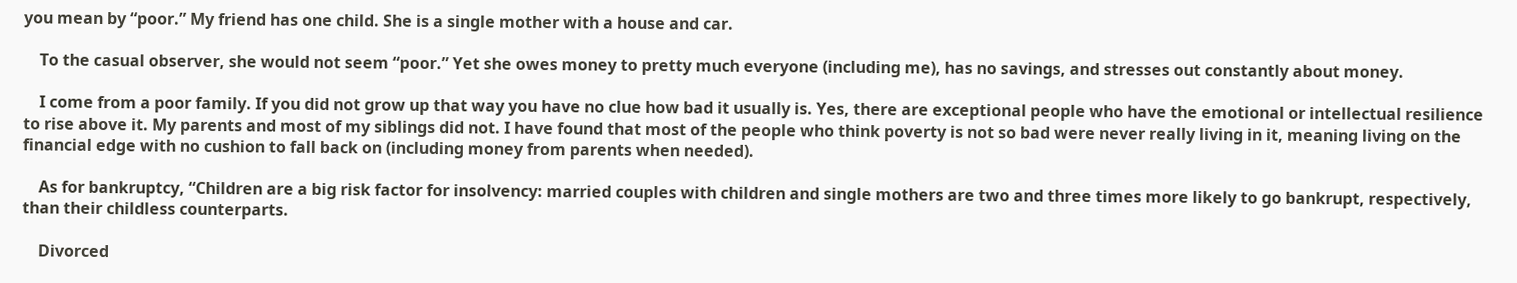you mean by “poor.” My friend has one child. She is a single mother with a house and car.

    To the casual observer, she would not seem “poor.” Yet she owes money to pretty much everyone (including me), has no savings, and stresses out constantly about money.

    I come from a poor family. If you did not grow up that way you have no clue how bad it usually is. Yes, there are exceptional people who have the emotional or intellectual resilience to rise above it. My parents and most of my siblings did not. I have found that most of the people who think poverty is not so bad were never really living in it, meaning living on the financial edge with no cushion to fall back on (including money from parents when needed).

    As for bankruptcy, “Children are a big risk factor for insolvency: married couples with children and single mothers are two and three times more likely to go bankrupt, respectively, than their childless counterparts.

    Divorced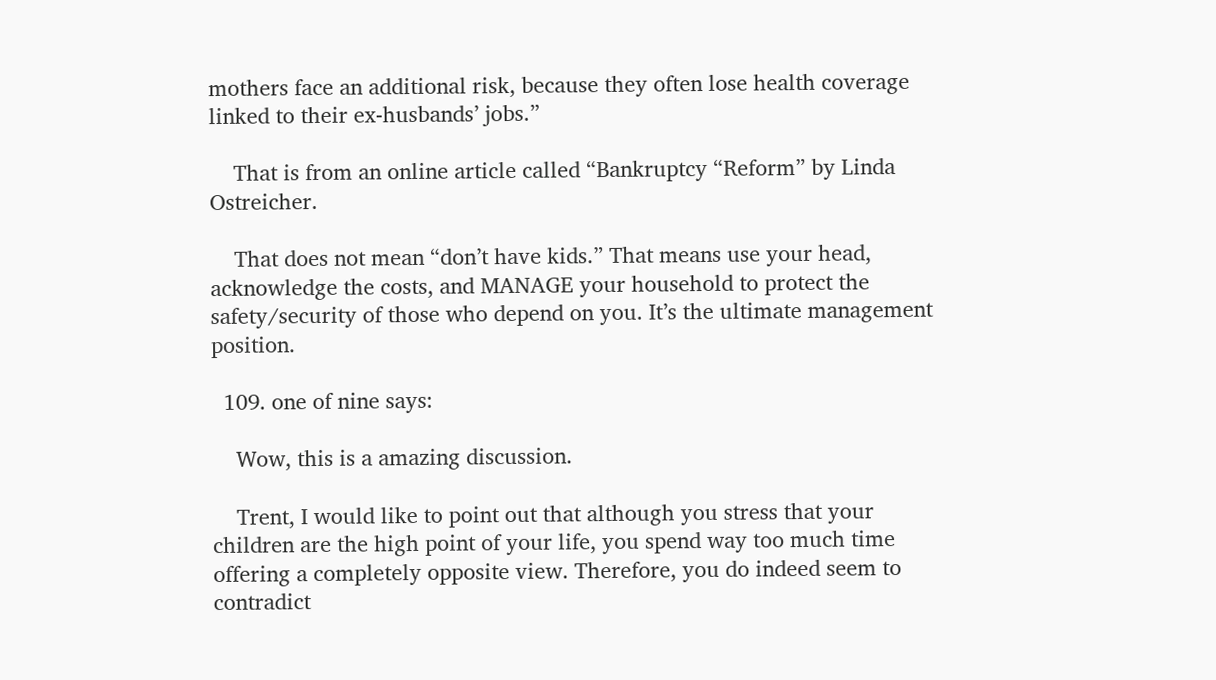mothers face an additional risk, because they often lose health coverage linked to their ex-husbands’ jobs.”

    That is from an online article called “Bankruptcy “Reform” by Linda Ostreicher.

    That does not mean “don’t have kids.” That means use your head, acknowledge the costs, and MANAGE your household to protect the safety/security of those who depend on you. It’s the ultimate management position.

  109. one of nine says:

    Wow, this is a amazing discussion.

    Trent, I would like to point out that although you stress that your children are the high point of your life, you spend way too much time offering a completely opposite view. Therefore, you do indeed seem to contradict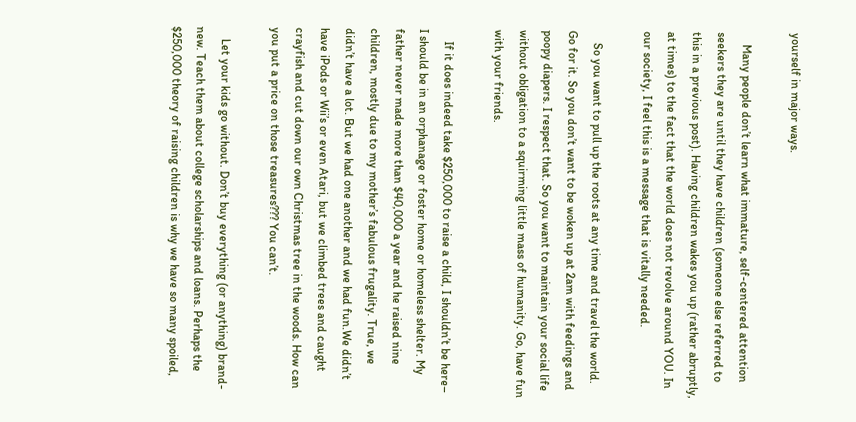yourself in major ways.

    Many people don’t learn what immature, self-centered attention seekers they are until they have children (someone else referred to this in a previous post). Having children wakes you up (rather abruptly, at times) to the fact that the world does not revolve around YOU. In our society, I feel this is a message that is vitally needed.

    So you want to pull up the roots at any time and travel the world. Go for it. So you don’t want to be woken up at 2am with feedings and poopy diapers. I respect that. So you want to maintain your social life without obligation to a squirming little mass of humanity. Go, have fun with your friends.

    If it does indeed take $250,000 to raise a child, I shouldn’t be here– I should be in an orphanage or foster home or homeless shelter. My father never made more than $40,000 a year and he raised nine children, mostly due to my mother’s fabulous frugality. True, we didn’t have a lot. But we had one another and we had fun.We didn’t have iPods or Wii’s or even Atari, but we climbed trees and caught crayfish and cut down our own Christmas tree in the woods. How can you put a price on those treasures??? You can’t.

    Let your kids go without. Don’t buy everything (or anything) brand-new. Teach them about college scholarships and loans. Perhaps the $250,000 theory of raising children is why we have so many spoiled,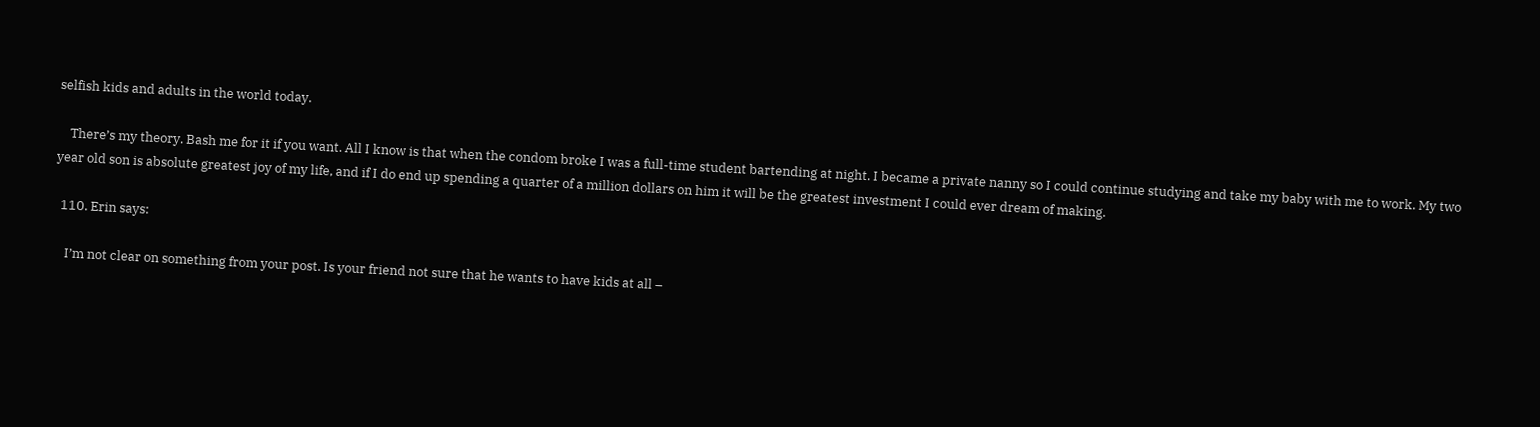selfish kids and adults in the world today.

    There’s my theory. Bash me for it if you want. All I know is that when the condom broke I was a full-time student bartending at night. I became a private nanny so I could continue studying and take my baby with me to work. My two year old son is absolute greatest joy of my life, and if I do end up spending a quarter of a million dollars on him it will be the greatest investment I could ever dream of making.

  110. Erin says:

    I’m not clear on something from your post. Is your friend not sure that he wants to have kids at all –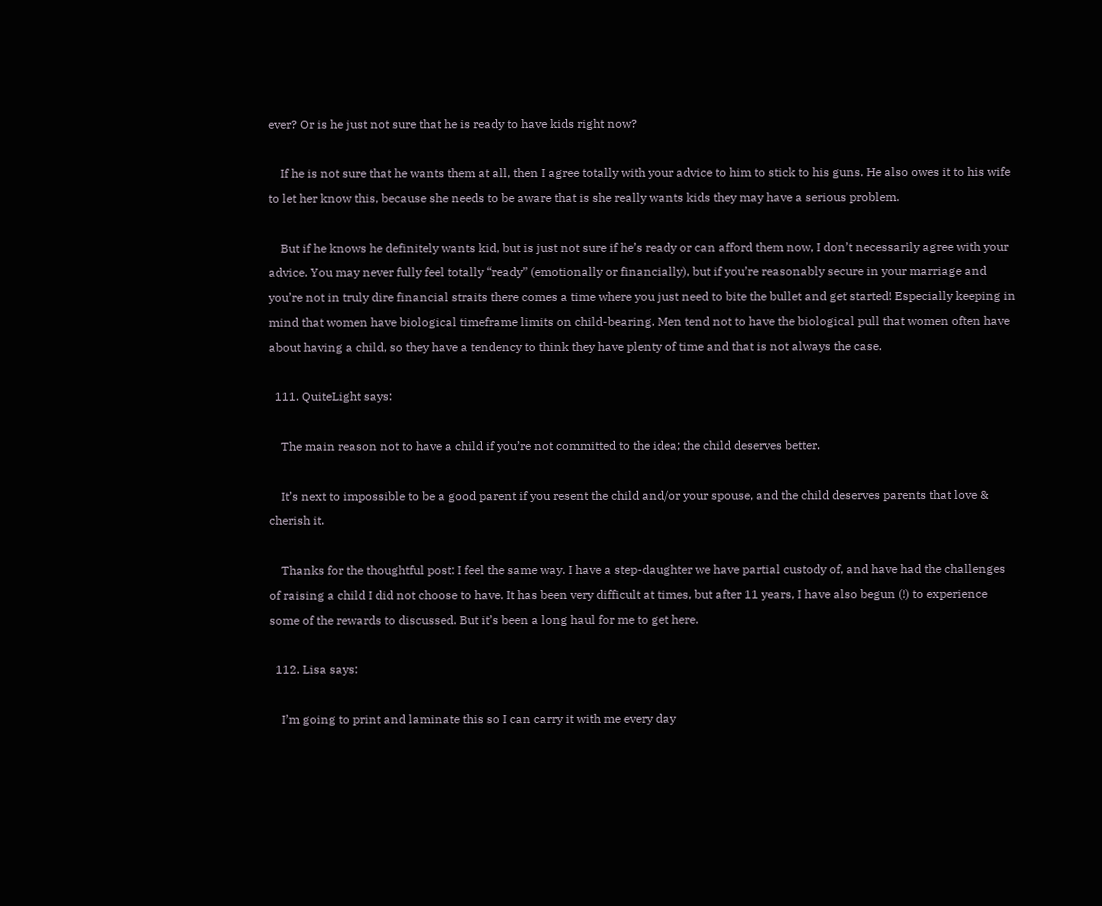ever? Or is he just not sure that he is ready to have kids right now?

    If he is not sure that he wants them at all, then I agree totally with your advice to him to stick to his guns. He also owes it to his wife to let her know this, because she needs to be aware that is she really wants kids they may have a serious problem.

    But if he knows he definitely wants kid, but is just not sure if he’s ready or can afford them now, I don’t necessarily agree with your advice. You may never fully feel totally “ready” (emotionally or financially), but if you’re reasonably secure in your marriage and you’re not in truly dire financial straits there comes a time where you just need to bite the bullet and get started! Especially keeping in mind that women have biological timeframe limits on child-bearing. Men tend not to have the biological pull that women often have about having a child, so they have a tendency to think they have plenty of time and that is not always the case.

  111. QuiteLight says:

    The main reason not to have a child if you’re not committed to the idea; the child deserves better.

    It’s next to impossible to be a good parent if you resent the child and/or your spouse, and the child deserves parents that love & cherish it.

    Thanks for the thoughtful post: I feel the same way. I have a step-daughter we have partial custody of, and have had the challenges of raising a child I did not choose to have. It has been very difficult at times, but after 11 years, I have also begun (!) to experience some of the rewards to discussed. But it’s been a long haul for me to get here.

  112. Lisa says:

    I’m going to print and laminate this so I can carry it with me every day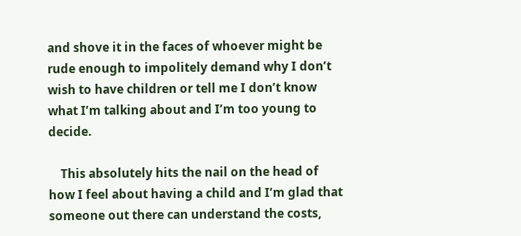and shove it in the faces of whoever might be rude enough to impolitely demand why I don’t wish to have children or tell me I don’t know what I’m talking about and I’m too young to decide.

    This absolutely hits the nail on the head of how I feel about having a child and I’m glad that someone out there can understand the costs,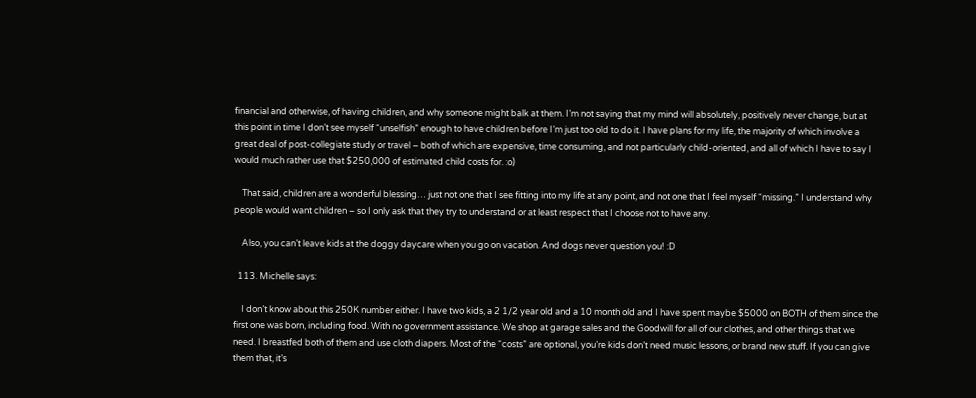financial and otherwise, of having children, and why someone might balk at them. I’m not saying that my mind will absolutely, positively never change, but at this point in time I don’t see myself “unselfish” enough to have children before I’m just too old to do it. I have plans for my life, the majority of which involve a great deal of post-collegiate study or travel – both of which are expensive, time consuming, and not particularly child-oriented, and all of which I have to say I would much rather use that $250,000 of estimated child costs for. :o)

    That said, children are a wonderful blessing… just not one that I see fitting into my life at any point, and not one that I feel myself “missing.” I understand why people would want children – so I only ask that they try to understand or at least respect that I choose not to have any.

    Also, you can’t leave kids at the doggy daycare when you go on vacation. And dogs never question you! :D

  113. Michelle says:

    I don’t know about this 250K number either. I have two kids, a 2 1/2 year old and a 10 month old and I have spent maybe $5000 on BOTH of them since the first one was born, including food. With no government assistance. We shop at garage sales and the Goodwill for all of our clothes, and other things that we need. I breastfed both of them and use cloth diapers. Most of the “costs” are optional, you’re kids don’t need music lessons, or brand new stuff. If you can give them that, it’s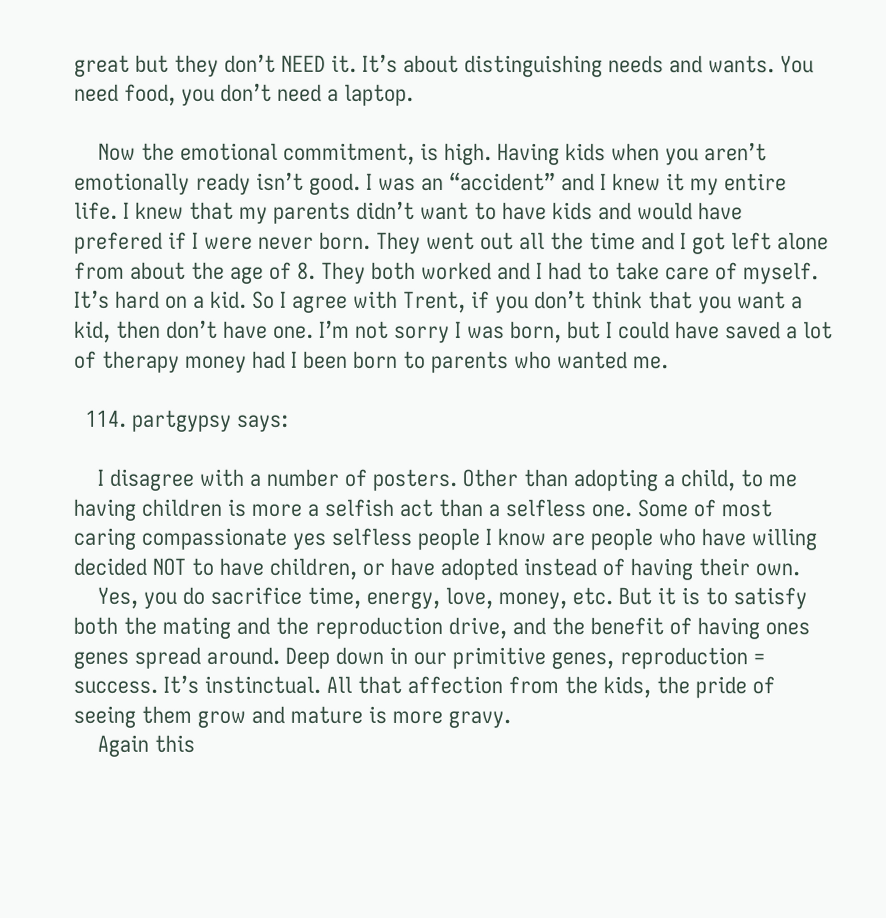great but they don’t NEED it. It’s about distinguishing needs and wants. You need food, you don’t need a laptop.

    Now the emotional commitment, is high. Having kids when you aren’t emotionally ready isn’t good. I was an “accident” and I knew it my entire life. I knew that my parents didn’t want to have kids and would have prefered if I were never born. They went out all the time and I got left alone from about the age of 8. They both worked and I had to take care of myself. It’s hard on a kid. So I agree with Trent, if you don’t think that you want a kid, then don’t have one. I’m not sorry I was born, but I could have saved a lot of therapy money had I been born to parents who wanted me.

  114. partgypsy says:

    I disagree with a number of posters. Other than adopting a child, to me having children is more a selfish act than a selfless one. Some of most caring compassionate yes selfless people I know are people who have willing decided NOT to have children, or have adopted instead of having their own.
    Yes, you do sacrifice time, energy, love, money, etc. But it is to satisfy both the mating and the reproduction drive, and the benefit of having ones genes spread around. Deep down in our primitive genes, reproduction = success. It’s instinctual. All that affection from the kids, the pride of seeing them grow and mature is more gravy.
    Again this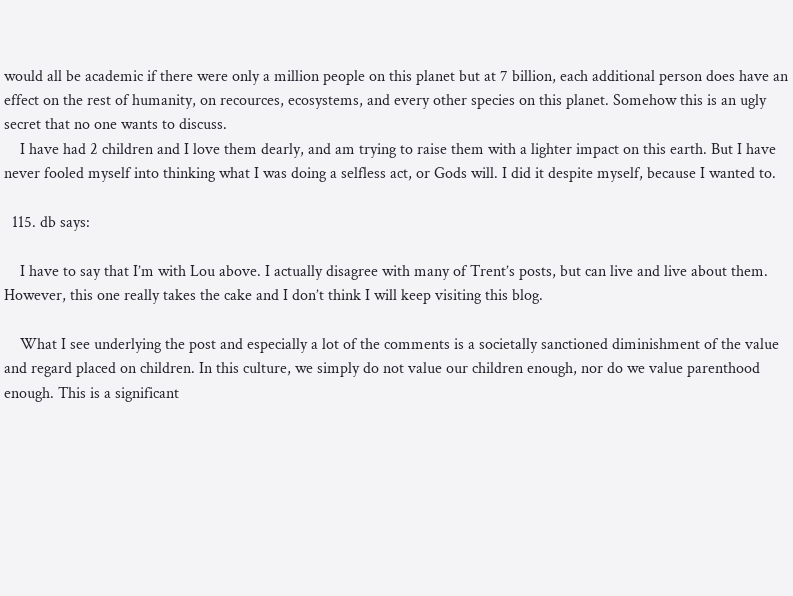would all be academic if there were only a million people on this planet but at 7 billion, each additional person does have an effect on the rest of humanity, on recources, ecosystems, and every other species on this planet. Somehow this is an ugly secret that no one wants to discuss.
    I have had 2 children and I love them dearly, and am trying to raise them with a lighter impact on this earth. But I have never fooled myself into thinking what I was doing a selfless act, or Gods will. I did it despite myself, because I wanted to.

  115. db says:

    I have to say that I’m with Lou above. I actually disagree with many of Trent’s posts, but can live and live about them. However, this one really takes the cake and I don’t think I will keep visiting this blog.

    What I see underlying the post and especially a lot of the comments is a societally sanctioned diminishment of the value and regard placed on children. In this culture, we simply do not value our children enough, nor do we value parenthood enough. This is a significant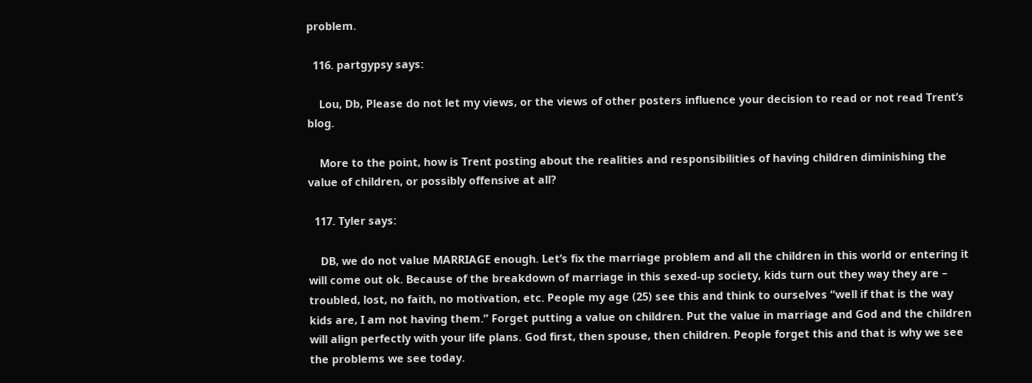problem.

  116. partgypsy says:

    Lou, Db, Please do not let my views, or the views of other posters influence your decision to read or not read Trent’s blog.

    More to the point, how is Trent posting about the realities and responsibilities of having children diminishing the value of children, or possibly offensive at all?

  117. Tyler says:

    DB, we do not value MARRIAGE enough. Let’s fix the marriage problem and all the children in this world or entering it will come out ok. Because of the breakdown of marriage in this sexed-up society, kids turn out they way they are – troubled, lost, no faith, no motivation, etc. People my age (25) see this and think to ourselves “well if that is the way kids are, I am not having them.” Forget putting a value on children. Put the value in marriage and God and the children will align perfectly with your life plans. God first, then spouse, then children. People forget this and that is why we see the problems we see today.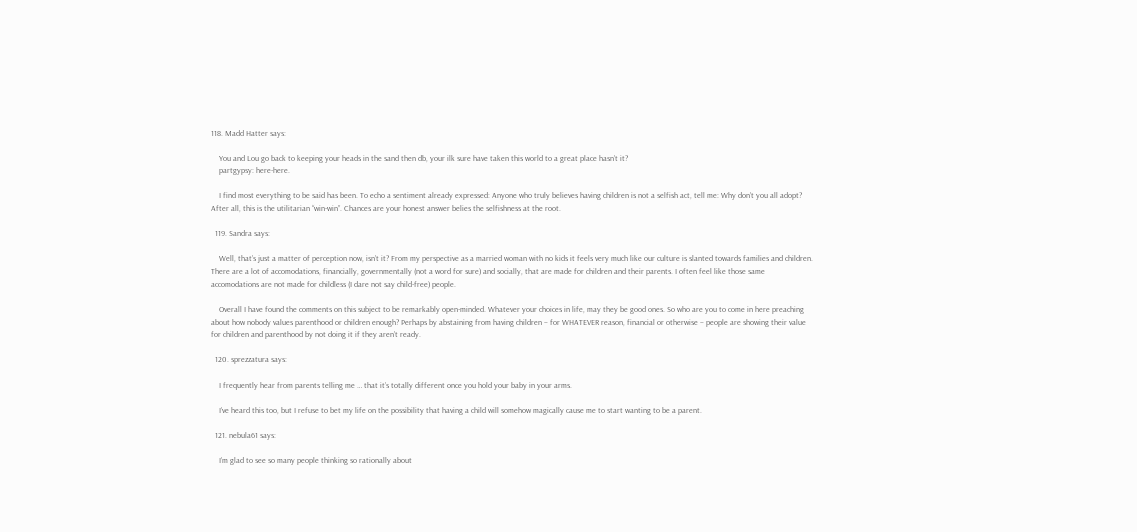118. Madd Hatter says:

    You and Lou go back to keeping your heads in the sand then db, your ilk sure have taken this world to a great place hasn’t it?
    partgypsy: here-here.

    I find most everything to be said has been. To echo a sentiment already expressed: Anyone who truly believes having children is not a selfish act, tell me: Why don’t you all adopt? After all, this is the utilitarian “win-win”. Chances are your honest answer belies the selfishness at the root.

  119. Sandra says:

    Well, that’s just a matter of perception now, isn’t it? From my perspective as a married woman with no kids it feels very much like our culture is slanted towards families and children. There are a lot of accomodations, financially, governmentally (not a word for sure) and socially, that are made for children and their parents. I often feel like those same accomodations are not made for childless (I dare not say child-free) people.

    Overall I have found the comments on this subject to be remarkably open-minded. Whatever your choices in life, may they be good ones. So who are you to come in here preaching about how nobody values parenthood or children enough? Perhaps by abstaining from having children – for WHATEVER reason, financial or otherwise – people are showing their value for children and parenthood by not doing it if they aren’t ready.

  120. sprezzatura says:

    I frequently hear from parents telling me … that it’s totally different once you hold your baby in your arms.

    I’ve heard this too, but I refuse to bet my life on the possibility that having a child will somehow magically cause me to start wanting to be a parent.

  121. nebula61 says:

    I’m glad to see so many people thinking so rationally about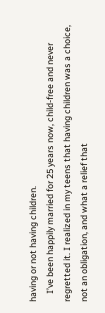having or not having children.
    I’ve been happily married for 25 years now, child-free and never regretted it. I realized in my teens that having children was a choice, not an obligation, and what a relief that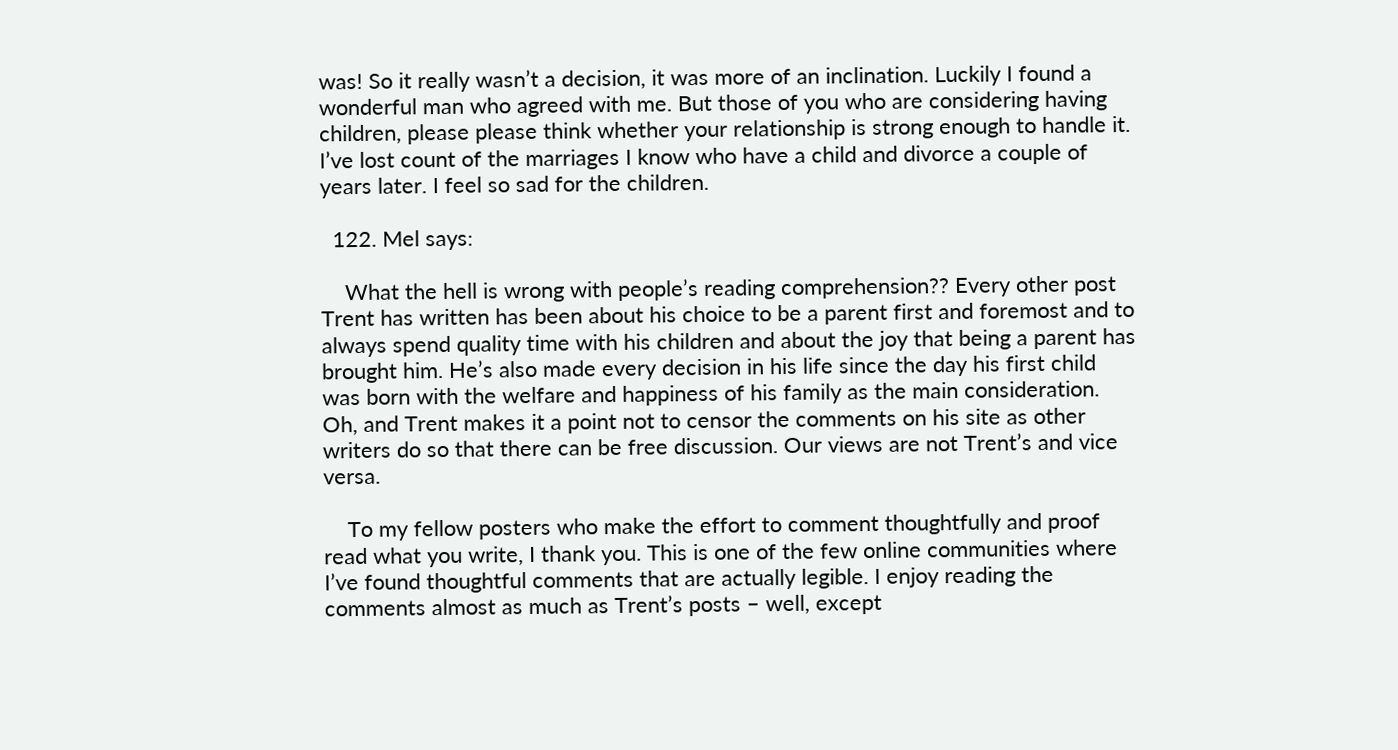was! So it really wasn’t a decision, it was more of an inclination. Luckily I found a wonderful man who agreed with me. But those of you who are considering having children, please please think whether your relationship is strong enough to handle it. I’ve lost count of the marriages I know who have a child and divorce a couple of years later. I feel so sad for the children.

  122. Mel says:

    What the hell is wrong with people’s reading comprehension?? Every other post Trent has written has been about his choice to be a parent first and foremost and to always spend quality time with his children and about the joy that being a parent has brought him. He’s also made every decision in his life since the day his first child was born with the welfare and happiness of his family as the main consideration. Oh, and Trent makes it a point not to censor the comments on his site as other writers do so that there can be free discussion. Our views are not Trent’s and vice versa.

    To my fellow posters who make the effort to comment thoughtfully and proof read what you write, I thank you. This is one of the few online communities where I’ve found thoughtful comments that are actually legible. I enjoy reading the comments almost as much as Trent’s posts – well, except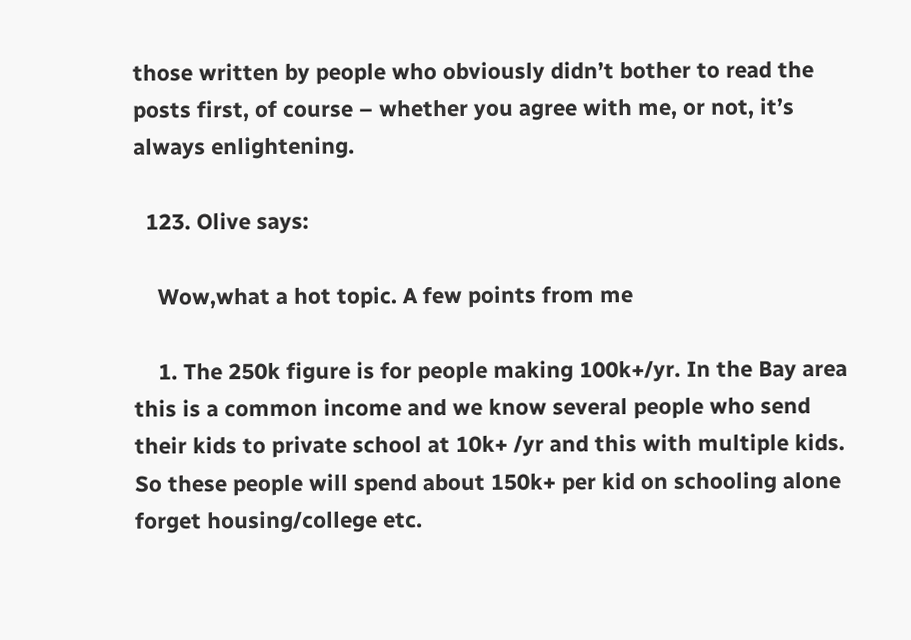those written by people who obviously didn’t bother to read the posts first, of course – whether you agree with me, or not, it’s always enlightening.

  123. Olive says:

    Wow,what a hot topic. A few points from me

    1. The 250k figure is for people making 100k+/yr. In the Bay area this is a common income and we know several people who send their kids to private school at 10k+ /yr and this with multiple kids. So these people will spend about 150k+ per kid on schooling alone forget housing/college etc.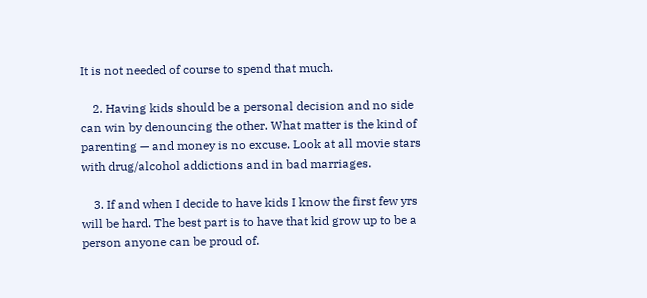It is not needed of course to spend that much.

    2. Having kids should be a personal decision and no side can win by denouncing the other. What matter is the kind of parenting — and money is no excuse. Look at all movie stars with drug/alcohol addictions and in bad marriages.

    3. If and when I decide to have kids I know the first few yrs will be hard. The best part is to have that kid grow up to be a person anyone can be proud of.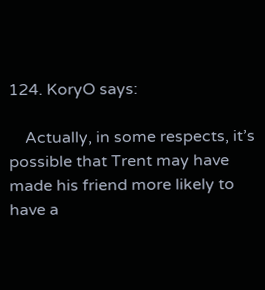124. KoryO says:

    Actually, in some respects, it’s possible that Trent may have made his friend more likely to have a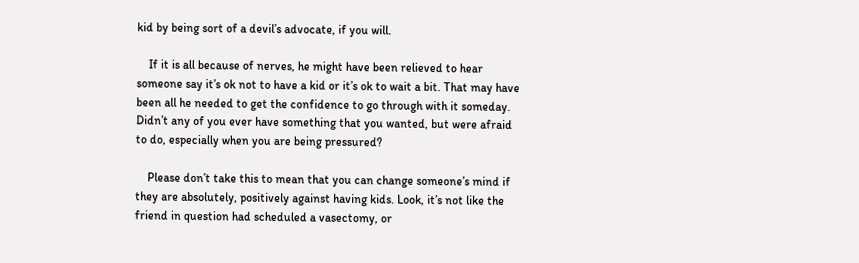kid by being sort of a devil’s advocate, if you will.

    If it is all because of nerves, he might have been relieved to hear someone say it’s ok not to have a kid or it’s ok to wait a bit. That may have been all he needed to get the confidence to go through with it someday. Didn’t any of you ever have something that you wanted, but were afraid to do, especially when you are being pressured?

    Please don’t take this to mean that you can change someone’s mind if they are absolutely, positively against having kids. Look, it’s not like the friend in question had scheduled a vasectomy, or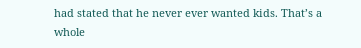had stated that he never ever wanted kids. That’s a whole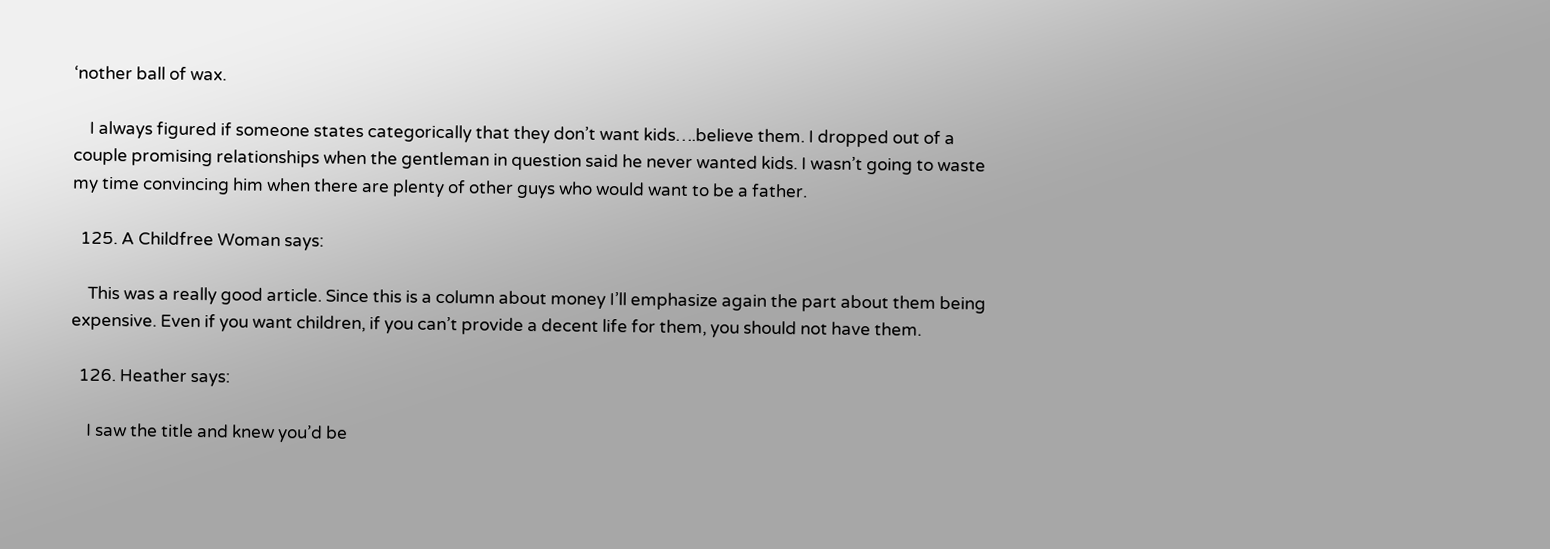‘nother ball of wax.

    I always figured if someone states categorically that they don’t want kids….believe them. I dropped out of a couple promising relationships when the gentleman in question said he never wanted kids. I wasn’t going to waste my time convincing him when there are plenty of other guys who would want to be a father.

  125. A Childfree Woman says:

    This was a really good article. Since this is a column about money I’ll emphasize again the part about them being expensive. Even if you want children, if you can’t provide a decent life for them, you should not have them.

  126. Heather says:

    I saw the title and knew you’d be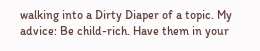walking into a Dirty Diaper of a topic. My advice: Be child-rich. Have them in your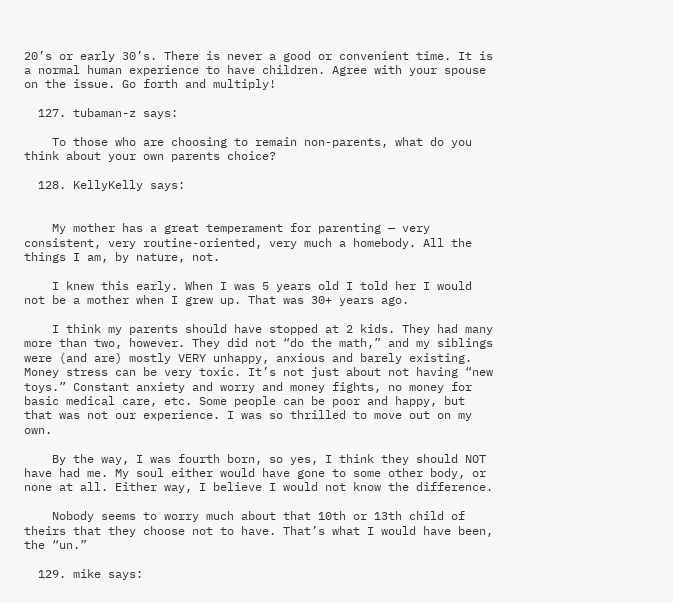20’s or early 30’s. There is never a good or convenient time. It is a normal human experience to have children. Agree with your spouse on the issue. Go forth and multiply!

  127. tubaman-z says:

    To those who are choosing to remain non-parents, what do you think about your own parents choice?

  128. KellyKelly says:


    My mother has a great temperament for parenting — very consistent, very routine-oriented, very much a homebody. All the things I am, by nature, not.

    I knew this early. When I was 5 years old I told her I would not be a mother when I grew up. That was 30+ years ago.

    I think my parents should have stopped at 2 kids. They had many more than two, however. They did not “do the math,” and my siblings were (and are) mostly VERY unhappy, anxious and barely existing. Money stress can be very toxic. It’s not just about not having “new toys.” Constant anxiety and worry and money fights, no money for basic medical care, etc. Some people can be poor and happy, but that was not our experience. I was so thrilled to move out on my own.

    By the way, I was fourth born, so yes, I think they should NOT have had me. My soul either would have gone to some other body, or none at all. Either way, I believe I would not know the difference.

    Nobody seems to worry much about that 10th or 13th child of theirs that they choose not to have. That’s what I would have been, the “un.”

  129. mike says: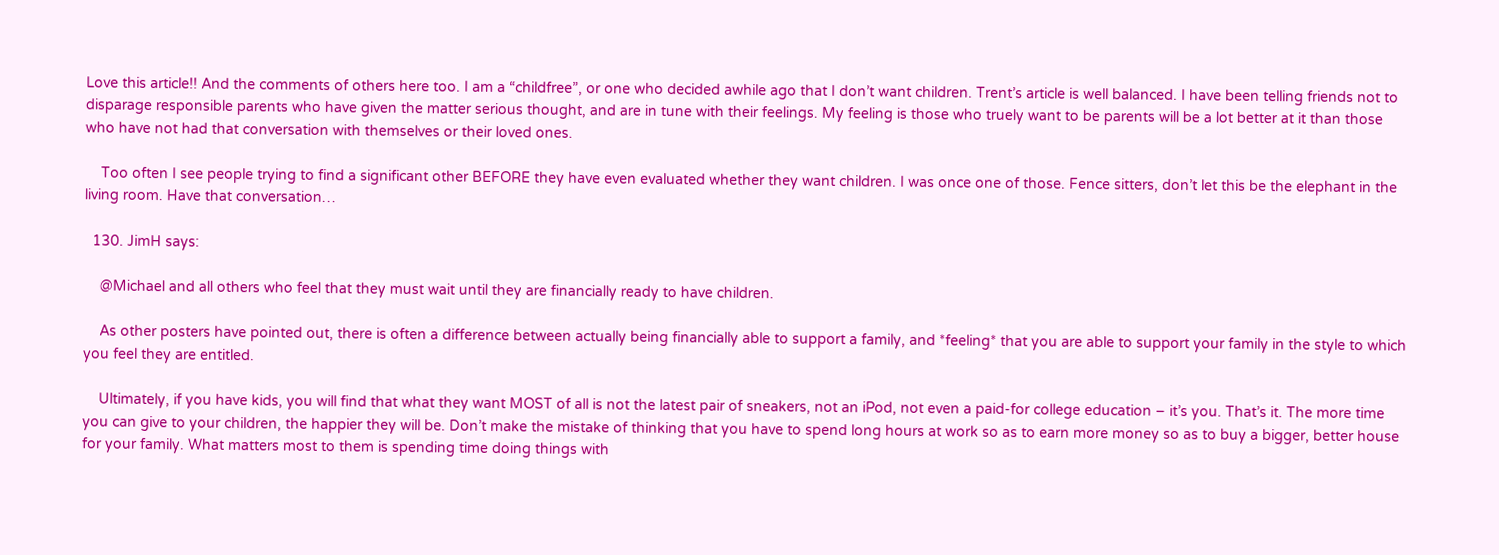Love this article!! And the comments of others here too. I am a “childfree”, or one who decided awhile ago that I don’t want children. Trent’s article is well balanced. I have been telling friends not to disparage responsible parents who have given the matter serious thought, and are in tune with their feelings. My feeling is those who truely want to be parents will be a lot better at it than those who have not had that conversation with themselves or their loved ones.

    Too often I see people trying to find a significant other BEFORE they have even evaluated whether they want children. I was once one of those. Fence sitters, don’t let this be the elephant in the living room. Have that conversation…

  130. JimH says:

    @Michael and all others who feel that they must wait until they are financially ready to have children.

    As other posters have pointed out, there is often a difference between actually being financially able to support a family, and *feeling* that you are able to support your family in the style to which you feel they are entitled.

    Ultimately, if you have kids, you will find that what they want MOST of all is not the latest pair of sneakers, not an iPod, not even a paid-for college education – it’s you. That’s it. The more time you can give to your children, the happier they will be. Don’t make the mistake of thinking that you have to spend long hours at work so as to earn more money so as to buy a bigger, better house for your family. What matters most to them is spending time doing things with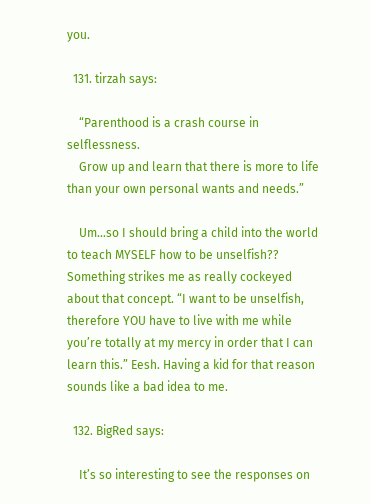you.

  131. tirzah says:

    “Parenthood is a crash course in selflessness.
    Grow up and learn that there is more to life than your own personal wants and needs.”

    Um…so I should bring a child into the world to teach MYSELF how to be unselfish?? Something strikes me as really cockeyed about that concept. “I want to be unselfish, therefore YOU have to live with me while you’re totally at my mercy in order that I can learn this.” Eesh. Having a kid for that reason sounds like a bad idea to me.

  132. BigRed says:

    It’s so interesting to see the responses on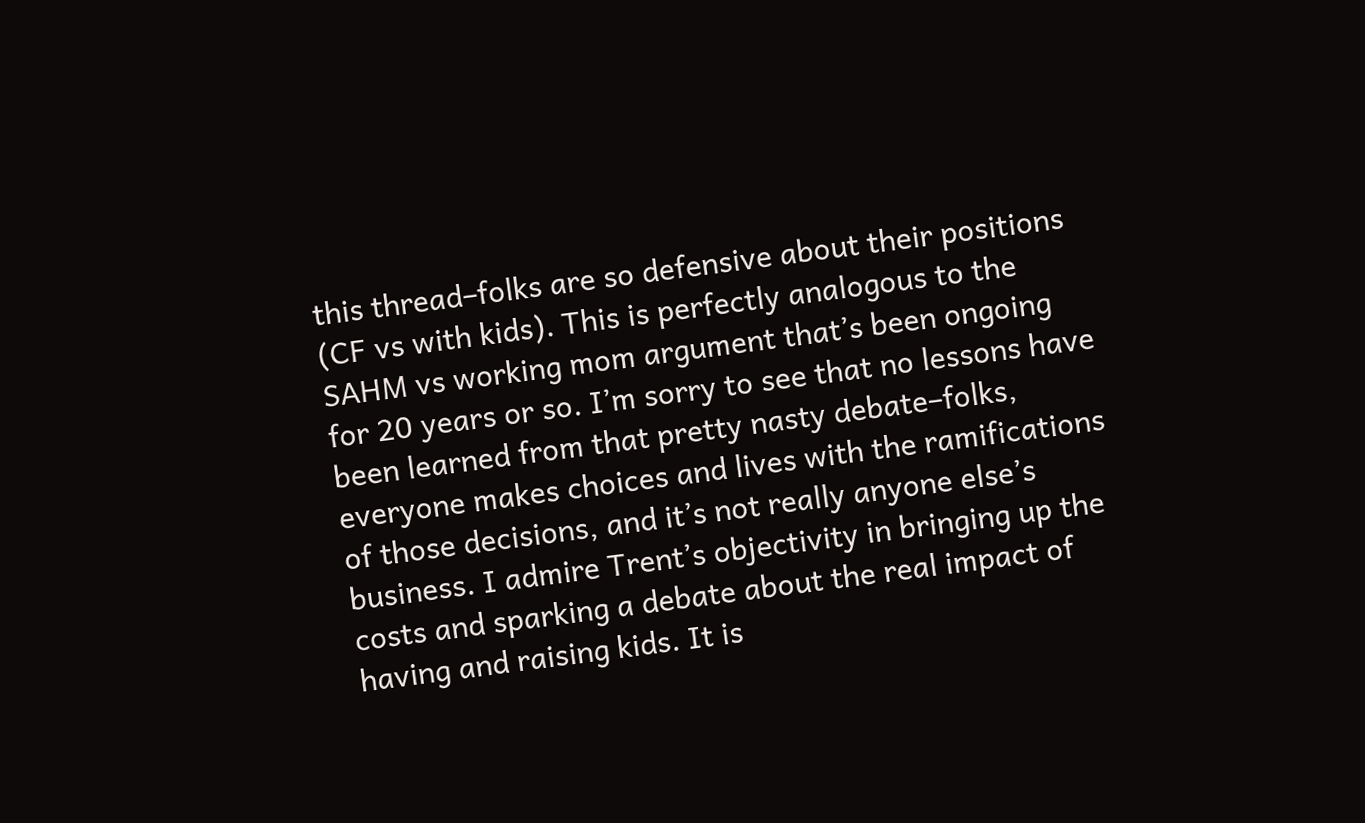this thread–folks are so defensive about their positions (CF vs with kids). This is perfectly analogous to the SAHM vs working mom argument that’s been ongoing for 20 years or so. I’m sorry to see that no lessons have been learned from that pretty nasty debate–folks, everyone makes choices and lives with the ramifications of those decisions, and it’s not really anyone else’s business. I admire Trent’s objectivity in bringing up the costs and sparking a debate about the real impact of having and raising kids. It is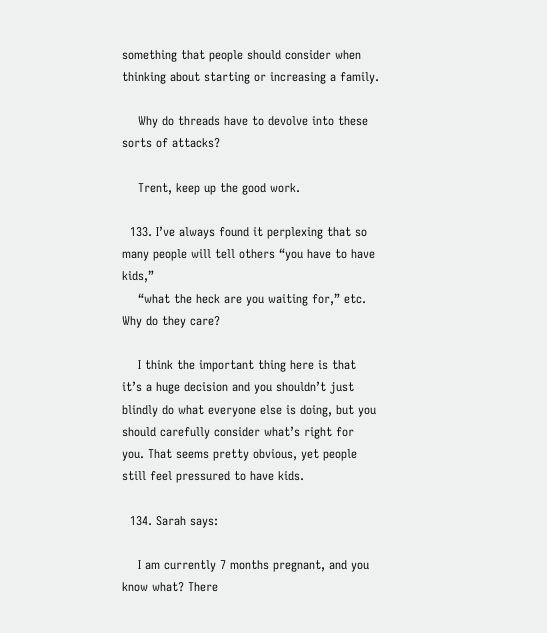something that people should consider when thinking about starting or increasing a family.

    Why do threads have to devolve into these sorts of attacks?

    Trent, keep up the good work.

  133. I’ve always found it perplexing that so many people will tell others “you have to have kids,”
    “what the heck are you waiting for,” etc. Why do they care?

    I think the important thing here is that it’s a huge decision and you shouldn’t just blindly do what everyone else is doing, but you should carefully consider what’s right for you. That seems pretty obvious, yet people still feel pressured to have kids.

  134. Sarah says:

    I am currently 7 months pregnant, and you know what? There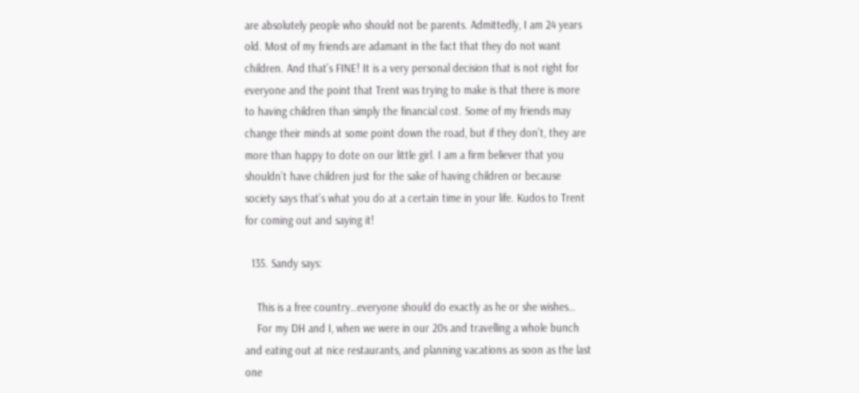are absolutely people who should not be parents. Admittedly, I am 24 years old. Most of my friends are adamant in the fact that they do not want children. And that’s FINE! It is a very personal decision that is not right for everyone and the point that Trent was trying to make is that there is more to having children than simply the financial cost. Some of my friends may change their minds at some point down the road, but if they don’t, they are more than happy to dote on our little girl. I am a firm believer that you shouldn’t have children just for the sake of having children or because society says that’s what you do at a certain time in your life. Kudos to Trent for coming out and saying it!

  135. Sandy says:

    This is a free country…everyone should do exactly as he or she wishes…
    For my DH and I, when we were in our 20s and travelling a whole bunch and eating out at nice restaurants, and planning vacations as soon as the last one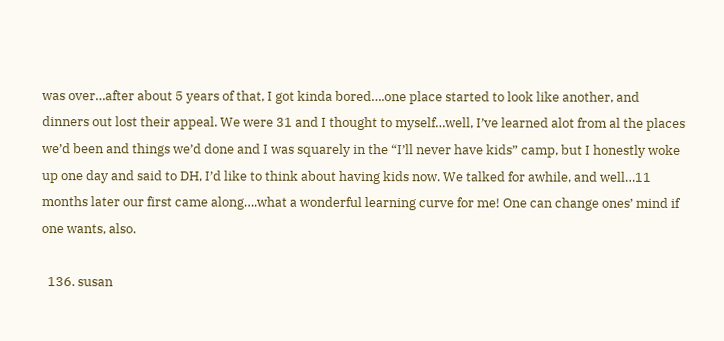was over…after about 5 years of that, I got kinda bored….one place started to look like another, and dinners out lost their appeal. We were 31 and I thought to myself…well, I’ve learned alot from al the places we’d been and things we’d done and I was squarely in the “I’ll never have kids” camp, but I honestly woke up one day and said to DH, I’d like to think about having kids now. We talked for awhile, and well…11 months later our first came along….what a wonderful learning curve for me! One can change ones’ mind if one wants, also.

  136. susan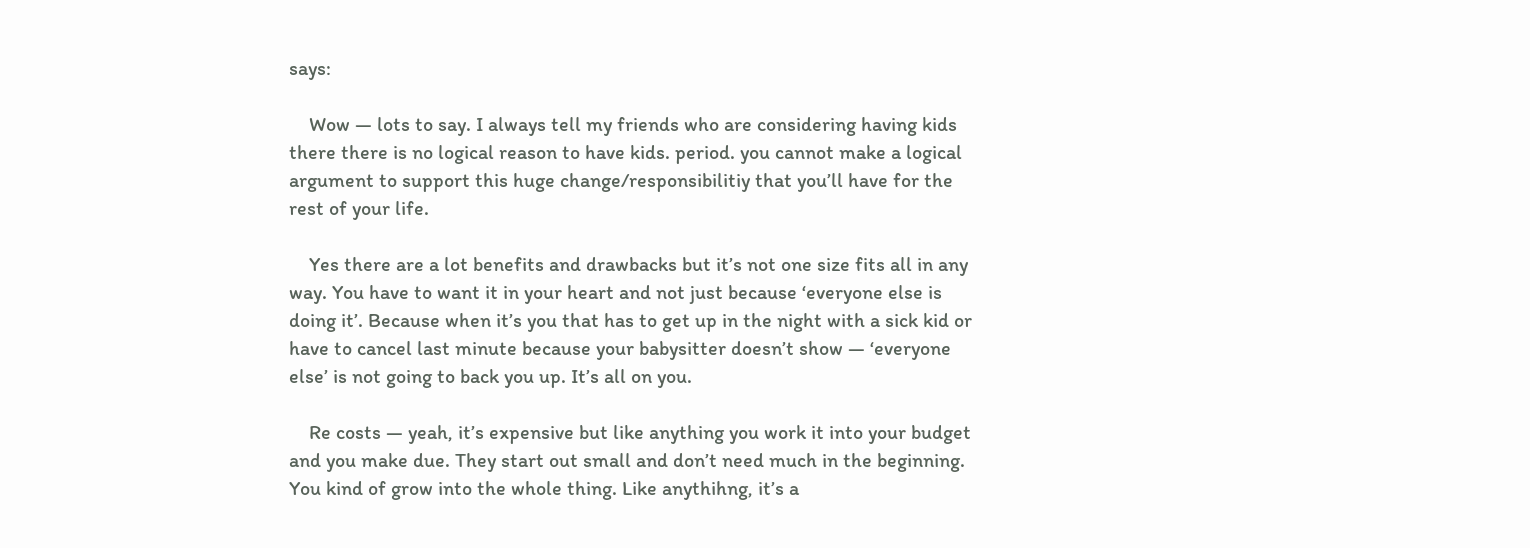says:

    Wow — lots to say. I always tell my friends who are considering having kids there there is no logical reason to have kids. period. you cannot make a logical argument to support this huge change/responsibilitiy that you’ll have for the rest of your life.

    Yes there are a lot benefits and drawbacks but it’s not one size fits all in any way. You have to want it in your heart and not just because ‘everyone else is doing it’. Because when it’s you that has to get up in the night with a sick kid or have to cancel last minute because your babysitter doesn’t show — ‘everyone else’ is not going to back you up. It’s all on you.

    Re costs — yeah, it’s expensive but like anything you work it into your budget and you make due. They start out small and don’t need much in the beginning. You kind of grow into the whole thing. Like anythihng, it’s a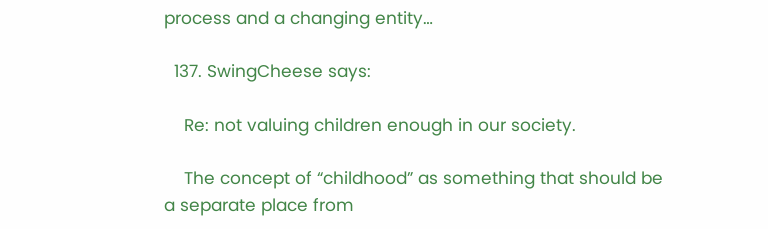process and a changing entity…

  137. SwingCheese says:

    Re: not valuing children enough in our society.

    The concept of “childhood” as something that should be a separate place from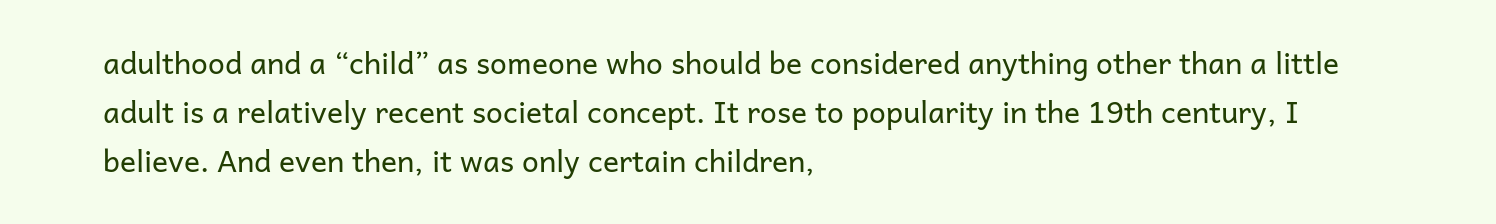adulthood and a “child” as someone who should be considered anything other than a little adult is a relatively recent societal concept. It rose to popularity in the 19th century, I believe. And even then, it was only certain children,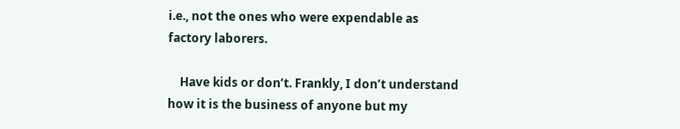i.e., not the ones who were expendable as factory laborers.

    Have kids or don’t. Frankly, I don’t understand how it is the business of anyone but my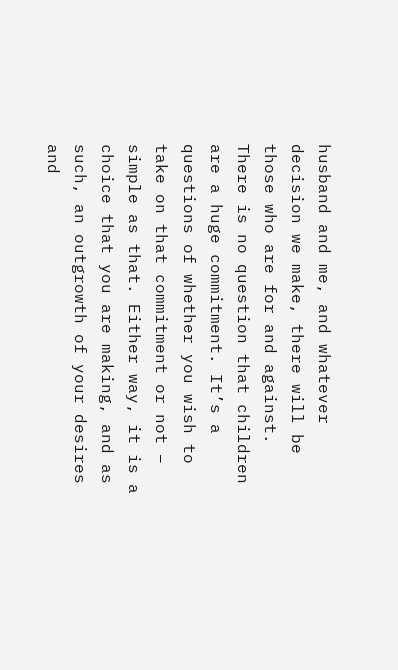husband and me, and whatever decision we make, there will be those who are for and against. There is no question that children are a huge commitment. It’s a questions of whether you wish to take on that commitment or not – simple as that. Either way, it is a choice that you are making, and as such, an outgrowth of your desires and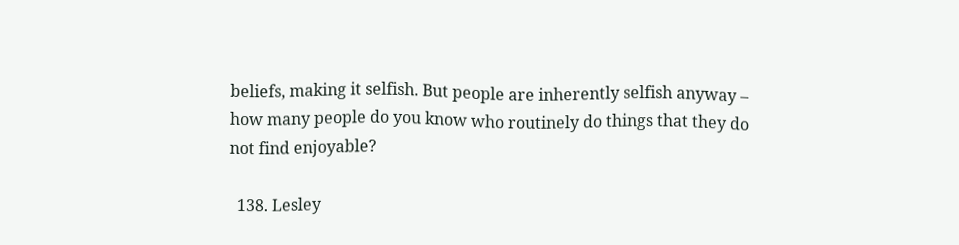beliefs, making it selfish. But people are inherently selfish anyway – how many people do you know who routinely do things that they do not find enjoyable?

  138. Lesley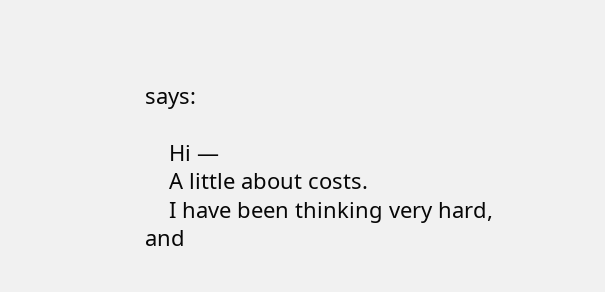says:

    Hi —
    A little about costs.
    I have been thinking very hard, and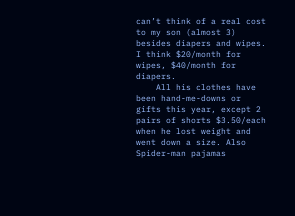can’t think of a real cost to my son (almost 3) besides diapers and wipes. I think $20/month for wipes, $40/month for diapers.
    All his clothes have been hand-me-downs or gifts this year, except 2 pairs of shorts $3.50/each when he lost weight and went down a size. Also Spider-man pajamas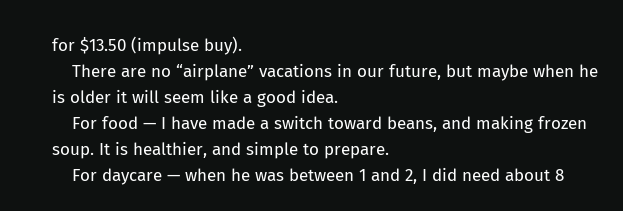for $13.50 (impulse buy).
    There are no “airplane” vacations in our future, but maybe when he is older it will seem like a good idea.
    For food — I have made a switch toward beans, and making frozen soup. It is healthier, and simple to prepare.
    For daycare — when he was between 1 and 2, I did need about 8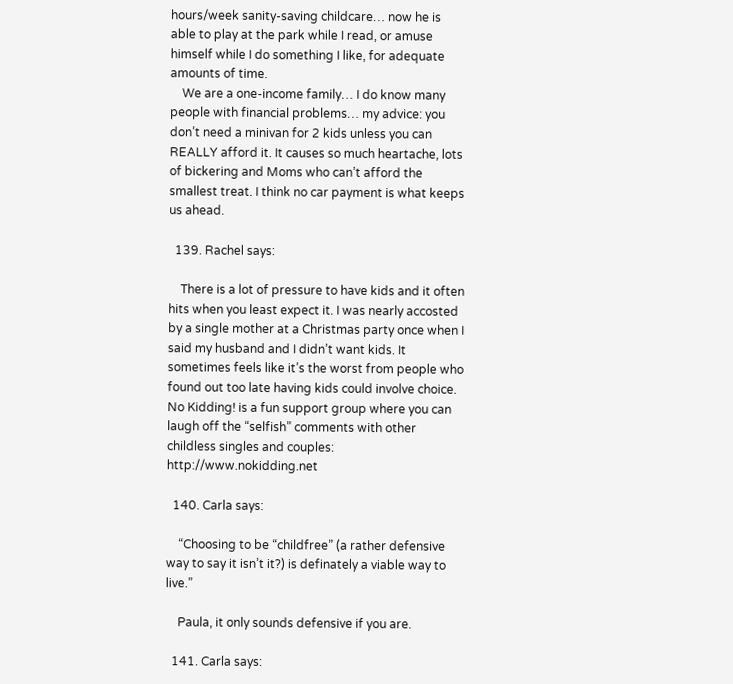hours/week sanity-saving childcare… now he is able to play at the park while I read, or amuse himself while I do something I like, for adequate amounts of time.
    We are a one-income family… I do know many people with financial problems… my advice: you don’t need a minivan for 2 kids unless you can REALLY afford it. It causes so much heartache, lots of bickering and Moms who can’t afford the smallest treat. I think no car payment is what keeps us ahead.

  139. Rachel says:

    There is a lot of pressure to have kids and it often hits when you least expect it. I was nearly accosted by a single mother at a Christmas party once when I said my husband and I didn’t want kids. It sometimes feels like it’s the worst from people who found out too late having kids could involve choice. No Kidding! is a fun support group where you can laugh off the “selfish” comments with other childless singles and couples: http://www.nokidding.net

  140. Carla says:

    “Choosing to be “childfree” (a rather defensive way to say it isn’t it?) is definately a viable way to live.”

    Paula, it only sounds defensive if you are.

  141. Carla says: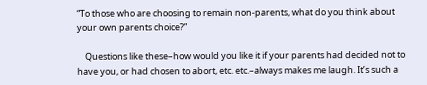“To those who are choosing to remain non-parents, what do you think about your own parents choice?”

    Questions like these–how would you like it if your parents had decided not to have you, or had chosen to abort, etc. etc.–always makes me laugh. It’s such a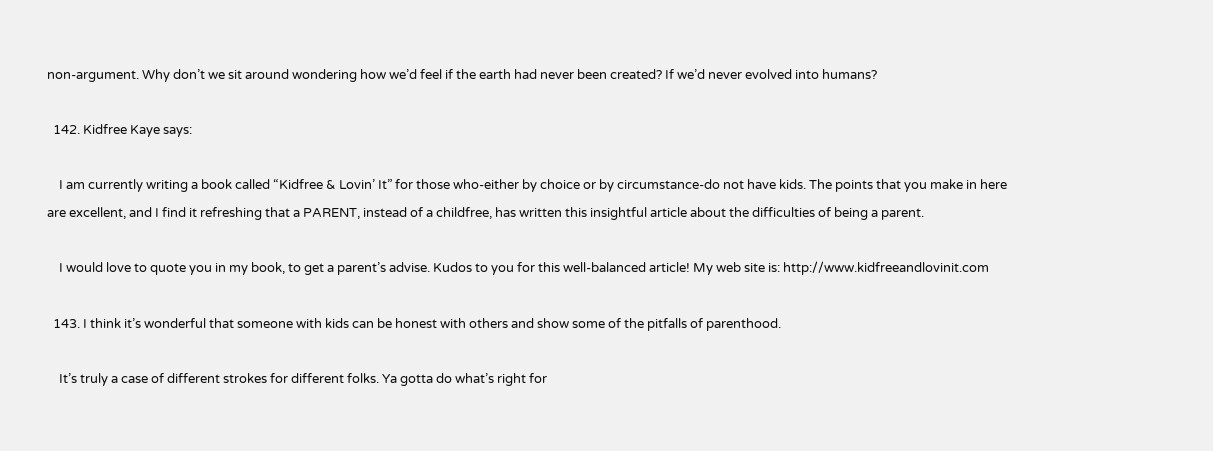non-argument. Why don’t we sit around wondering how we’d feel if the earth had never been created? If we’d never evolved into humans?

  142. Kidfree Kaye says:

    I am currently writing a book called “Kidfree & Lovin’ It” for those who-either by choice or by circumstance-do not have kids. The points that you make in here are excellent, and I find it refreshing that a PARENT, instead of a childfree, has written this insightful article about the difficulties of being a parent.

    I would love to quote you in my book, to get a parent’s advise. Kudos to you for this well-balanced article! My web site is: http://www.kidfreeandlovinit.com

  143. I think it’s wonderful that someone with kids can be honest with others and show some of the pitfalls of parenthood.

    It’s truly a case of different strokes for different folks. Ya gotta do what’s right for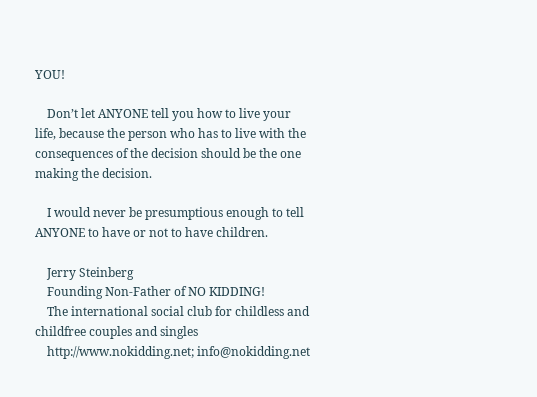YOU!

    Don’t let ANYONE tell you how to live your life, because the person who has to live with the consequences of the decision should be the one making the decision.

    I would never be presumptious enough to tell ANYONE to have or not to have children.

    Jerry Steinberg
    Founding Non-Father of NO KIDDING!
    The international social club for childless and childfree couples and singles
    http://www.nokidding.net; info@nokidding.net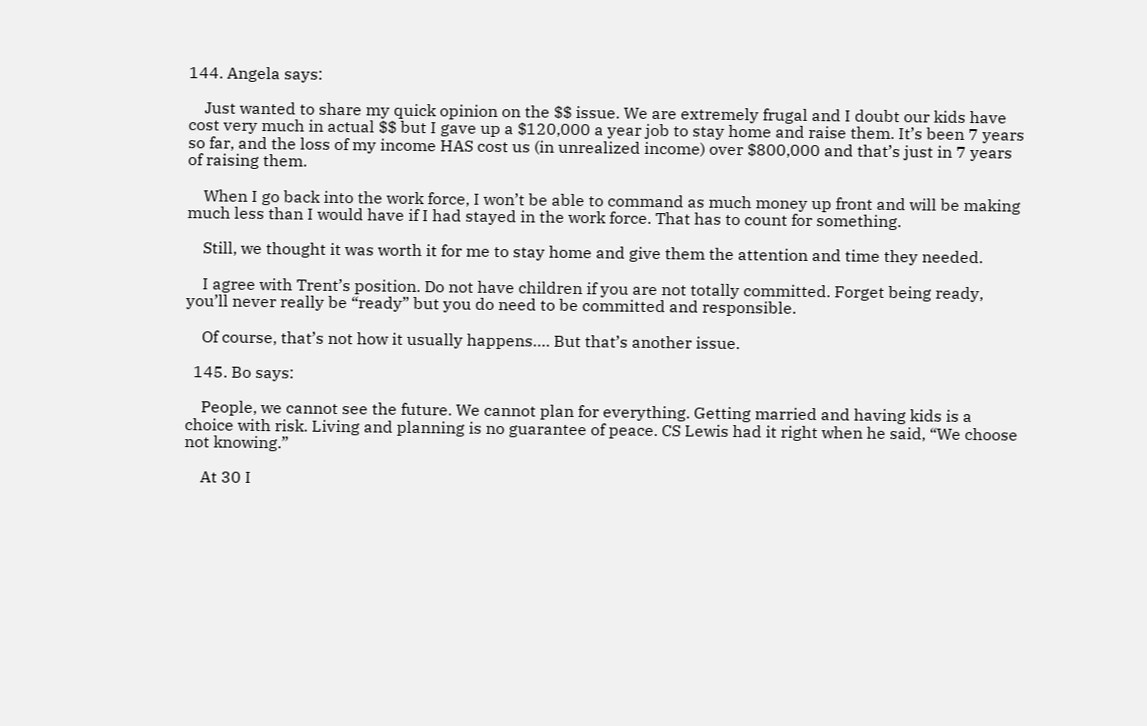144. Angela says:

    Just wanted to share my quick opinion on the $$ issue. We are extremely frugal and I doubt our kids have cost very much in actual $$ but I gave up a $120,000 a year job to stay home and raise them. It’s been 7 years so far, and the loss of my income HAS cost us (in unrealized income) over $800,000 and that’s just in 7 years of raising them.

    When I go back into the work force, I won’t be able to command as much money up front and will be making much less than I would have if I had stayed in the work force. That has to count for something.

    Still, we thought it was worth it for me to stay home and give them the attention and time they needed.

    I agree with Trent’s position. Do not have children if you are not totally committed. Forget being ready, you’ll never really be “ready” but you do need to be committed and responsible.

    Of course, that’s not how it usually happens…. But that’s another issue.

  145. Bo says:

    People, we cannot see the future. We cannot plan for everything. Getting married and having kids is a choice with risk. Living and planning is no guarantee of peace. CS Lewis had it right when he said, “We choose not knowing.”

    At 30 I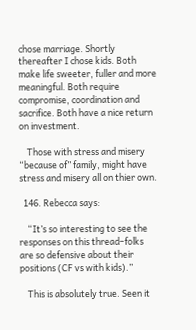chose marriage. Shortly thereafter I chose kids. Both make life sweeter, fuller and more meaningful. Both require compromise, coordination and sacrifice. Both have a nice return on investment.

    Those with stress and misery “because of” family, might have stress and misery all on thier own.

  146. Rebecca says:

    “It’s so interesting to see the responses on this thread–folks are so defensive about their positions (CF vs with kids).”

    This is absolutely true. Seen it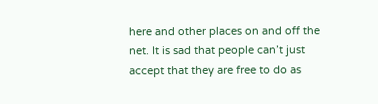here and other places on and off the net. It is sad that people can’t just accept that they are free to do as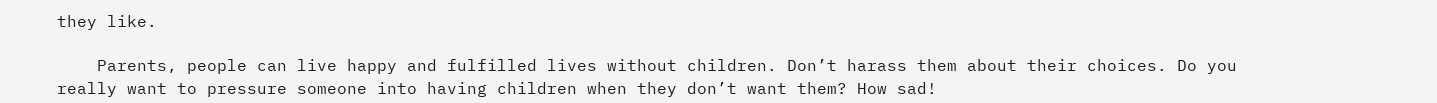they like.

    Parents, people can live happy and fulfilled lives without children. Don’t harass them about their choices. Do you really want to pressure someone into having children when they don’t want them? How sad!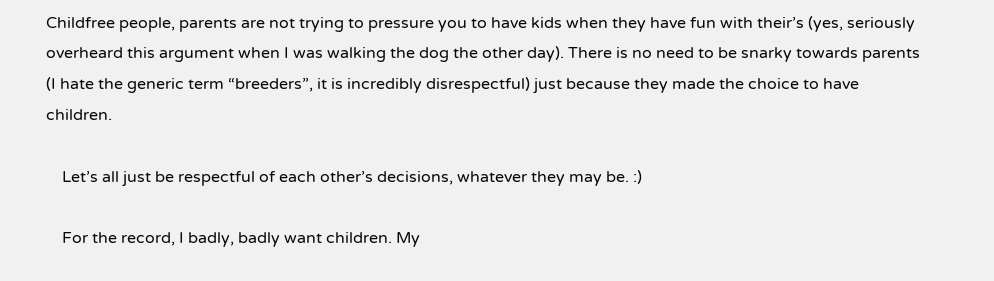Childfree people, parents are not trying to pressure you to have kids when they have fun with their’s (yes, seriously overheard this argument when I was walking the dog the other day). There is no need to be snarky towards parents (I hate the generic term “breeders”, it is incredibly disrespectful) just because they made the choice to have children.

    Let’s all just be respectful of each other’s decisions, whatever they may be. :)

    For the record, I badly, badly want children. My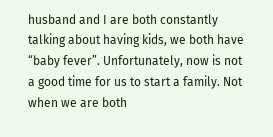husband and I are both constantly talking about having kids, we both have “baby fever”. Unfortunately, now is not a good time for us to start a family. Not when we are both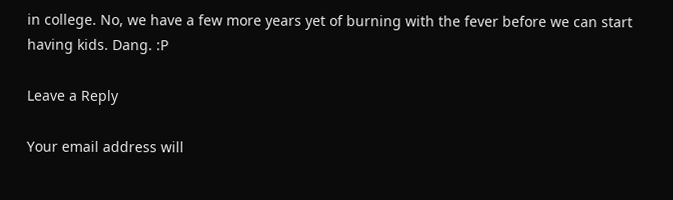in college. No, we have a few more years yet of burning with the fever before we can start having kids. Dang. :P

Leave a Reply

Your email address will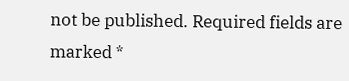not be published. Required fields are marked *